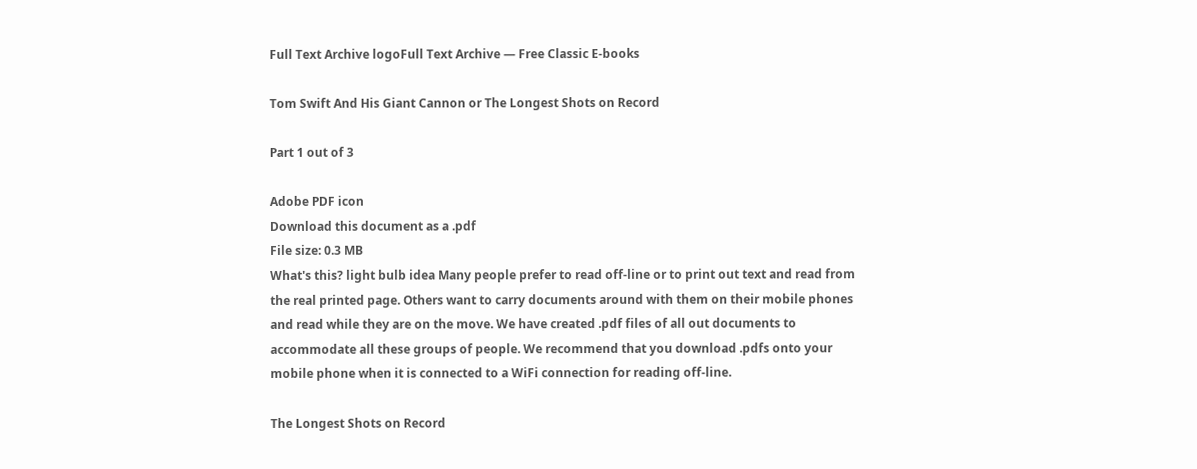Full Text Archive logoFull Text Archive — Free Classic E-books

Tom Swift And His Giant Cannon or The Longest Shots on Record

Part 1 out of 3

Adobe PDF icon
Download this document as a .pdf
File size: 0.3 MB
What's this? light bulb idea Many people prefer to read off-line or to print out text and read from the real printed page. Others want to carry documents around with them on their mobile phones and read while they are on the move. We have created .pdf files of all out documents to accommodate all these groups of people. We recommend that you download .pdfs onto your mobile phone when it is connected to a WiFi connection for reading off-line.

The Longest Shots on Record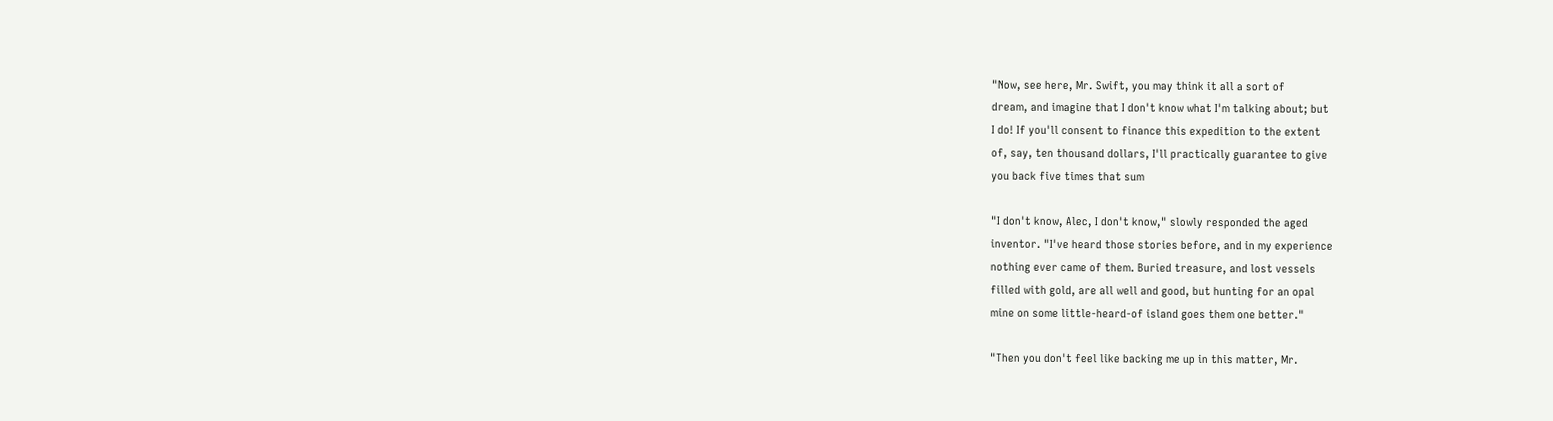"Now, see here, Mr. Swift, you may think it all a sort of
dream, and imagine that I don't know what I'm talking about; but
I do! If you'll consent to finance this expedition to the extent
of, say, ten thousand dollars, I'll practically guarantee to give
you back five times that sum

"I don't know, Alec, I don't know," slowly responded the aged
inventor. "I've heard those stories before, and in my experience
nothing ever came of them. Buried treasure, and lost vessels
filled with gold, are all well and good, but hunting for an opal
mine on some little-heard-of island goes them one better."

"Then you don't feel like backing me up in this matter, Mr.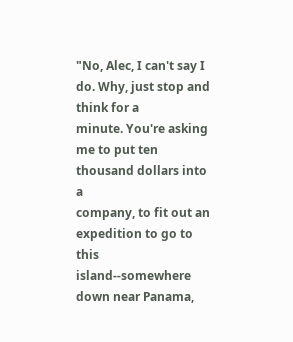"No, Alec, I can't say I do. Why, just stop and think for a
minute. You're asking me to put ten thousand dollars into a
company, to fit out an expedition to go to this island--somewhere
down near Panama,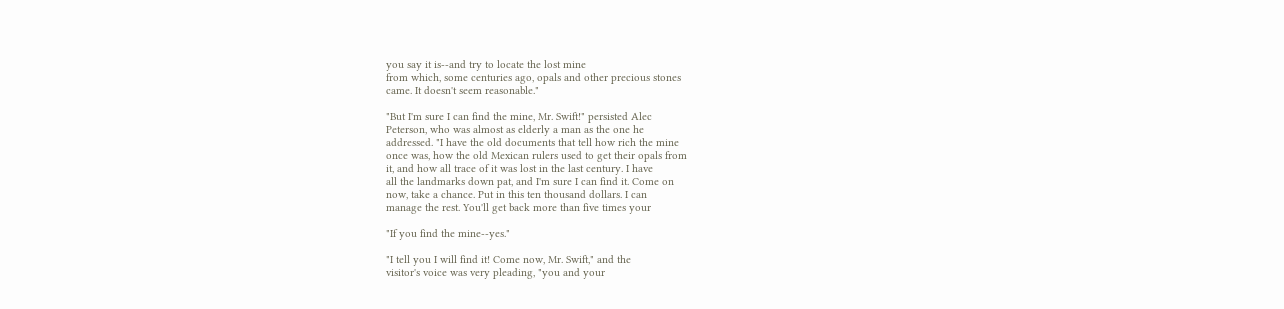you say it is--and try to locate the lost mine
from which, some centuries ago, opals and other precious stones
came. It doesn't seem reasonable."

"But I'm sure I can find the mine, Mr. Swift!" persisted Alec
Peterson, who was almost as elderly a man as the one he
addressed. "I have the old documents that tell how rich the mine
once was, how the old Mexican rulers used to get their opals from
it, and how all trace of it was lost in the last century. I have
all the landmarks down pat, and I'm sure I can find it. Come on
now, take a chance. Put in this ten thousand dollars. I can
manage the rest. You'll get back more than five times your

"If you find the mine--yes."

"I tell you I will find it! Come now, Mr. Swift," and the
visitor's voice was very pleading, "you and your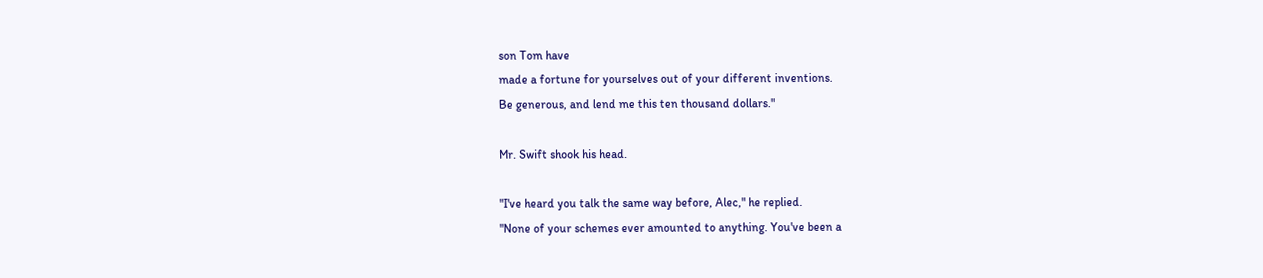son Tom have
made a fortune for yourselves out of your different inventions.
Be generous, and lend me this ten thousand dollars."

Mr. Swift shook his head.

"I've heard you talk the same way before, Alec," he replied.
"None of your schemes ever amounted to anything. You've been a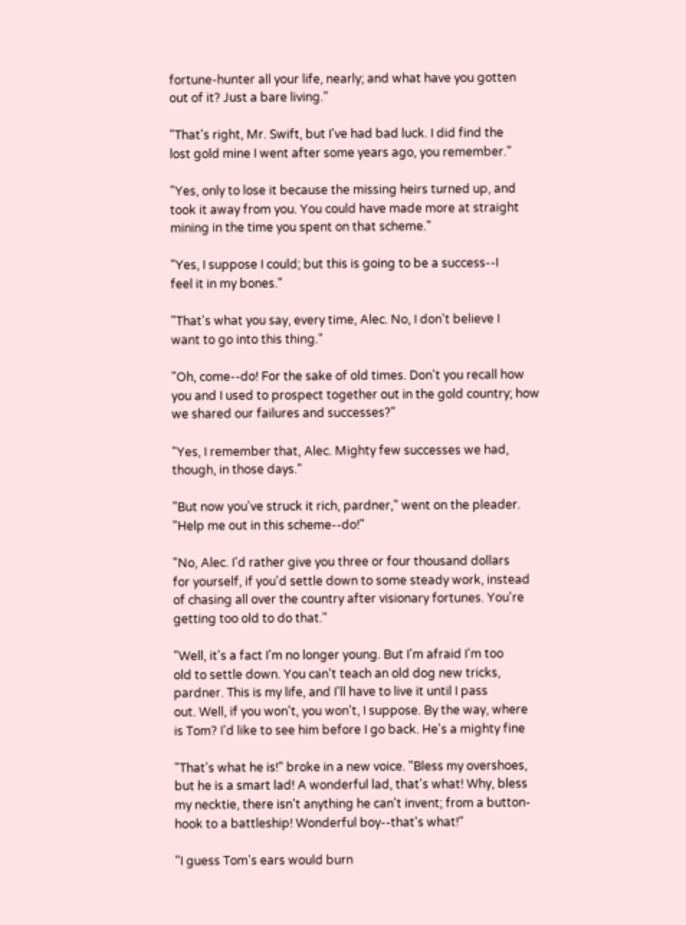fortune-hunter all your life, nearly; and what have you gotten
out of it? Just a bare living."

"That's right, Mr. Swift, but I've had bad luck. I did find the
lost gold mine I went after some years ago, you remember."

"Yes, only to lose it because the missing heirs turned up, and
took it away from you. You could have made more at straight
mining in the time you spent on that scheme."

"Yes, I suppose I could; but this is going to be a success--I
feel it in my bones."

"That's what you say, every time, Alec. No, I don't believe I
want to go into this thing."

"Oh, come--do! For the sake of old times. Don't you recall how
you and I used to prospect together out in the gold country; how
we shared our failures and successes?"

"Yes, I remember that, Alec. Mighty few successes we had,
though, in those days."

"But now you've struck it rich, pardner," went on the pleader.
"Help me out in this scheme--do!"

"No, Alec. I'd rather give you three or four thousand dollars
for yourself, if you'd settle down to some steady work, instead
of chasing all over the country after visionary fortunes. You're
getting too old to do that."

"Well, it's a fact I'm no longer young. But I'm afraid I'm too
old to settle down. You can't teach an old dog new tricks,
pardner. This is my life, and I'll have to live it until I pass
out. Well, if you won't, you won't, I suppose. By the way, where
is Tom? I'd like to see him before I go back. He's a mighty fine

"That's what he is!" broke in a new voice. "Bless my overshoes,
but he is a smart lad! A wonderful lad, that's what! Why, bless
my necktie, there isn't anything he can't invent; from a button-
hook to a battleship! Wonderful boy--that's what!"

"I guess Tom's ears would burn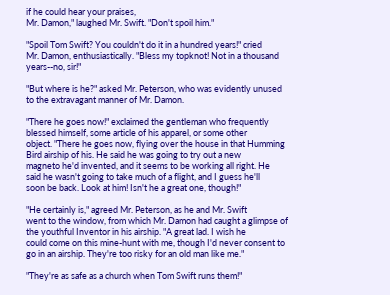if he could hear your praises,
Mr. Damon," laughed Mr. Swift. "Don't spoil him."

"Spoil Tom Swift? You couldn't do it in a hundred years!" cried
Mr. Damon, enthusiastically. "Bless my topknot! Not in a thousand
years--no, sir!"

"But where is he?" asked Mr. Peterson, who was evidently unused
to the extravagant manner of Mr. Damon.

"There he goes now!" exclaimed the gentleman who frequently
blessed himself, some article of his apparel, or some other
object. "There he goes now, flying over the house in that Humming
Bird airship of his. He said he was going to try out a new
magneto he'd invented, and it seems to be working all right. He
said he wasn't going to take much of a flight, and I guess he'll
soon be back. Look at him! Isn't he a great one, though!"

"He certainly is," agreed Mr. Peterson, as he and Mr. Swift
went to the window, from which Mr. Damon had caught a glimpse of
the youthful Inventor in his airship. "A great lad. I wish he
could come on this mine-hunt with me, though I'd never consent to
go in an airship. They're too risky for an old man like me."

"They're as safe as a church when Tom Swift runs them!"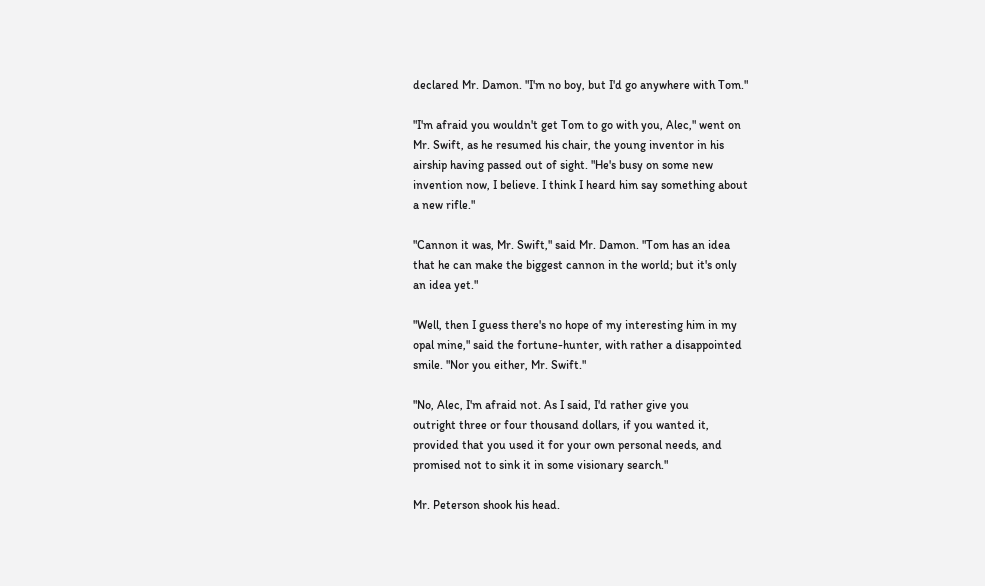declared Mr. Damon. "I'm no boy, but I'd go anywhere with Tom."

"I'm afraid you wouldn't get Tom to go with you, Alec," went on
Mr. Swift, as he resumed his chair, the young inventor in his
airship having passed out of sight. "He's busy on some new
invention now, I believe. I think I heard him say something about
a new rifle."

"Cannon it was, Mr. Swift," said Mr. Damon. "Tom has an idea
that he can make the biggest cannon in the world; but it's only
an idea yet."

"Well, then I guess there's no hope of my interesting him in my
opal mine," said the fortune-hunter, with rather a disappointed
smile. "Nor you either, Mr. Swift."

"No, Alec, I'm afraid not. As I said, I'd rather give you
outright three or four thousand dollars, if you wanted it,
provided that you used it for your own personal needs, and
promised not to sink it in some visionary search."

Mr. Peterson shook his head.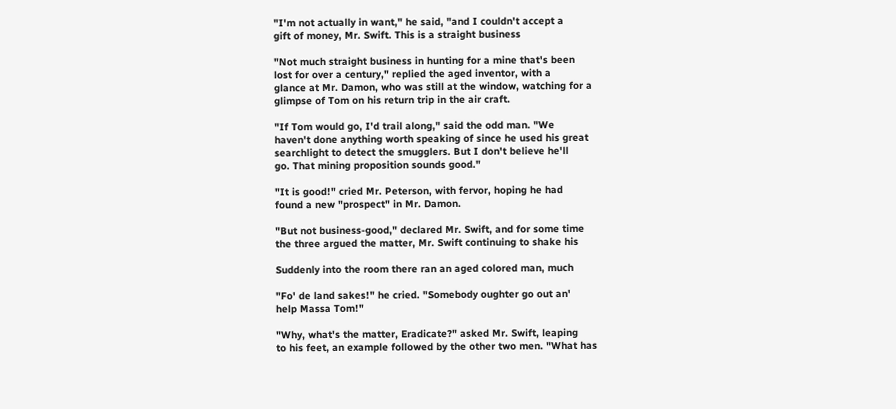"I'm not actually in want," he said, "and I couldn't accept a
gift of money, Mr. Swift. This is a straight business

"Not much straight business in hunting for a mine that's been
lost for over a century," replied the aged inventor, with a
glance at Mr. Damon, who was still at the window, watching for a
glimpse of Tom on his return trip in the air craft.

"If Tom would go, I'd trail along," said the odd man. "We
haven't done anything worth speaking of since he used his great
searchlight to detect the smugglers. But I don't believe he'll
go. That mining proposition sounds good."

"It is good!" cried Mr. Peterson, with fervor, hoping he had
found a new "prospect" in Mr. Damon.

"But not business-good," declared Mr. Swift, and for some time
the three argued the matter, Mr. Swift continuing to shake his

Suddenly into the room there ran an aged colored man, much

"Fo' de land sakes!" he cried. "Somebody oughter go out an'
help Massa Tom!"

"Why, what's the matter, Eradicate?" asked Mr. Swift, leaping
to his feet, an example followed by the other two men. "What has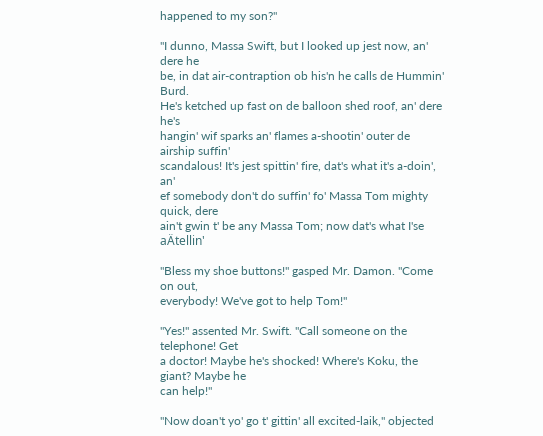happened to my son?"

"I dunno, Massa Swift, but I looked up jest now, an' dere he
be, in dat air-contraption ob his'n he calls de Hummin' Burd.
He's ketched up fast on de balloon shed roof, an' dere he's
hangin' wif sparks an' flames a-shootin' outer de airship suffin'
scandalous! It's jest spittin' fire, dat's what it's a-doin', an'
ef somebody don't do suffin' fo' Massa Tom mighty quick, dere
ain't gwin t' be any Massa Tom; now dat's what I'se aÄtellin'

"Bless my shoe buttons!" gasped Mr. Damon. "Come on out,
everybody! We've got to help Tom!"

"Yes!" assented Mr. Swift. "Call someone on the telephone! Get
a doctor! Maybe he's shocked! Where's Koku, the giant? Maybe he
can help!"

"Now doan't yo' go t' gittin' all excited-laik," objected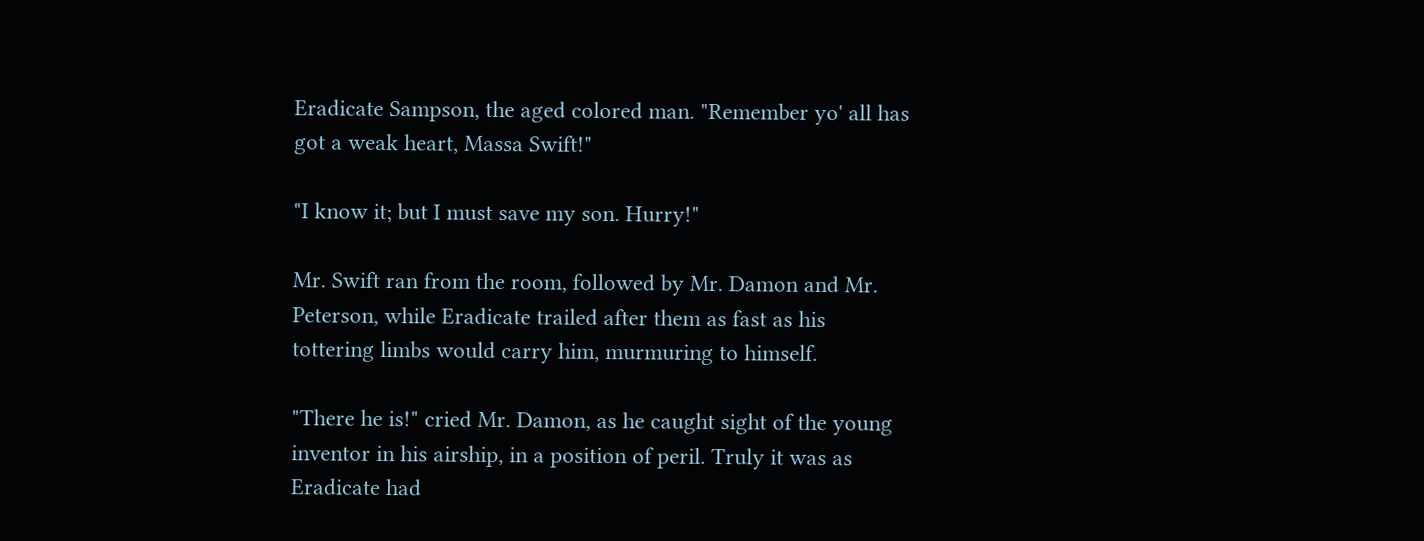Eradicate Sampson, the aged colored man. "Remember yo' all has
got a weak heart, Massa Swift!"

"I know it; but I must save my son. Hurry!"

Mr. Swift ran from the room, followed by Mr. Damon and Mr.
Peterson, while Eradicate trailed after them as fast as his
tottering limbs would carry him, murmuring to himself.

"There he is!" cried Mr. Damon, as he caught sight of the young
inventor in his airship, in a position of peril. Truly it was as
Eradicate had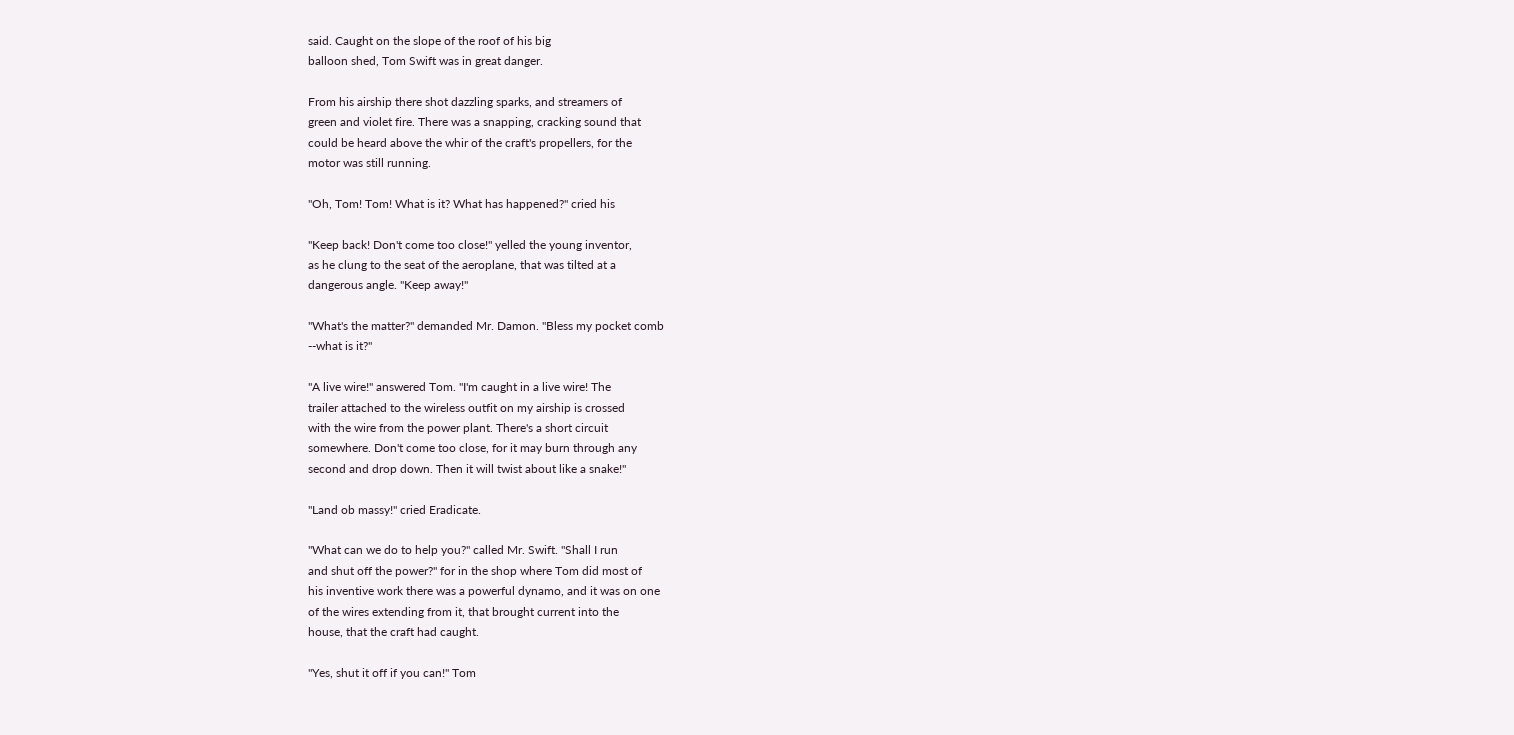said. Caught on the slope of the roof of his big
balloon shed, Tom Swift was in great danger.

From his airship there shot dazzling sparks, and streamers of
green and violet fire. There was a snapping, cracking sound that
could be heard above the whir of the craft's propellers, for the
motor was still running.

"Oh, Tom! Tom! What is it? What has happened?" cried his

"Keep back! Don't come too close!" yelled the young inventor,
as he clung to the seat of the aeroplane, that was tilted at a
dangerous angle. "Keep away!"

"What's the matter?" demanded Mr. Damon. "Bless my pocket comb
--what is it?"

"A live wire!" answered Tom. "I'm caught in a live wire! The
trailer attached to the wireless outfit on my airship is crossed
with the wire from the power plant. There's a short circuit
somewhere. Don't come too close, for it may burn through any
second and drop down. Then it will twist about like a snake!"

"Land ob massy!" cried Eradicate.

"What can we do to help you?" called Mr. Swift. "Shall I run
and shut off the power?" for in the shop where Tom did most of
his inventive work there was a powerful dynamo, and it was on one
of the wires extending from it, that brought current into the
house, that the craft had caught.

"Yes, shut it off if you can!" Tom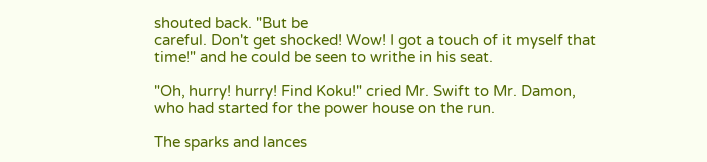shouted back. "But be
careful. Don't get shocked! Wow! I got a touch of it myself that
time!" and he could be seen to writhe in his seat.

"Oh, hurry! hurry! Find Koku!" cried Mr. Swift to Mr. Damon,
who had started for the power house on the run.

The sparks and lances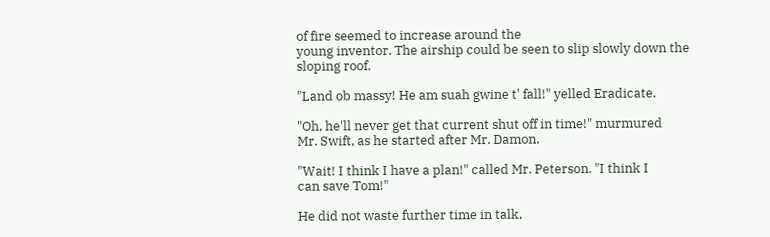of fire seemed to increase around the
young inventor. The airship could be seen to slip slowly down the
sloping roof.

"Land ob massy! He am suah gwine t' fall!" yelled Eradicate.

"Oh, he'll never get that current shut off in time!" murmured
Mr. Swift, as he started after Mr. Damon.

"Wait! I think I have a plan!" called Mr. Peterson. "I think I
can save Tom!"

He did not waste further time in talk,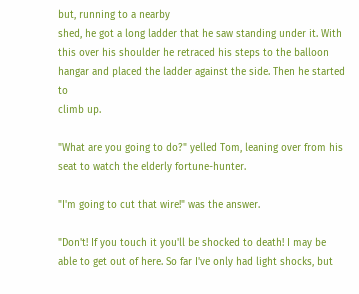but, running to a nearby
shed, he got a long ladder that he saw standing under it. With
this over his shoulder he retraced his steps to the balloon
hangar and placed the ladder against the side. Then he started to
climb up.

"What are you going to do?" yelled Tom, leaning over from his
seat to watch the elderly fortune-hunter.

"I'm going to cut that wire!" was the answer.

"Don't! If you touch it you'll be shocked to death! I may be
able to get out of here. So far I've only had light shocks, but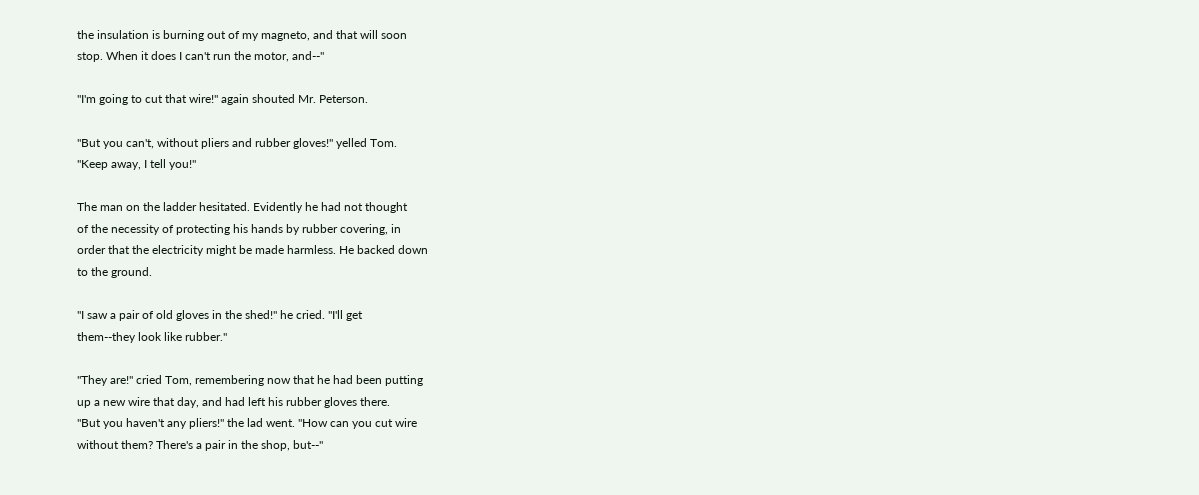the insulation is burning out of my magneto, and that will soon
stop. When it does I can't run the motor, and--"

"I'm going to cut that wire!" again shouted Mr. Peterson.

"But you can't, without pliers and rubber gloves!" yelled Tom.
"Keep away, I tell you!"

The man on the ladder hesitated. Evidently he had not thought
of the necessity of protecting his hands by rubber covering, in
order that the electricity might be made harmless. He backed down
to the ground.

"I saw a pair of old gloves in the shed!" he cried. "I'll get
them--they look like rubber."

"They are!" cried Tom, remembering now that he had been putting
up a new wire that day, and had left his rubber gloves there.
"But you haven't any pliers!" the lad went. "How can you cut wire
without them? There's a pair in the shop, but--"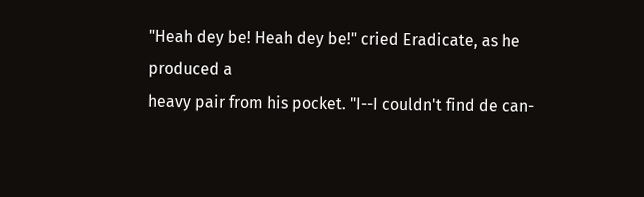"Heah dey be! Heah dey be!" cried Eradicate, as he produced a
heavy pair from his pocket. "I--I couldn't find de can-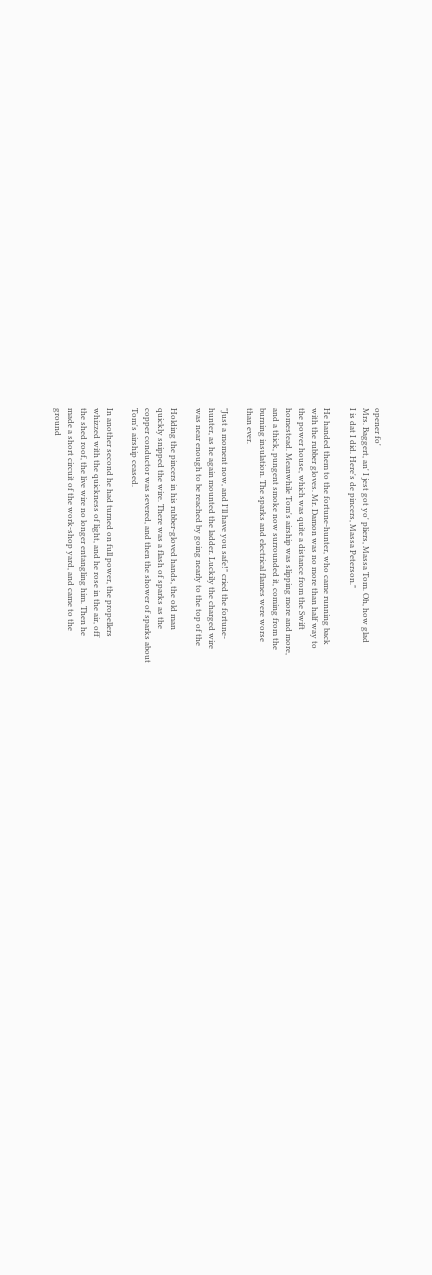opener fo'
Mrs. Baggert, an' I jest got yo' pliers, Massa Tom. Oh, how glad
I is dat I did. Here's de pincers, Massa Peterson."

He handed them to the fortune-hunter, who came running back
with the rubber gloves. Mr. Damon was no more than half way to
the power house, which was quite a distance from the Swift
homestead. Meanwhile Tom's airship was slipping more and more,
and a thick, pungent smoke now surrounded it, coming from the
burning insulation. The sparks and electrical flames were worse
than ever.

"Just a moment now, and I'll have you safe!" cried the fortune-
hunter, as he again mounted the ladder. Luckily the charged wire
was near enough to be reached by going nearly to the top of the

Holding the pincers in his rubber-gloved hands, the old man
quickly snipped the wire. There was a flash of sparks as the
copper conductor was severed, and then the shower of sparks about
Tom's airship ceased.

In another second he had turned on full power, the propellers
whizzed with the quickness of light, and he rose in the air, off
the shed roof, the live wire no longer entangling him. Then he
made a short circuit of the work-shop yard, and came to the
ground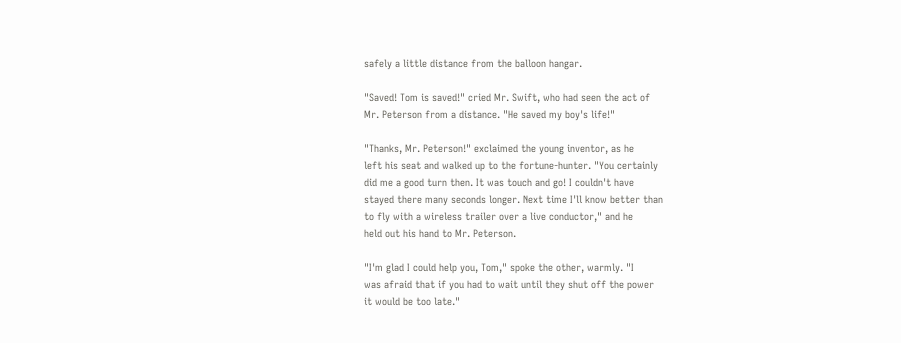safely a little distance from the balloon hangar.

"Saved! Tom is saved!" cried Mr. Swift, who had seen the act of
Mr. Peterson from a distance. "He saved my boy's life!"

"Thanks, Mr. Peterson!" exclaimed the young inventor, as he
left his seat and walked up to the fortune-hunter. "You certainly
did me a good turn then. It was touch and go! I couldn't have
stayed there many seconds longer. Next time I'll know better than
to fly with a wireless trailer over a live conductor," and he
held out his hand to Mr. Peterson.

"I'm glad I could help you, Tom," spoke the other, warmly. "I
was afraid that if you had to wait until they shut off the power
it would be too late."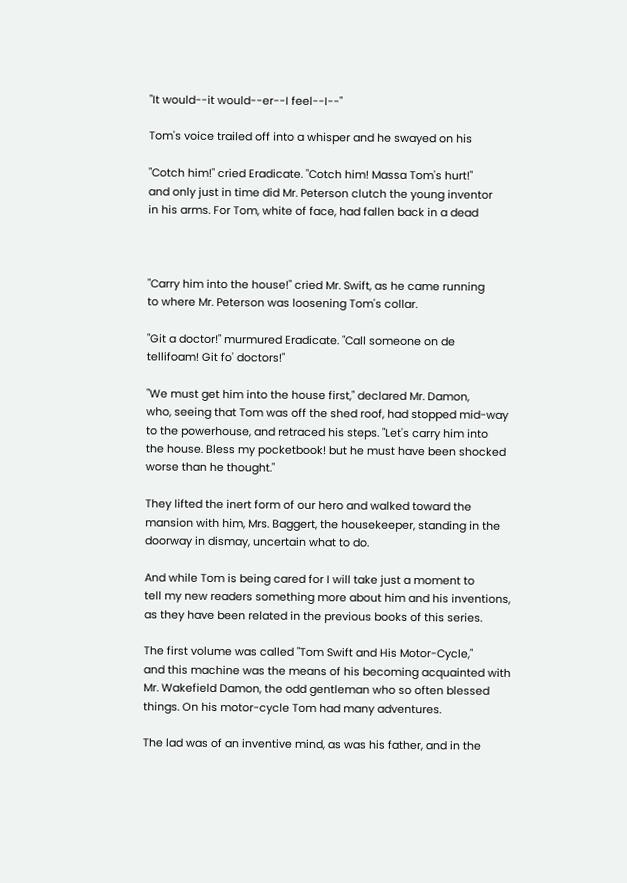"It would--it would--er--I feel--I--"

Tom's voice trailed off into a whisper and he swayed on his

"Cotch him!" cried Eradicate. "Cotch him! Massa Tom's hurt!"
and only just in time did Mr. Peterson clutch the young inventor
in his arms. For Tom, white of face, had fallen back in a dead



"Carry him into the house!" cried Mr. Swift, as he came running
to where Mr. Peterson was loosening Tom's collar.

"Git a doctor!" murmured Eradicate. "Call someone on de
tellifoam! Git fo' doctors!"

"We must get him into the house first," declared Mr. Damon,
who, seeing that Tom was off the shed roof, had stopped mid-way
to the powerhouse, and retraced his steps. "Let's carry him into
the house. Bless my pocketbook! but he must have been shocked
worse than he thought."

They lifted the inert form of our hero and walked toward the
mansion with him, Mrs. Baggert, the housekeeper, standing in the
doorway in dismay, uncertain what to do.

And while Tom is being cared for I will take just a moment to
tell my new readers something more about him and his inventions,
as they have been related in the previous books of this series.

The first volume was called "Tom Swift and His Motor-Cycle,"
and this machine was the means of his becoming acquainted with
Mr. Wakefield Damon, the odd gentleman who so often blessed
things. On his motor-cycle Tom had many adventures.

The lad was of an inventive mind, as was his father, and in the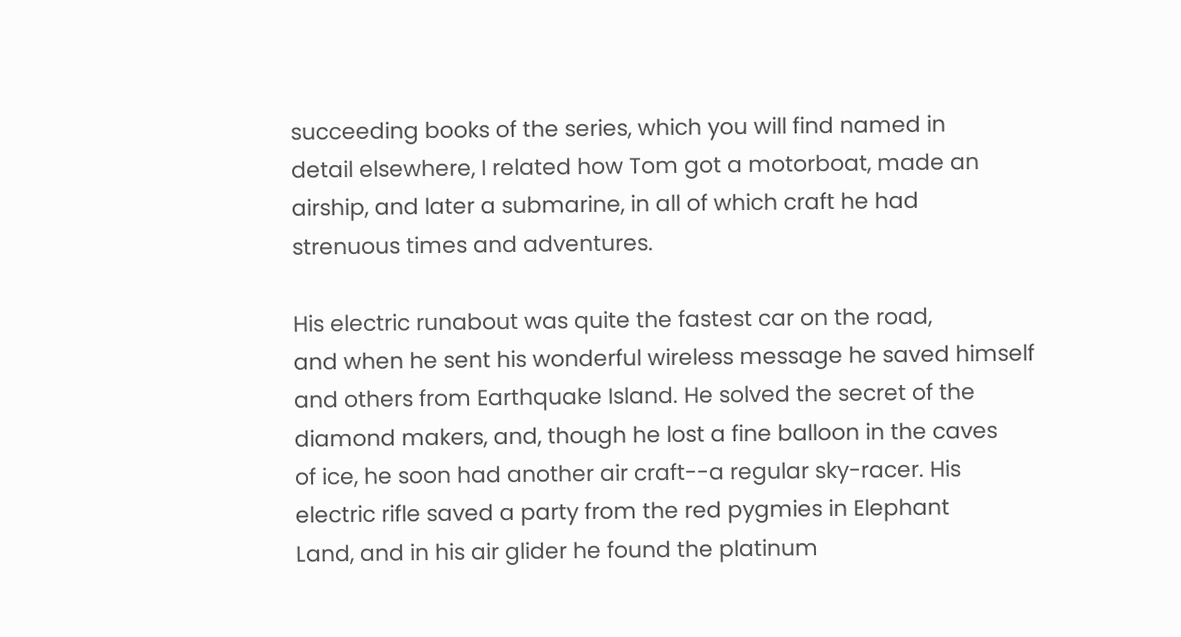succeeding books of the series, which you will find named in
detail elsewhere, I related how Tom got a motorboat, made an
airship, and later a submarine, in all of which craft he had
strenuous times and adventures.

His electric runabout was quite the fastest car on the road,
and when he sent his wonderful wireless message he saved himself
and others from Earthquake Island. He solved the secret of the
diamond makers, and, though he lost a fine balloon in the caves
of ice, he soon had another air craft--a regular sky-racer. His
electric rifle saved a party from the red pygmies in Elephant
Land, and in his air glider he found the platinum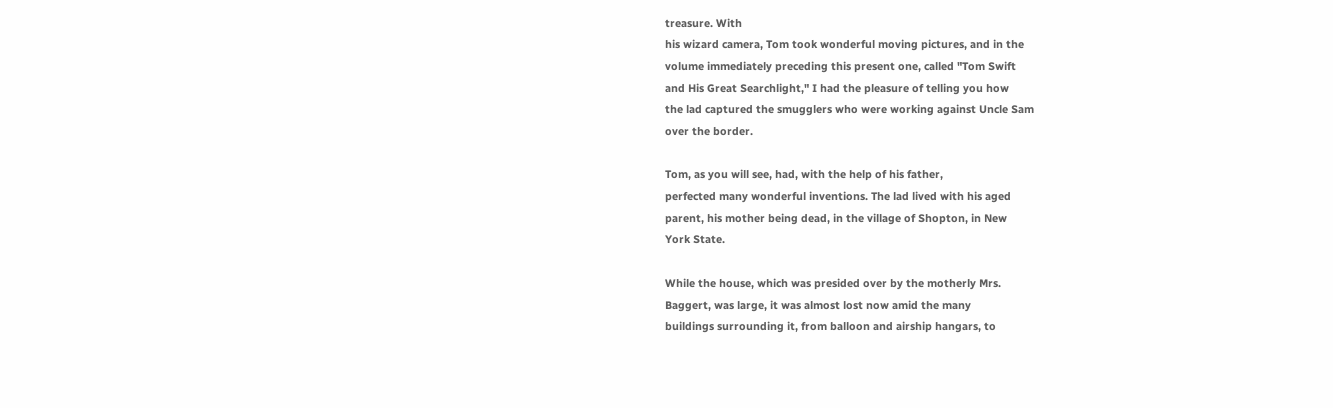treasure. With
his wizard camera, Tom took wonderful moving pictures, and in the
volume immediately preceding this present one, called "Tom Swift
and His Great Searchlight," I had the pleasure of telling you how
the lad captured the smugglers who were working against Uncle Sam
over the border.

Tom, as you will see, had, with the help of his father,
perfected many wonderful inventions. The lad lived with his aged
parent, his mother being dead, in the village of Shopton, in New
York State.

While the house, which was presided over by the motherly Mrs.
Baggert, was large, it was almost lost now amid the many
buildings surrounding it, from balloon and airship hangars, to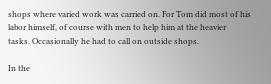shops where varied work was carried on. For Tom did most of his
labor himself, of course with men to help him at the heavier
tasks. Occasionally he had to call on outside shops.

In the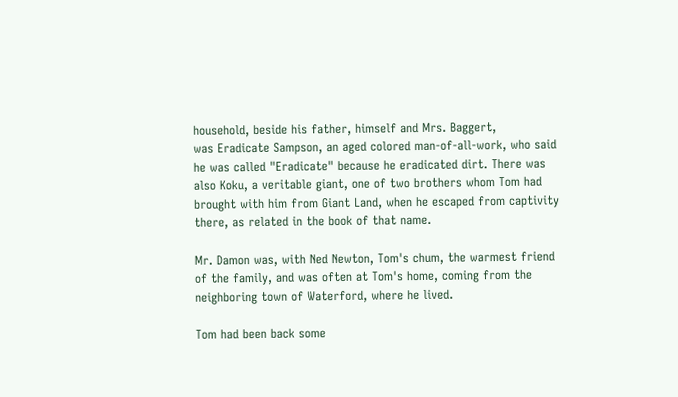household, beside his father, himself and Mrs. Baggert,
was Eradicate Sampson, an aged colored man-of-all-work, who said
he was called "Eradicate" because he eradicated dirt. There was
also Koku, a veritable giant, one of two brothers whom Tom had
brought with him from Giant Land, when he escaped from captivity
there, as related in the book of that name.

Mr. Damon was, with Ned Newton, Tom's chum, the warmest friend
of the family, and was often at Tom's home, coming from the
neighboring town of Waterford, where he lived.

Tom had been back some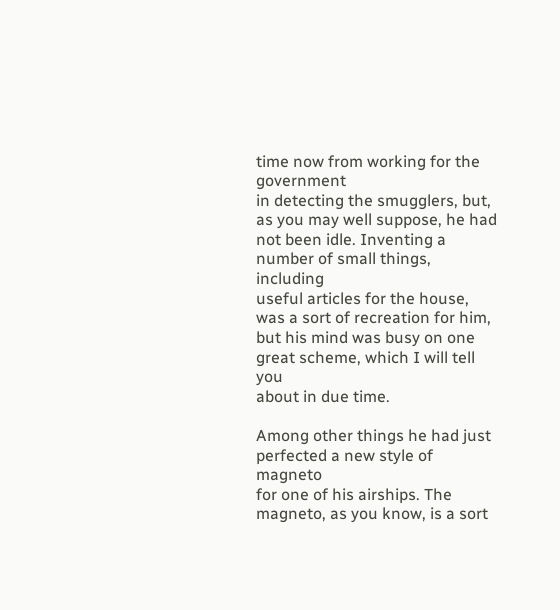time now from working for the government
in detecting the smugglers, but, as you may well suppose, he had
not been idle. Inventing a number of small things, including
useful articles for the house, was a sort of recreation for him,
but his mind was busy on one great scheme, which I will tell you
about in due time.

Among other things he had just perfected a new style of magneto
for one of his airships. The magneto, as you know, is a sort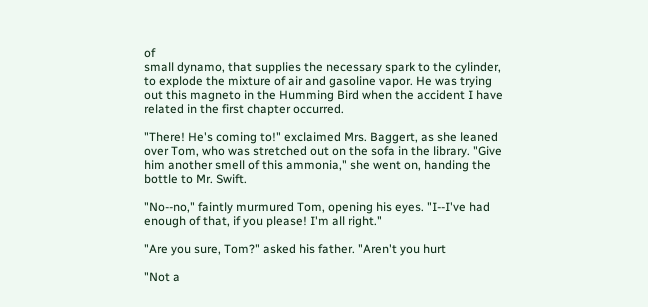of
small dynamo, that supplies the necessary spark to the cylinder,
to explode the mixture of air and gasoline vapor. He was trying
out this magneto in the Humming Bird when the accident I have
related in the first chapter occurred.

"There! He's coming to!" exclaimed Mrs. Baggert, as she leaned
over Tom, who was stretched out on the sofa in the library. "Give
him another smell of this ammonia," she went on, handing the
bottle to Mr. Swift.

"No--no," faintly murmured Tom, opening his eyes. "I--I've had
enough of that, if you please! I'm all right."

"Are you sure, Tom?" asked his father. "Aren't you hurt

"Not a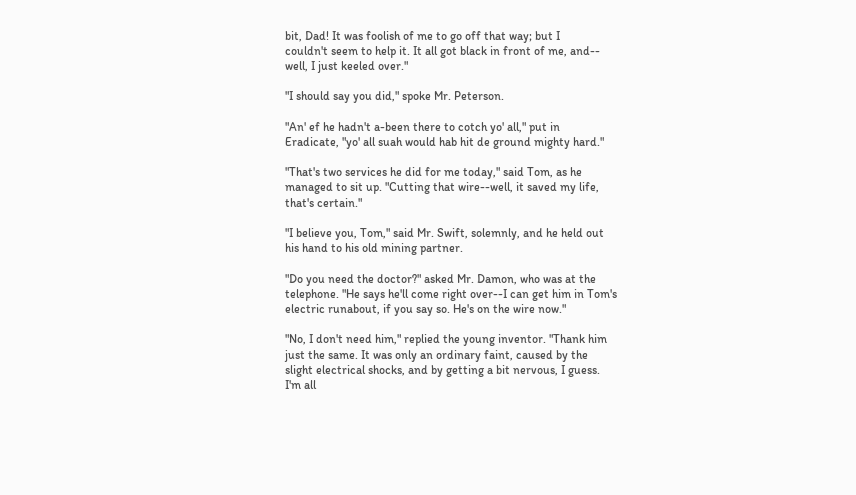bit, Dad! It was foolish of me to go off that way; but I
couldn't seem to help it. It all got black in front of me, and--
well, I just keeled over."

"I should say you did," spoke Mr. Peterson.

"An' ef he hadn't a-been there to cotch yo' all," put in
Eradicate, "yo' all suah would hab hit de ground mighty hard."

"That's two services he did for me today," said Tom, as he
managed to sit up. "Cutting that wire--well, it saved my life,
that's certain."

"I believe you, Tom," said Mr. Swift, solemnly, and he held out
his hand to his old mining partner.

"Do you need the doctor?" asked Mr. Damon, who was at the
telephone. "He says he'll come right over--I can get him in Tom's
electric runabout, if you say so. He's on the wire now."

"No, I don't need him," replied the young inventor. "Thank him
just the same. It was only an ordinary faint, caused by the
slight electrical shocks, and by getting a bit nervous, I guess.
I'm all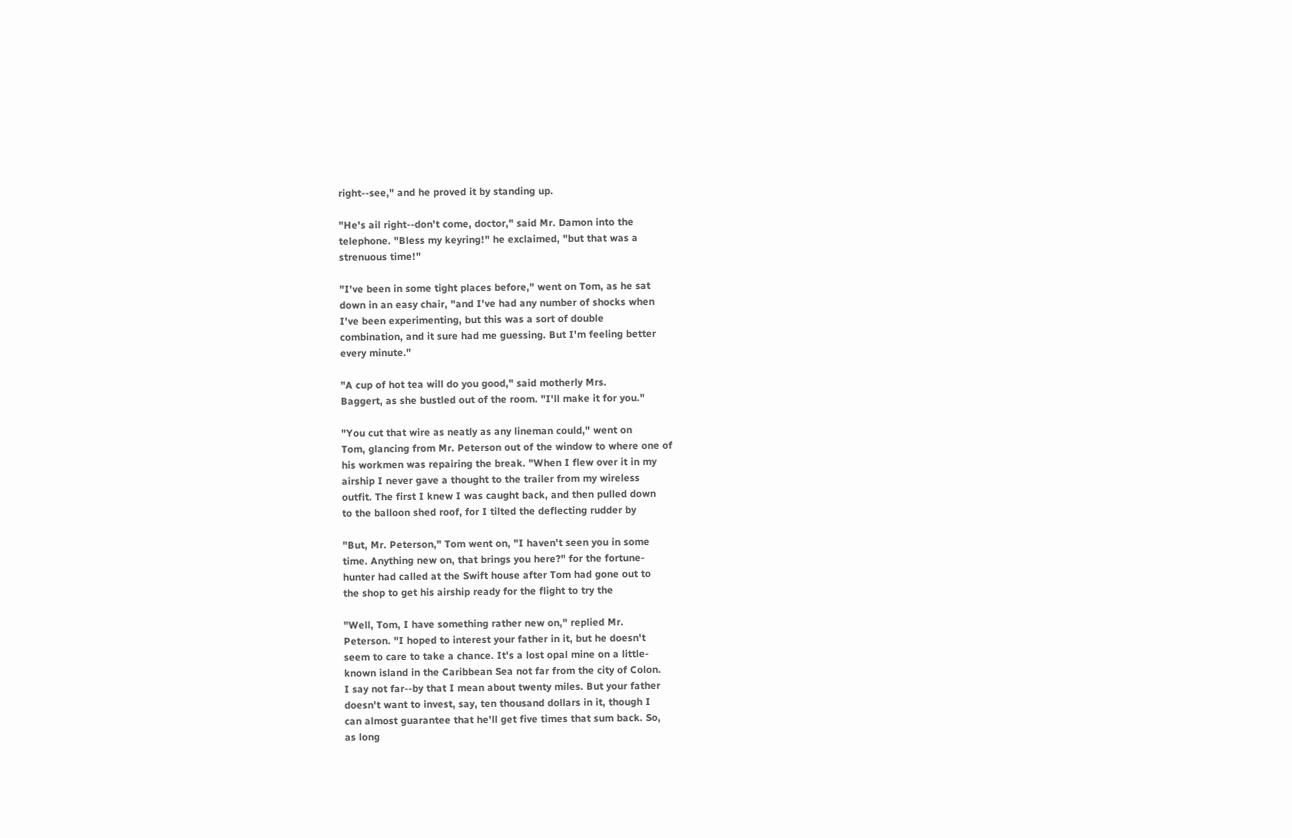right--see," and he proved it by standing up.

"He's ail right--don't come, doctor," said Mr. Damon into the
telephone. "Bless my keyring!" he exclaimed, "but that was a
strenuous time!"

"I've been in some tight places before," went on Tom, as he sat
down in an easy chair, "and I've had any number of shocks when
I've been experimenting, but this was a sort of double
combination, and it sure had me guessing. But I'm feeling better
every minute."

"A cup of hot tea will do you good," said motherly Mrs.
Baggert, as she bustled out of the room. "I'll make it for you."

"You cut that wire as neatly as any lineman could," went on
Tom, glancing from Mr. Peterson out of the window to where one of
his workmen was repairing the break. "When I flew over it in my
airship I never gave a thought to the trailer from my wireless
outfit. The first I knew I was caught back, and then pulled down
to the balloon shed roof, for I tilted the deflecting rudder by

"But, Mr. Peterson," Tom went on, "I haven't seen you in some
time. Anything new on, that brings you here?" for the fortune-
hunter had called at the Swift house after Tom had gone out to
the shop to get his airship ready for the flight to try the

"Well, Tom, I have something rather new on," replied Mr.
Peterson. "I hoped to interest your father in it, but he doesn't
seem to care to take a chance. It's a lost opal mine on a little-
known island in the Caribbean Sea not far from the city of Colon.
I say not far--by that I mean about twenty miles. But your father
doesn't want to invest, say, ten thousand dollars in it, though I
can almost guarantee that he'll get five times that sum back. So,
as long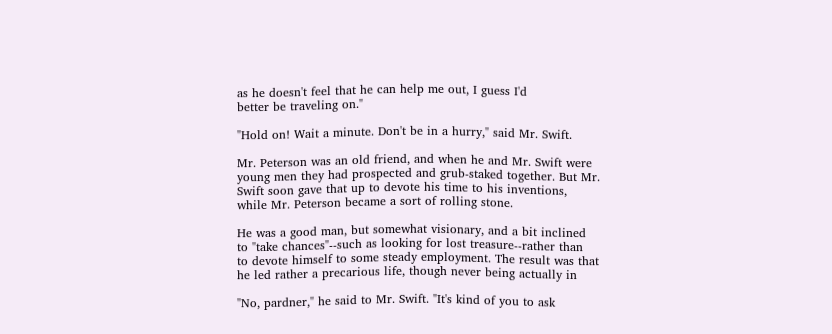as he doesn't feel that he can help me out, I guess I'd
better be traveling on."

"Hold on! Wait a minute. Don't be in a hurry," said Mr. Swift.

Mr. Peterson was an old friend, and when he and Mr. Swift were
young men they had prospected and grub-staked together. But Mr.
Swift soon gave that up to devote his time to his inventions,
while Mr. Peterson became a sort of rolling stone.

He was a good man, but somewhat visionary, and a bit inclined
to "take chances"--such as looking for lost treasure--rather than
to devote himself to some steady employment. The result was that
he led rather a precarious life, though never being actually in

"No, pardner," he said to Mr. Swift. "It's kind of you to ask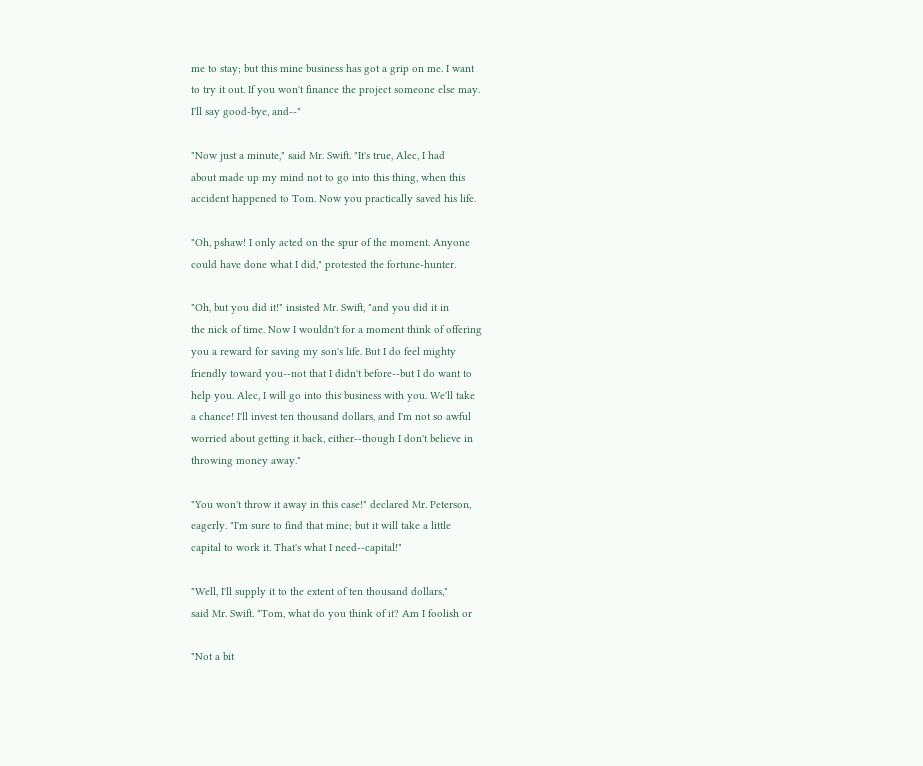me to stay; but this mine business has got a grip on me. I want
to try it out. If you won't finance the project someone else may.
I'll say good-bye, and--"

"Now just a minute," said Mr. Swift. "It's true, Alec, I had
about made up my mind not to go into this thing, when this
accident happened to Tom. Now you practically saved his life.

"Oh, pshaw! I only acted on the spur of the moment. Anyone
could have done what I did," protested the fortune-hunter.

"Oh, but you did it!" insisted Mr. Swift, "and you did it in
the nick of time. Now I wouldn't for a moment think of offering
you a reward for saving my son's life. But I do feel mighty
friendly toward you--not that I didn't before--but I do want to
help you. Alec, I will go into this business with you. We'll take
a chance! I'll invest ten thousand dollars, and I'm not so awful
worried about getting it back, either--though I don't believe in
throwing money away."

"You won't throw it away in this case!" declared Mr. Peterson,
eagerly. "I'm sure to find that mine; but it will take a little
capital to work it. That's what I need--capital!"

"Well, I'll supply it to the extent of ten thousand dollars,"
said Mr. Swift. "Tom, what do you think of it? Am I foolish or

"Not a bit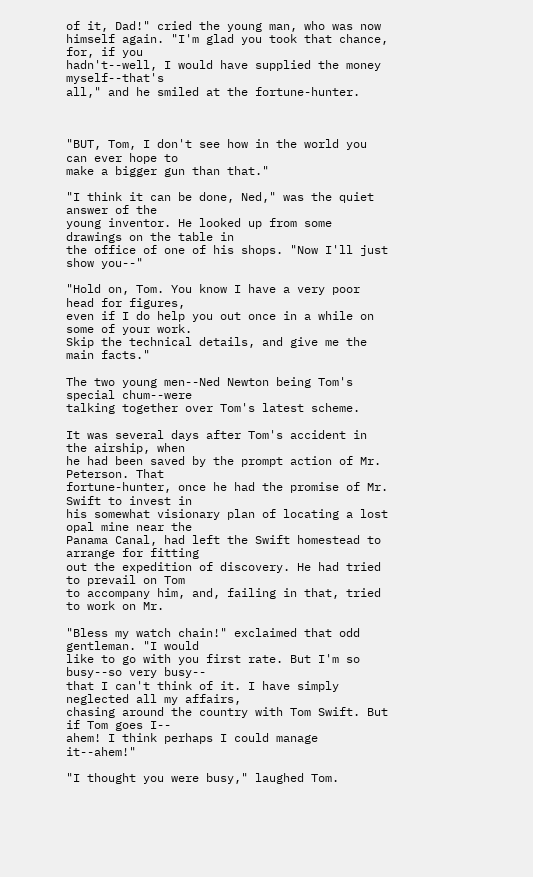of it, Dad!" cried the young man, who was now
himself again. "I'm glad you took that chance, for, if you
hadn't--well, I would have supplied the money myself--that's
all," and he smiled at the fortune-hunter.



"BUT, Tom, I don't see how in the world you can ever hope to
make a bigger gun than that."

"I think it can be done, Ned," was the quiet answer of the
young inventor. He looked up from some drawings on the table in
the office of one of his shops. "Now I'll just show you--"

"Hold on, Tom. You know I have a very poor head for figures,
even if I do help you out once in a while on some of your work.
Skip the technical details, and give me the main facts."

The two young men--Ned Newton being Tom's special chum--were
talking together over Tom's latest scheme.

It was several days after Tom's accident in the airship, when
he had been saved by the prompt action of Mr. Peterson. That
fortune-hunter, once he had the promise of Mr. Swift to invest in
his somewhat visionary plan of locating a lost opal mine near the
Panama Canal, had left the Swift homestead to arrange for fitting
out the expedition of discovery. He had tried to prevail on Tom
to accompany him, and, failing in that, tried to work on Mr.

"Bless my watch chain!" exclaimed that odd gentleman. "I would
like to go with you first rate. But I'm so busy--so very busy--
that I can't think of it. I have simply neglected all my affairs,
chasing around the country with Tom Swift. But if Tom goes I--
ahem! I think perhaps I could manage it--ahem!"

"I thought you were busy," laughed Tom.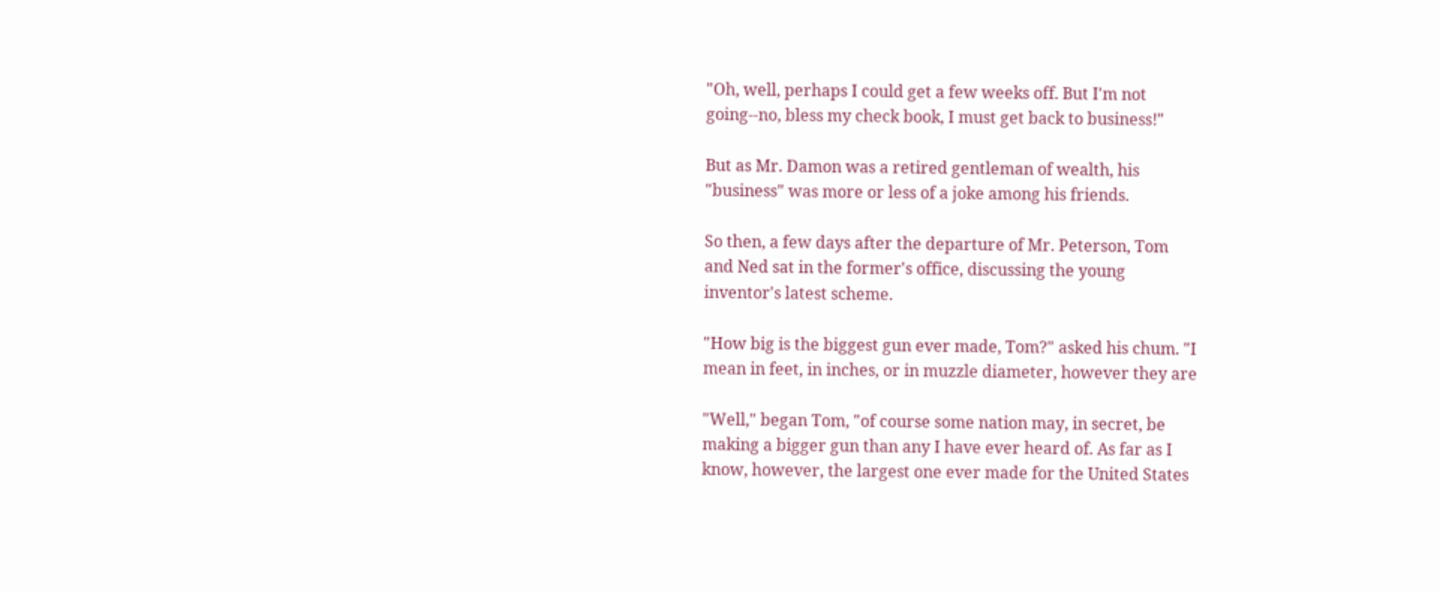"Oh, well, perhaps I could get a few weeks off. But I'm not
going--no, bless my check book, I must get back to business!"

But as Mr. Damon was a retired gentleman of wealth, his
"business" was more or less of a joke among his friends.

So then, a few days after the departure of Mr. Peterson, Tom
and Ned sat in the former's office, discussing the young
inventor's latest scheme.

"How big is the biggest gun ever made, Tom?" asked his chum. "I
mean in feet, in inches, or in muzzle diameter, however they are

"Well," began Tom, "of course some nation may, in secret, be
making a bigger gun than any I have ever heard of. As far as I
know, however, the largest one ever made for the United States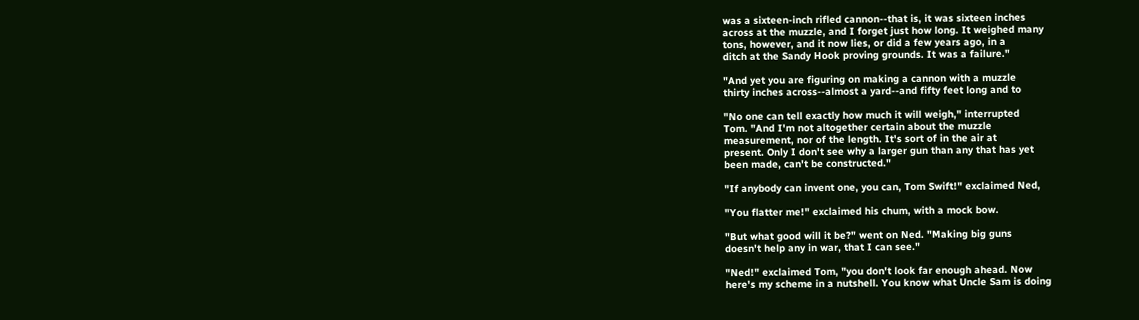was a sixteen-inch rifled cannon--that is, it was sixteen inches
across at the muzzle, and I forget just how long. It weighed many
tons, however, and it now lies, or did a few years ago, in a
ditch at the Sandy Hook proving grounds. It was a failure."

"And yet you are figuring on making a cannon with a muzzle
thirty inches across--almost a yard--and fifty feet long and to

"No one can tell exactly how much it will weigh," interrupted
Tom. "And I'm not altogether certain about the muzzle
measurement, nor of the length. It's sort of in the air at
present. Only I don't see why a larger gun than any that has yet
been made, can't be constructed."

"If anybody can invent one, you can, Tom Swift!" exclaimed Ned,

"You flatter me!" exclaimed his chum, with a mock bow.

"But what good will it be?" went on Ned. "Making big guns
doesn't help any in war, that I can see."

"Ned!" exclaimed Tom, "you don't look far enough ahead. Now
here's my scheme in a nutshell. You know what Uncle Sam is doing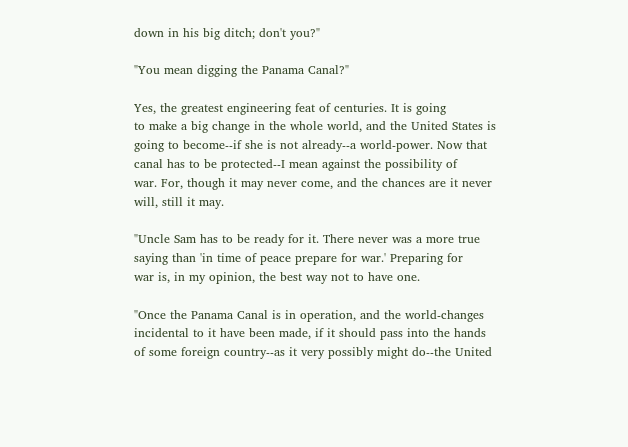down in his big ditch; don't you?"

"You mean digging the Panama Canal?"

Yes, the greatest engineering feat of centuries. It is going
to make a big change in the whole world, and the United States is
going to become--if she is not already--a world-power. Now that
canal has to be protected--I mean against the possibility of
war. For, though it may never come, and the chances are it never
will, still it may.

"Uncle Sam has to be ready for it. There never was a more true
saying than 'in time of peace prepare for war.' Preparing for
war is, in my opinion, the best way not to have one.

"Once the Panama Canal is in operation, and the world-changes
incidental to it have been made, if it should pass into the hands
of some foreign country--as it very possibly might do--the United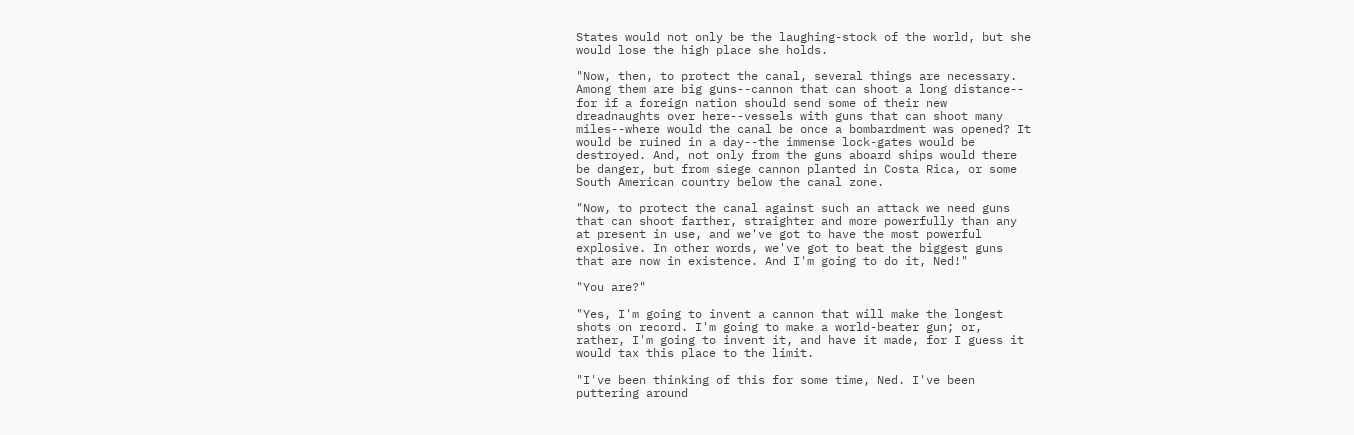States would not only be the laughing-stock of the world, but she
would lose the high place she holds.

"Now, then, to protect the canal, several things are necessary.
Among them are big guns--cannon that can shoot a long distance--
for if a foreign nation should send some of their new
dreadnaughts over here--vessels with guns that can shoot many
miles--where would the canal be once a bombardment was opened? It
would be ruined in a day--the immense lock-gates would be
destroyed. And, not only from the guns aboard ships would there
be danger, but from siege cannon planted in Costa Rica, or some
South American country below the canal zone.

"Now, to protect the canal against such an attack we need guns
that can shoot farther, straighter and more powerfully than any
at present in use, and we've got to have the most powerful
explosive. In other words, we've got to beat the biggest guns
that are now in existence. And I'm going to do it, Ned!"

"You are?"

"Yes, I'm going to invent a cannon that will make the longest
shots on record. I'm going to make a world-beater gun; or,
rather, I'm going to invent it, and have it made, for I guess it
would tax this place to the limit.

"I've been thinking of this for some time, Ned. I've been
puttering around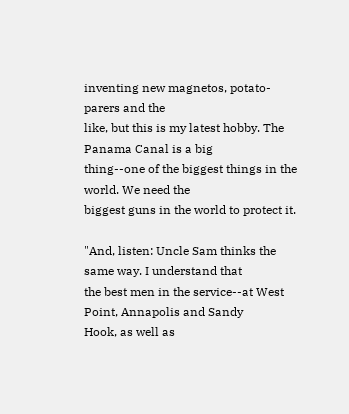inventing new magnetos, potato-parers and the
like, but this is my latest hobby. The Panama Canal is a big
thing--one of the biggest things in the world. We need the
biggest guns in the world to protect it.

"And, listen: Uncle Sam thinks the same way. I understand that
the best men in the service--at West Point, Annapolis and Sandy
Hook, as well as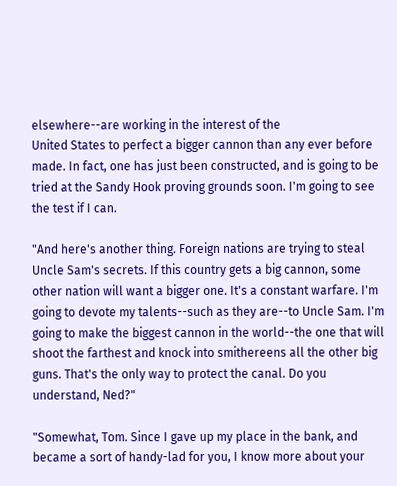elsewhere--are working in the interest of the
United States to perfect a bigger cannon than any ever before
made. In fact, one has just been constructed, and is going to be
tried at the Sandy Hook proving grounds soon. I'm going to see
the test if I can.

"And here's another thing. Foreign nations are trying to steal
Uncle Sam's secrets. If this country gets a big cannon, some
other nation will want a bigger one. It's a constant warfare. I'm
going to devote my talents--such as they are--to Uncle Sam. I'm
going to make the biggest cannon in the world--the one that will
shoot the farthest and knock into smithereens all the other big
guns. That's the only way to protect the canal. Do you
understand, Ned?"

"Somewhat, Tom. Since I gave up my place in the bank, and
became a sort of handy-lad for you, I know more about your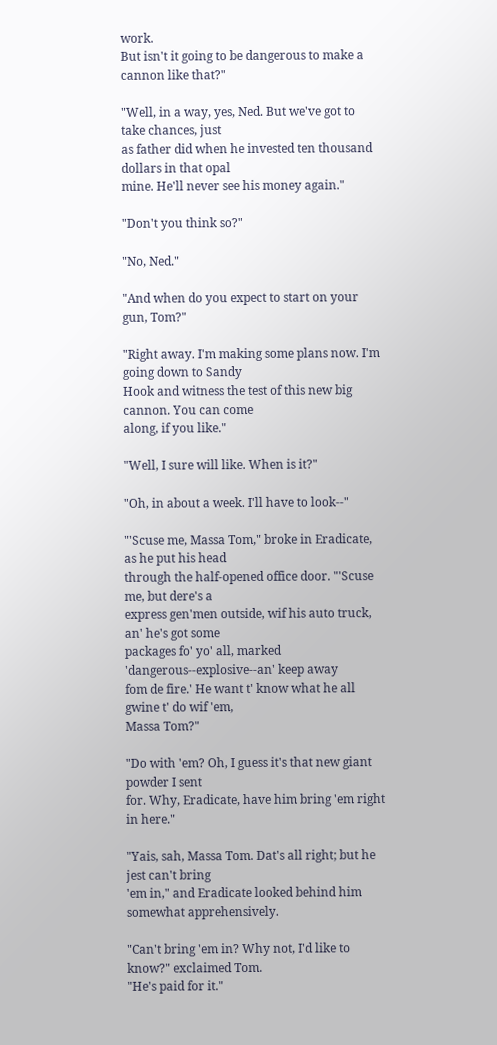work.
But isn't it going to be dangerous to make a cannon like that?"

"Well, in a way, yes, Ned. But we've got to take chances, just
as father did when he invested ten thousand dollars in that opal
mine. He'll never see his money again."

"Don't you think so?"

"No, Ned."

"And when do you expect to start on your gun, Tom?"

"Right away. I'm making some plans now. I'm going down to Sandy
Hook and witness the test of this new big cannon. You can come
along, if you like."

"Well, I sure will like. When is it?"

"Oh, in about a week. I'll have to look--"

"'Scuse me, Massa Tom," broke in Eradicate, as he put his head
through the half-opened office door. "'Scuse me, but dere's a
express gen'men outside, wif his auto truck, an' he's got some
packages fo' yo' all, marked 'dangerous--explosive--an' keep away
fom de fire.' He want t' know what he all gwine t' do wif 'em,
Massa Tom?"

"Do with 'em? Oh, I guess it's that new giant powder I sent
for. Why, Eradicate, have him bring 'em right in here."

"Yais, sah, Massa Tom. Dat's all right; but he jest can't bring
'em in," and Eradicate looked behind him somewhat apprehensively.

"Can't bring 'em in? Why not, I'd like to know?" exclaimed Tom.
"He's paid for it."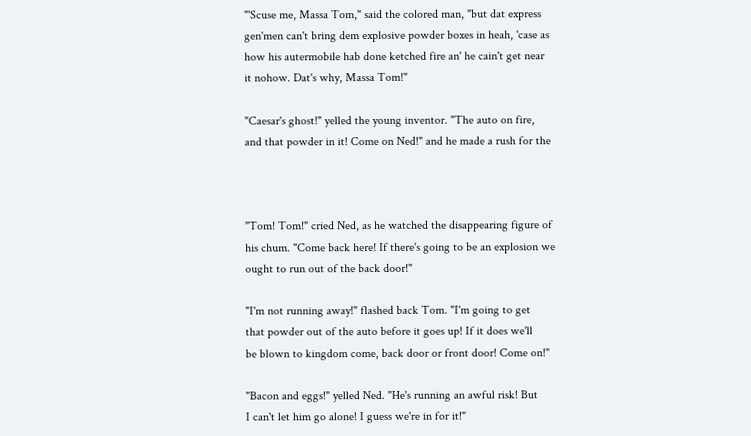"'Scuse me, Massa Tom," said the colored man, "but dat express
gen'men can't bring dem explosive powder boxes in heah, 'case as
how his autermobile hab done ketched fire an' he cain't get near
it nohow. Dat's why, Massa Tom!"

"Caesar's ghost!" yelled the young inventor. "The auto on fire,
and that powder in it! Come on Ned!" and he made a rush for the



"Tom! Tom!" cried Ned, as he watched the disappearing figure of
his chum. "Come back here! If there's going to be an explosion we
ought to run out of the back door!"

"I'm not running away!" flashed back Tom. "I'm going to get
that powder out of the auto before it goes up! If it does we'll
be blown to kingdom come, back door or front door! Come on!"

"Bacon and eggs!" yelled Ned. "He's running an awful risk! But
I can't let him go alone! I guess we're in for it!"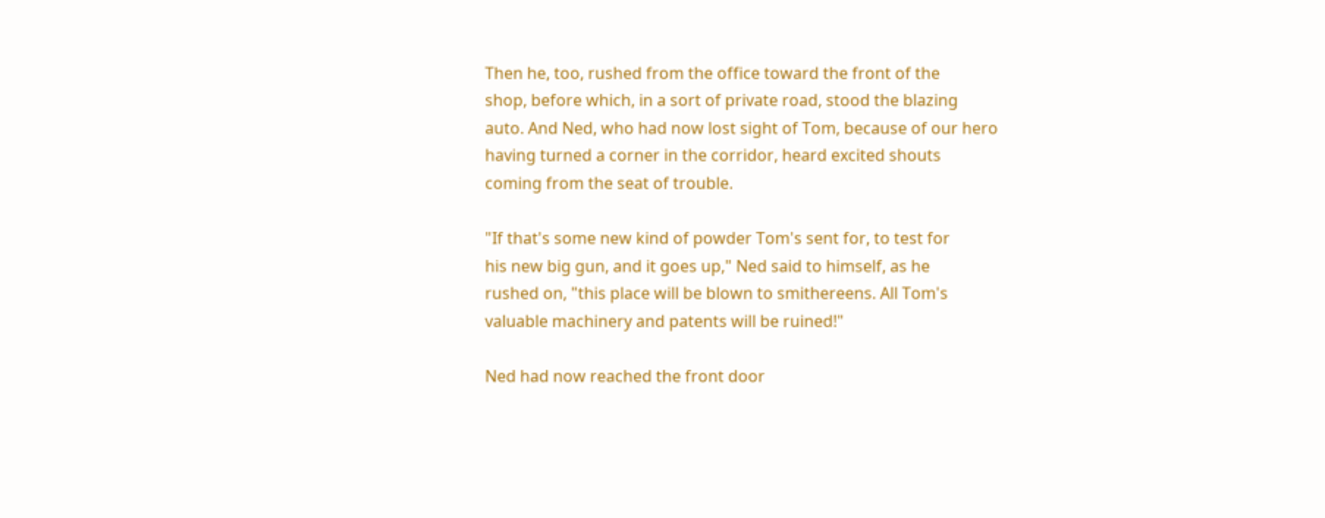Then he, too, rushed from the office toward the front of the
shop, before which, in a sort of private road, stood the blazing
auto. And Ned, who had now lost sight of Tom, because of our hero
having turned a corner in the corridor, heard excited shouts
coming from the seat of trouble.

"If that's some new kind of powder Tom's sent for, to test for
his new big gun, and it goes up," Ned said to himself, as he
rushed on, "this place will be blown to smithereens. All Tom's
valuable machinery and patents will be ruined!"

Ned had now reached the front door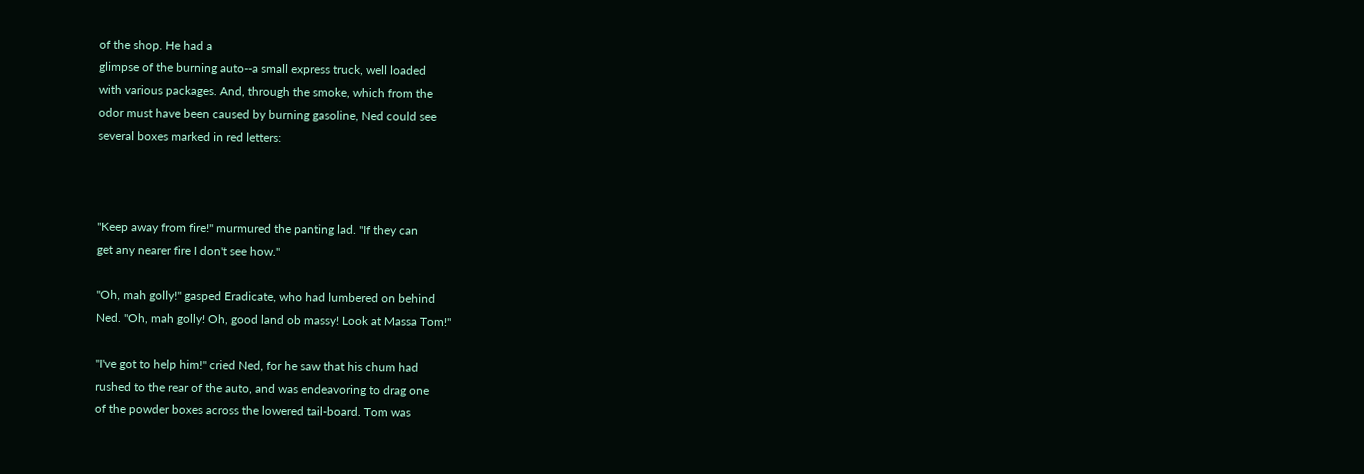of the shop. He had a
glimpse of the burning auto--a small express truck, well loaded
with various packages. And, through the smoke, which from the
odor must have been caused by burning gasoline, Ned could see
several boxes marked in red letters:



"Keep away from fire!" murmured the panting lad. "If they can
get any nearer fire I don't see how."

"Oh, mah golly!" gasped Eradicate, who had lumbered on behind
Ned. "Oh, mah golly! Oh, good land ob massy! Look at Massa Tom!"

"I've got to help him!" cried Ned, for he saw that his chum had
rushed to the rear of the auto, and was endeavoring to drag one
of the powder boxes across the lowered tail-board. Tom was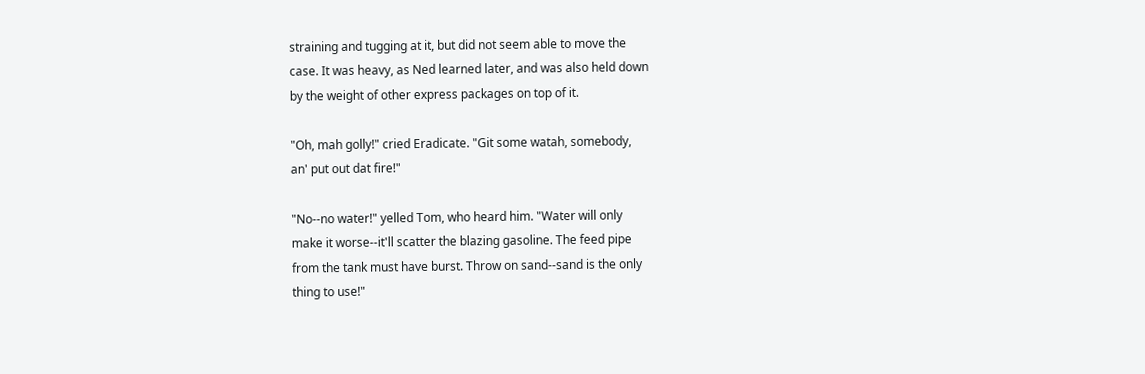straining and tugging at it, but did not seem able to move the
case. It was heavy, as Ned learned later, and was also held down
by the weight of other express packages on top of it.

"Oh, mah golly!" cried Eradicate. "Git some watah, somebody,
an' put out dat fire!"

"No--no water!" yelled Tom, who heard him. "Water will only
make it worse--it'll scatter the blazing gasoline. The feed pipe
from the tank must have burst. Throw on sand--sand is the only
thing to use!"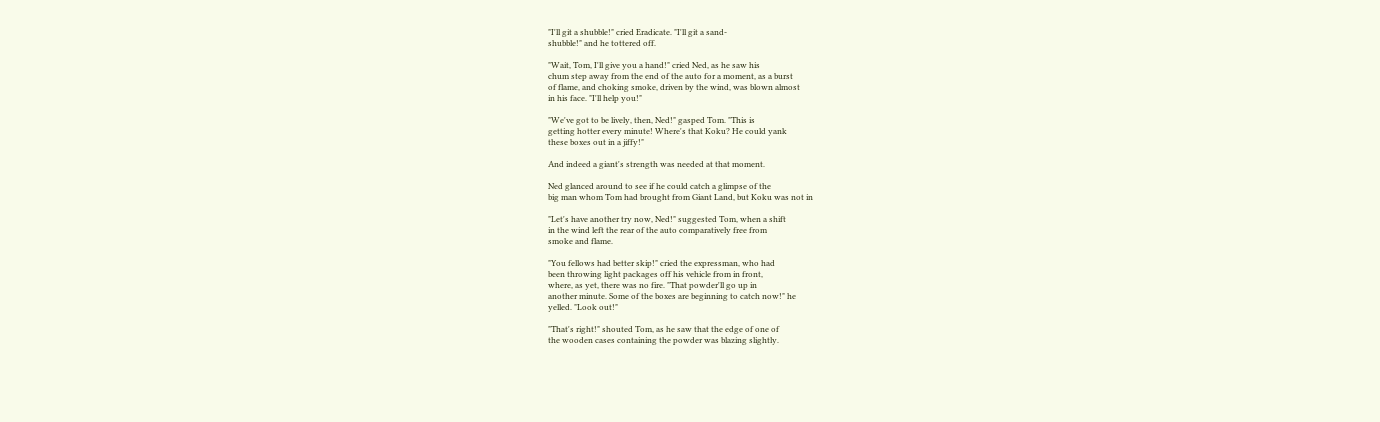"I'll git a shubble!" cried Eradicate. "I'll git a sand-
shubble!" and he tottered off.

"Wait, Tom, I'll give you a hand!" cried Ned, as he saw his
chum step away from the end of the auto for a moment, as a burst
of flame, and choking smoke, driven by the wind, was blown almost
in his face. "I'll help you!"

"We've got to be lively, then, Ned!" gasped Tom. "This is
getting hotter every minute! Where's that Koku? He could yank
these boxes out in a jiffy!"

And indeed a giant's strength was needed at that moment.

Ned glanced around to see if he could catch a glimpse of the
big man whom Tom had brought from Giant Land, but Koku was not in

"Let's have another try now, Ned!" suggested Tom, when a shift
in the wind left the rear of the auto comparatively free from
smoke and flame.

"You fellows had better skip!" cried the expressman, who had
been throwing light packages off his vehicle from in front,
where, as yet, there was no fire. "That powder'll go up in
another minute. Some of the boxes are beginning to catch now!" he
yelled. "Look out!"

"That's right!" shouted Tom, as he saw that the edge of one of
the wooden cases containing the powder was blazing slightly.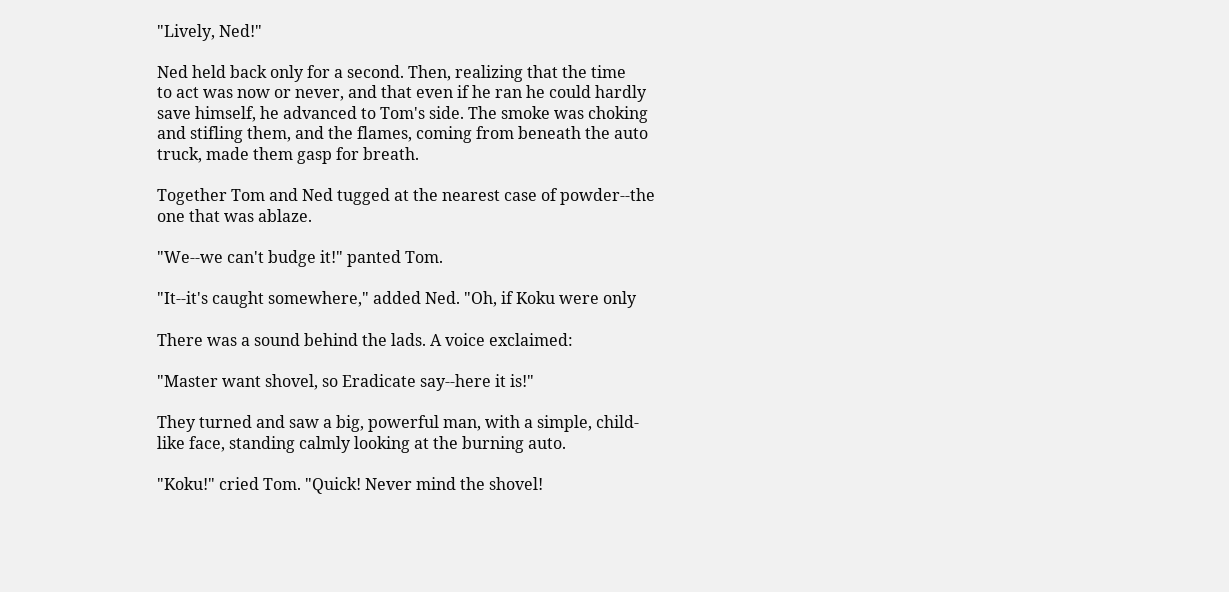"Lively, Ned!"

Ned held back only for a second. Then, realizing that the time
to act was now or never, and that even if he ran he could hardly
save himself, he advanced to Tom's side. The smoke was choking
and stifling them, and the flames, coming from beneath the auto
truck, made them gasp for breath.

Together Tom and Ned tugged at the nearest case of powder--the
one that was ablaze.

"We--we can't budge it!" panted Tom.

"It--it's caught somewhere," added Ned. "Oh, if Koku were only

There was a sound behind the lads. A voice exclaimed:

"Master want shovel, so Eradicate say--here it is!"

They turned and saw a big, powerful man, with a simple, child-
like face, standing calmly looking at the burning auto.

"Koku!" cried Tom. "Quick! Never mind the shovel!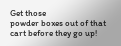Get those
powder boxes out of that cart before they go up!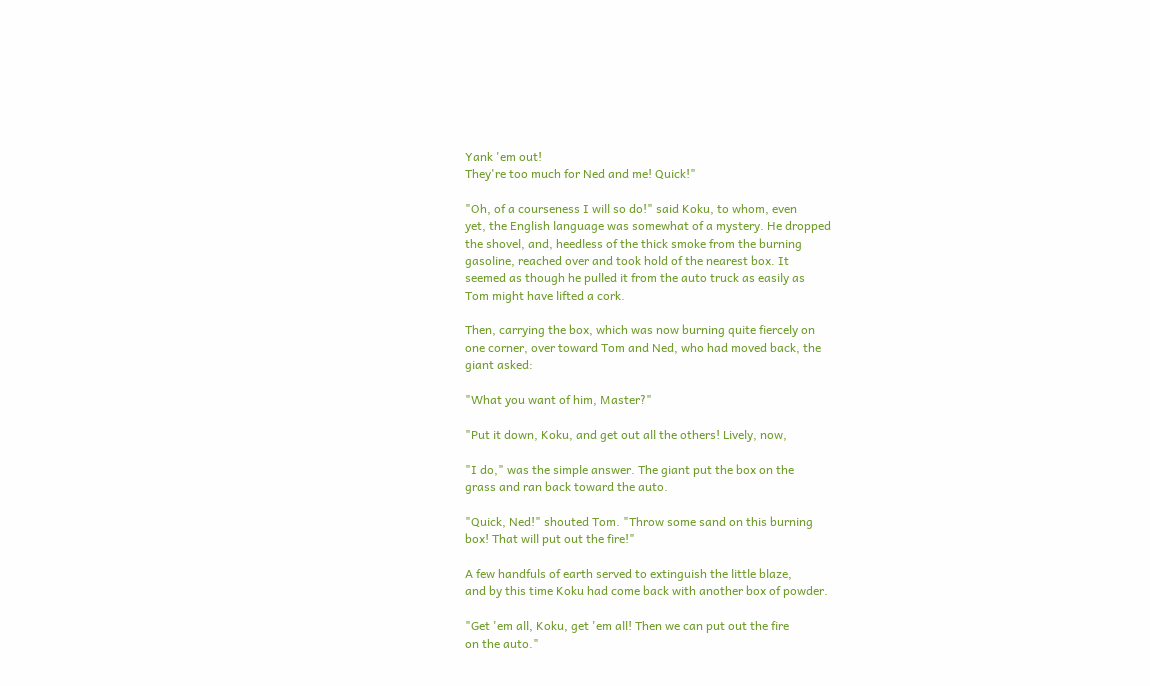Yank 'em out!
They're too much for Ned and me! Quick!"

"Oh, of a courseness I will so do!" said Koku, to whom, even
yet, the English language was somewhat of a mystery. He dropped
the shovel, and, heedless of the thick smoke from the burning
gasoline, reached over and took hold of the nearest box. It
seemed as though he pulled it from the auto truck as easily as
Tom might have lifted a cork.

Then, carrying the box, which was now burning quite fiercely on
one corner, over toward Tom and Ned, who had moved back, the
giant asked:

"What you want of him, Master?"

"Put it down, Koku, and get out all the others! Lively, now,

"I do," was the simple answer. The giant put the box on the
grass and ran back toward the auto.

"Quick, Ned!" shouted Tom. "Throw some sand on this burning
box! That will put out the fire!"

A few handfuls of earth served to extinguish the little blaze,
and by this time Koku had come back with another box of powder.

"Get 'em all, Koku, get 'em all! Then we can put out the fire
on the auto."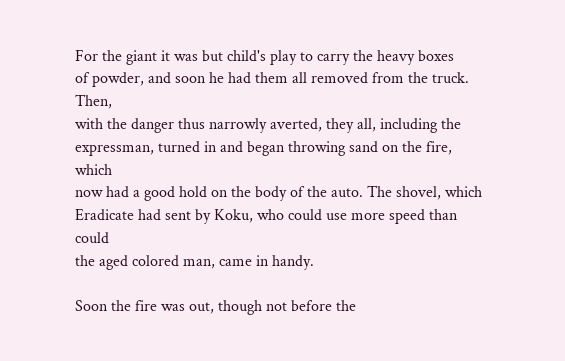For the giant it was but child's play to carry the heavy boxes
of powder, and soon he had them all removed from the truck. Then,
with the danger thus narrowly averted, they all, including the
expressman, turned in and began throwing sand on the fire, which
now had a good hold on the body of the auto. The shovel, which
Eradicate had sent by Koku, who could use more speed than could
the aged colored man, came in handy.

Soon the fire was out, though not before the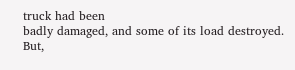truck had been
badly damaged, and some of its load destroyed. But,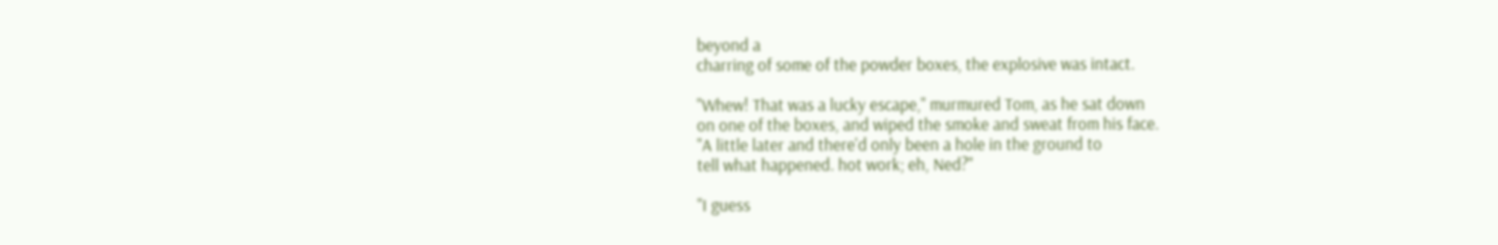beyond a
charring of some of the powder boxes, the explosive was intact.

"Whew! That was a lucky escape," murmured Tom, as he sat down
on one of the boxes, and wiped the smoke and sweat from his face.
"A little later and there'd only been a hole in the ground to
tell what happened. hot work; eh, Ned?"

"I guess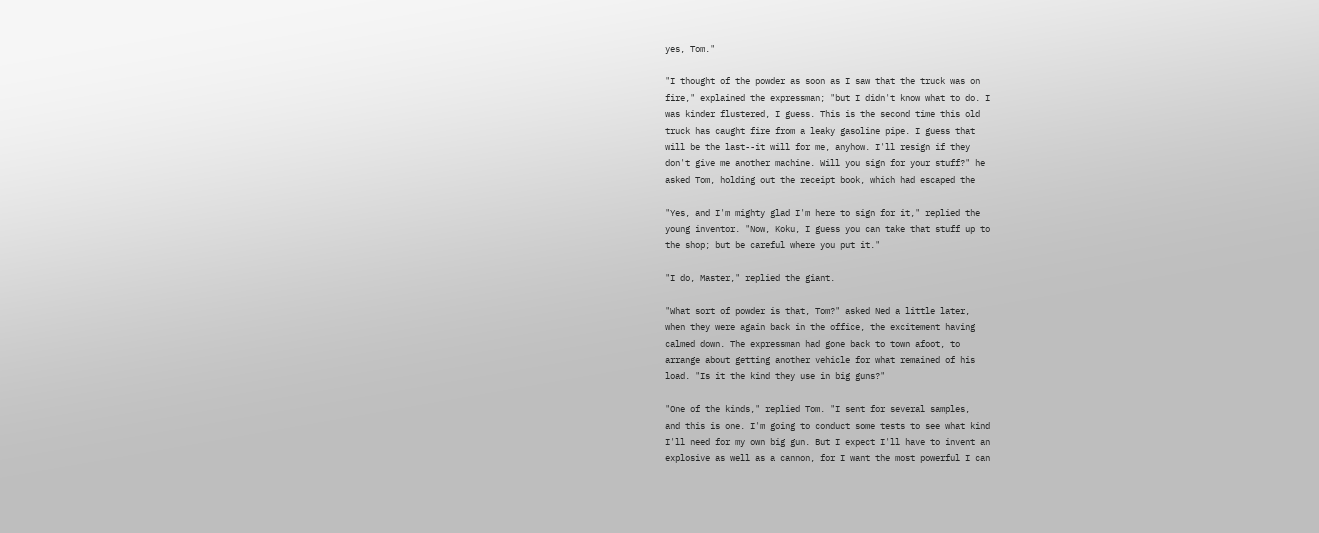yes, Tom."

"I thought of the powder as soon as I saw that the truck was on
fire," explained the expressman; "but I didn't know what to do. I
was kinder flustered, I guess. This is the second time this old
truck has caught fire from a leaky gasoline pipe. I guess that
will be the last--it will for me, anyhow. I'll resign if they
don't give me another machine. Will you sign for your stuff?" he
asked Tom, holding out the receipt book, which had escaped the

"Yes, and I'm mighty glad I'm here to sign for it," replied the
young inventor. "Now, Koku, I guess you can take that stuff up to
the shop; but be careful where you put it."

"I do, Master," replied the giant.

"What sort of powder is that, Tom?" asked Ned a little later,
when they were again back in the office, the excitement having
calmed down. The expressman had gone back to town afoot, to
arrange about getting another vehicle for what remained of his
load. "Is it the kind they use in big guns?"

"One of the kinds," replied Tom. "I sent for several samples,
and this is one. I'm going to conduct some tests to see what kind
I'll need for my own big gun. But I expect I'll have to invent an
explosive as well as a cannon, for I want the most powerful I can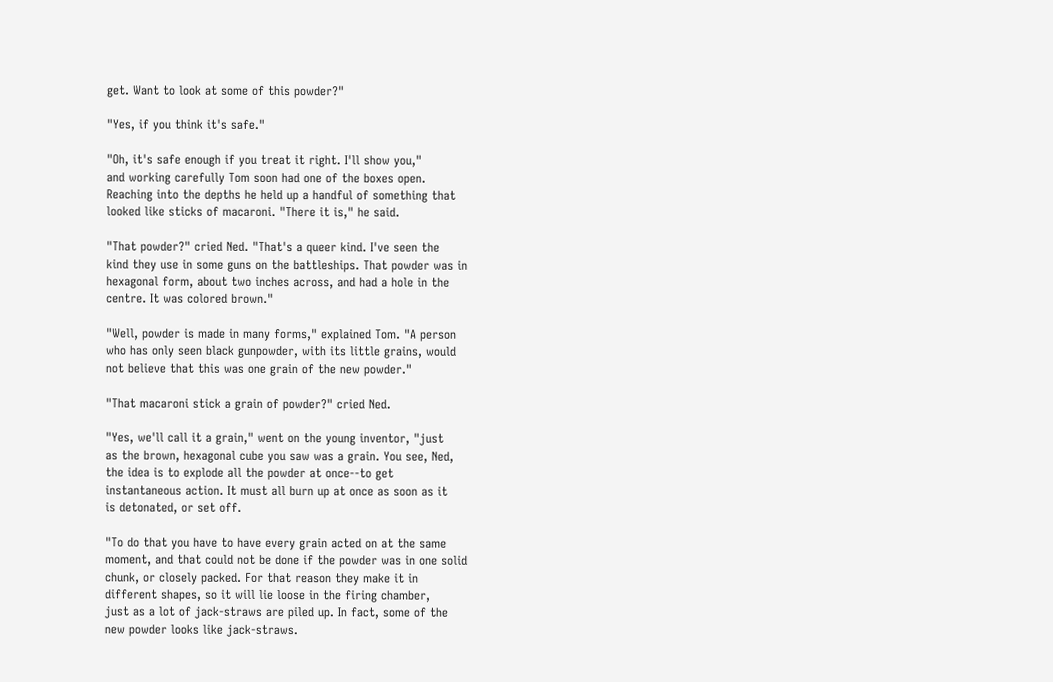get. Want to look at some of this powder?"

"Yes, if you think it's safe."

"Oh, it's safe enough if you treat it right. I'll show you,"
and working carefully Tom soon had one of the boxes open.
Reaching into the depths he held up a handful of something that
looked like sticks of macaroni. "There it is," he said.

"That powder?" cried Ned. "That's a queer kind. I've seen the
kind they use in some guns on the battleships. That powder was in
hexagonal form, about two inches across, and had a hole in the
centre. It was colored brown."

"Well, powder is made in many forms," explained Tom. "A person
who has only seen black gunpowder, with its little grains, would
not believe that this was one grain of the new powder."

"That macaroni stick a grain of powder?" cried Ned.

"Yes, we'll call it a grain," went on the young inventor, "just
as the brown, hexagonal cube you saw was a grain. You see, Ned,
the idea is to explode all the powder at once--to get
instantaneous action. It must all burn up at once as soon as it
is detonated, or set off.

"To do that you have to have every grain acted on at the same
moment, and that could not be done if the powder was in one solid
chunk, or closely packed. For that reason they make it in
different shapes, so it will lie loose in the firing chamber,
just as a lot of jack-straws are piled up. In fact, some of the
new powder looks like jack-straws.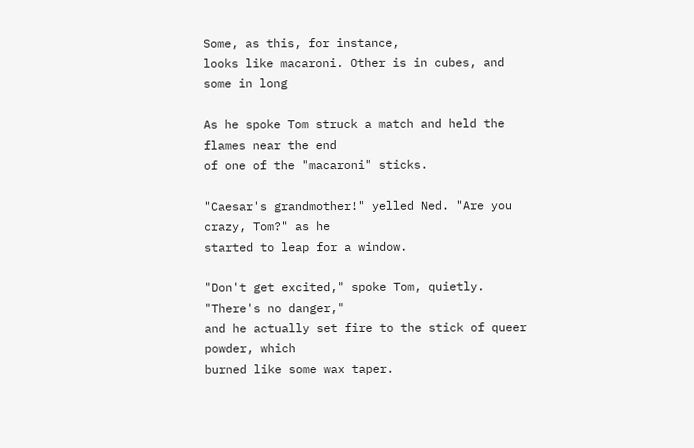Some, as this, for instance,
looks like macaroni. Other is in cubes, and some in long

As he spoke Tom struck a match and held the flames near the end
of one of the "macaroni" sticks.

"Caesar's grandmother!" yelled Ned. "Are you crazy, Tom?" as he
started to leap for a window.

"Don't get excited," spoke Tom, quietly. "There's no danger,"
and he actually set fire to the stick of queer powder, which
burned like some wax taper.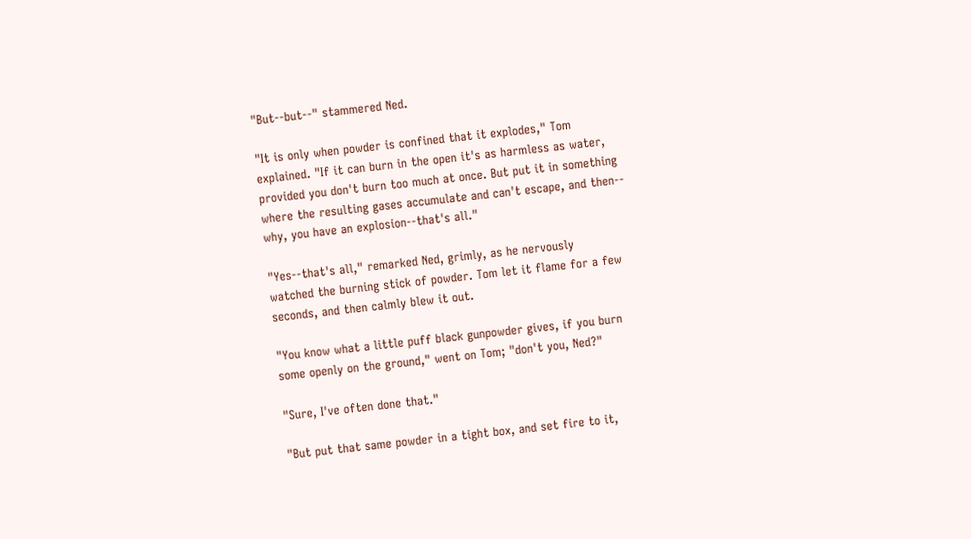"But--but--" stammered Ned.

"It is only when powder is confined that it explodes," Tom
explained. "If it can burn in the open it's as harmless as water,
provided you don't burn too much at once. But put it in something
where the resulting gases accumulate and can't escape, and then--
why, you have an explosion--that's all."

"Yes--that's all," remarked Ned, grimly, as he nervously
watched the burning stick of powder. Tom let it flame for a few
seconds, and then calmly blew it out.

"You know what a little puff black gunpowder gives, if you burn
some openly on the ground," went on Tom; "don't you, Ned?"

"Sure, I've often done that."

"But put that same powder in a tight box, and set fire to it,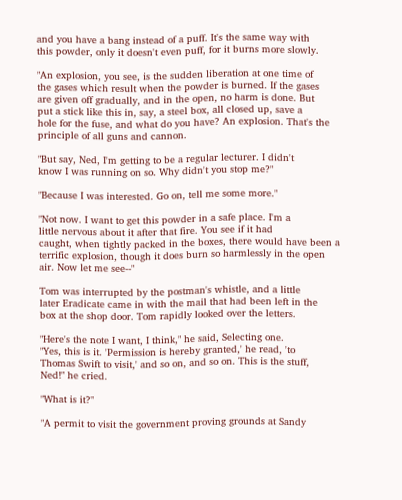and you have a bang instead of a puff. It's the same way with
this powder, only it doesn't even puff, for it burns more slowly.

"An explosion, you see, is the sudden liberation at one time of
the gases which result when the powder is burned. If the gases
are given off gradually, and in the open, no harm is done. But
put a stick like this in, say, a steel box, all closed up, save a
hole for the fuse, and what do you have? An explosion. That's the
principle of all guns and cannon.

"But say, Ned, I'm getting to be a regular lecturer. I didn't
know I was running on so. Why didn't you stop me?"

"Because I was interested. Go on, tell me some more."

"Not now. I want to get this powder in a safe place. I'm a
little nervous about it after that fire. You see if it had
caught, when tightly packed in the boxes, there would have been a
terrific explosion, though it does burn so harmlessly in the open
air. Now let me see--"

Tom was interrupted by the postman's whistle, and a little
later Eradicate came in with the mail that had been left in the
box at the shop door. Tom rapidly looked over the letters.

"Here's the note I want, I think," he said, Selecting one.
"Yes, this is it. 'Permission is hereby granted,' he read, 'to
Thomas Swift to visit,' and so on, and so on. This is the stuff,
Ned!" he cried.

"What is it?"

"A permit to visit the government proving grounds at Sandy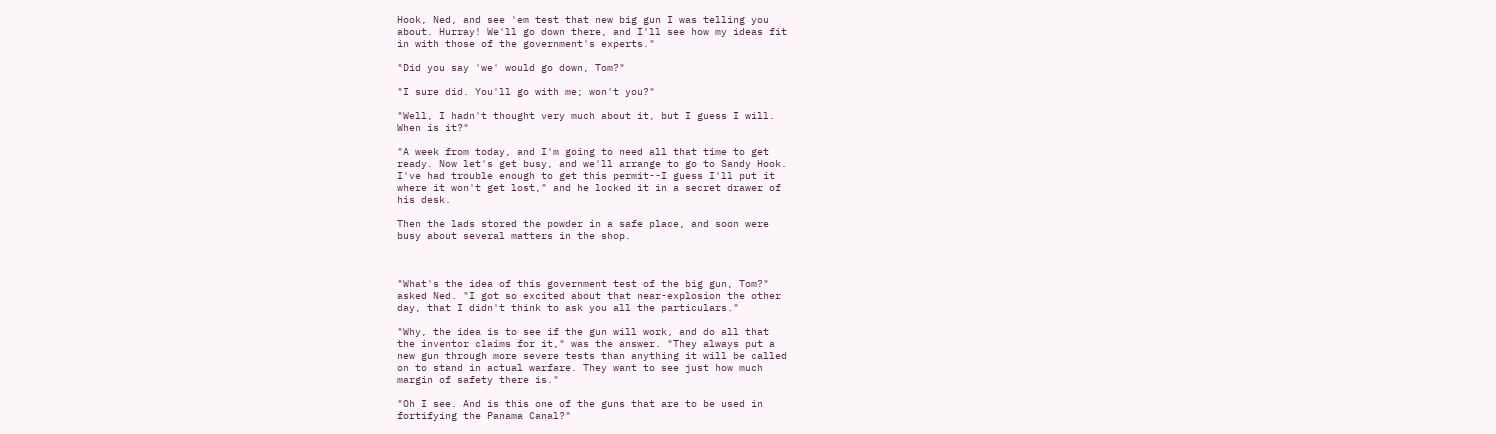Hook, Ned, and see 'em test that new big gun I was telling you
about. Hurray! We'll go down there, and I'll see how my ideas fit
in with those of the government's experts."

"Did you say 'we' would go down, Tom?"

"I sure did. You'll go with me; won't you?"

"Well, I hadn't thought very much about it, but I guess I will.
When is it?"

"A week from today, and I'm going to need all that time to get
ready. Now let's get busy, and we'll arrange to go to Sandy Hook.
I've had trouble enough to get this permit--I guess I'll put it
where it won't get lost," and he locked it in a secret drawer of
his desk.

Then the lads stored the powder in a safe place, and soon were
busy about several matters in the shop.



"What's the idea of this government test of the big gun, Tom?"
asked Ned. "I got so excited about that near-explosion the other
day, that I didn't think to ask you all the particulars."

"Why, the idea is to see if the gun will work, and do all that
the inventor claims for it," was the answer. "They always put a
new gun through more severe tests than anything it will be called
on to stand in actual warfare. They want to see just how much
margin of safety there is."

"Oh I see. And is this one of the guns that are to be used in
fortifying the Panama Canal?"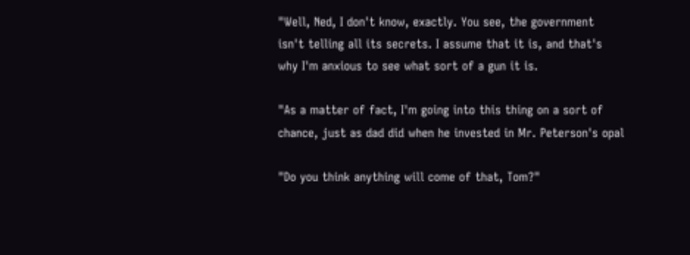"Well, Ned, I don't know, exactly. You see, the government
isn't telling all its secrets. I assume that it is, and that's
why I'm anxious to see what sort of a gun it is.

"As a matter of fact, I'm going into this thing on a sort of
chance, just as dad did when he invested in Mr. Peterson's opal

"Do you think anything will come of that, Tom?"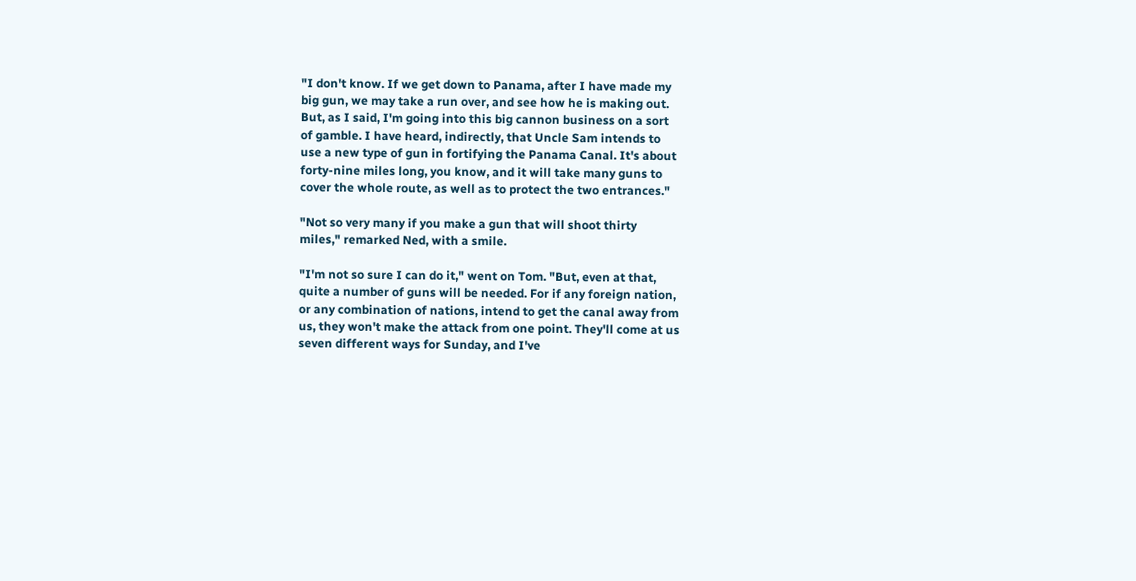"I don't know. If we get down to Panama, after I have made my
big gun, we may take a run over, and see how he is making out.
But, as I said, I'm going into this big cannon business on a sort
of gamble. I have heard, indirectly, that Uncle Sam intends to
use a new type of gun in fortifying the Panama Canal. It's about
forty-nine miles long, you know, and it will take many guns to
cover the whole route, as well as to protect the two entrances."

"Not so very many if you make a gun that will shoot thirty
miles," remarked Ned, with a smile.

"I'm not so sure I can do it," went on Tom. "But, even at that,
quite a number of guns will be needed. For if any foreign nation,
or any combination of nations, intend to get the canal away from
us, they won't make the attack from one point. They'll come at us
seven different ways for Sunday, and I've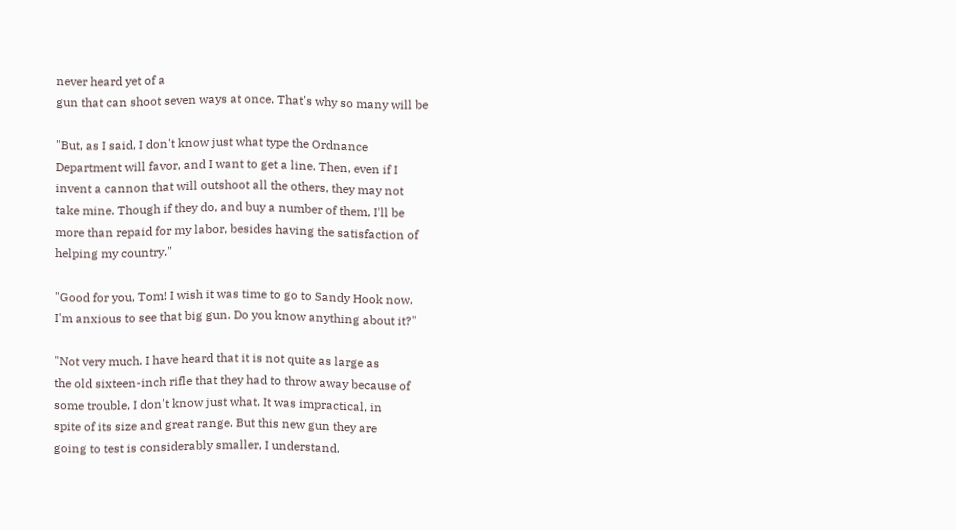never heard yet of a
gun that can shoot seven ways at once. That's why so many will be

"But, as I said, I don't know just what type the Ordnance
Department will favor, and I want to get a line. Then, even if I
invent a cannon that will outshoot all the others, they may not
take mine. Though if they do, and buy a number of them, I'll be
more than repaid for my labor, besides having the satisfaction of
helping my country."

"Good for you, Tom! I wish it was time to go to Sandy Hook now.
I'm anxious to see that big gun. Do you know anything about it?"

"Not very much. I have heard that it is not quite as large as
the old sixteen-inch rifle that they had to throw away because of
some trouble, I don't know just what. It was impractical, in
spite of its size and great range. But this new gun they are
going to test is considerably smaller, I understand.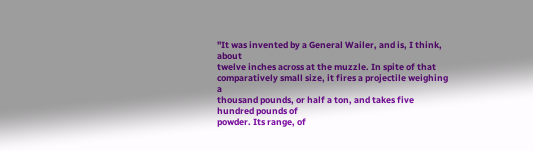"It was invented by a General Wailer, and is, I think, about
twelve inches across at the muzzle. In spite of that
comparatively small size, it fires a projectile weighing a
thousand pounds, or half a ton, and takes five hundred pounds of
powder. Its range, of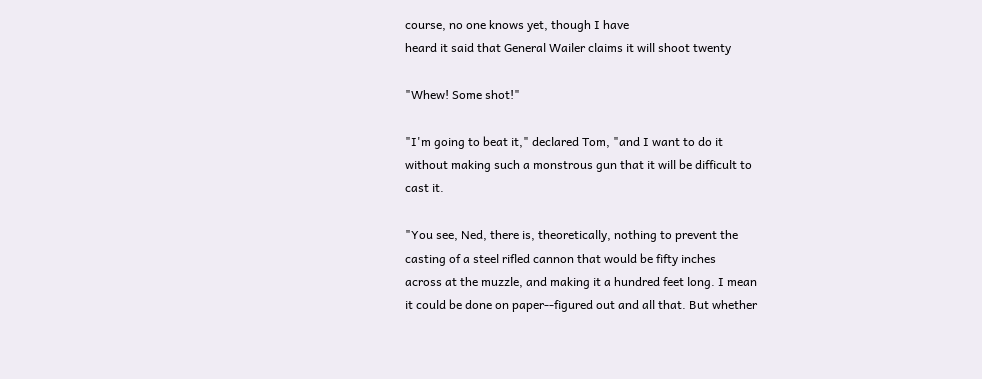course, no one knows yet, though I have
heard it said that General Wailer claims it will shoot twenty

"Whew! Some shot!"

"I'm going to beat it," declared Tom, "and I want to do it
without making such a monstrous gun that it will be difficult to
cast it.

"You see, Ned, there is, theoretically, nothing to prevent the
casting of a steel rifled cannon that would be fifty inches
across at the muzzle, and making it a hundred feet long. I mean
it could be done on paper--figured out and all that. But whether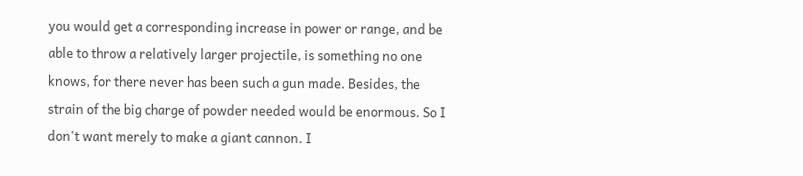you would get a corresponding increase in power or range, and be
able to throw a relatively larger projectile, is something no one
knows, for there never has been such a gun made. Besides, the
strain of the big charge of powder needed would be enormous. So I
don't want merely to make a giant cannon. I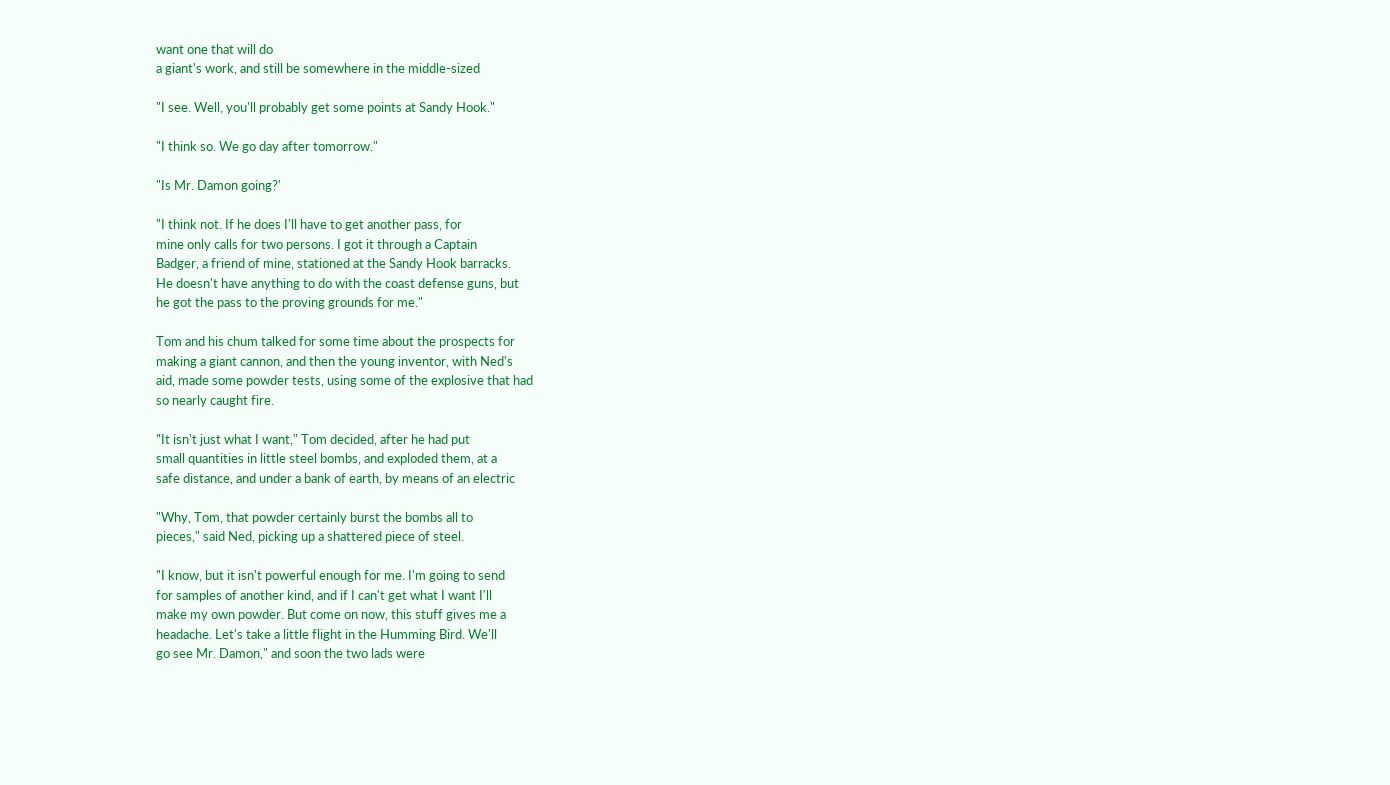want one that will do
a giant's work, and still be somewhere in the middle-sized

"I see. Well, you'll probably get some points at Sandy Hook."

"I think so. We go day after tomorrow."

"Is Mr. Damon going?'

"I think not. If he does I'll have to get another pass, for
mine only calls for two persons. I got it through a Captain
Badger, a friend of mine, stationed at the Sandy Hook barracks.
He doesn't have anything to do with the coast defense guns, but
he got the pass to the proving grounds for me."

Tom and his chum talked for some time about the prospects for
making a giant cannon, and then the young inventor, with Ned's
aid, made some powder tests, using some of the explosive that had
so nearly caught fire.

"It isn't just what I want," Tom decided, after he had put
small quantities in little steel bombs, and exploded them, at a
safe distance, and under a bank of earth, by means of an electric

"Why, Tom, that powder certainly burst the bombs all to
pieces," said Ned, picking up a shattered piece of steel.

"I know, but it isn't powerful enough for me. I'm going to send
for samples of another kind, and if I can't get what I want I'll
make my own powder. But come on now, this stuff gives me a
headache. Let's take a little flight in the Humming Bird. We'll
go see Mr. Damon," and soon the two lads were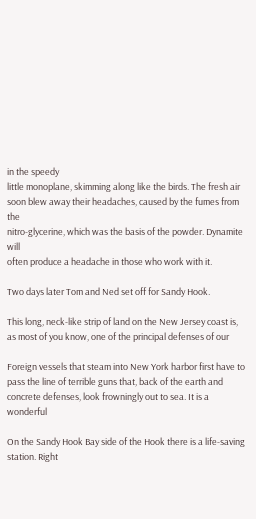in the speedy
little monoplane, skimming along like the birds. The fresh air
soon blew away their headaches, caused by the fumes from the
nitro-glycerine, which was the basis of the powder. Dynamite will
often produce a headache in those who work with it.

Two days later Tom and Ned set off for Sandy Hook.

This long, neck-like strip of land on the New Jersey coast is,
as most of you know, one of the principal defenses of our

Foreign vessels that steam into New York harbor first have to
pass the line of terrible guns that, back of the earth and
concrete defenses, look frowningly out to sea. It is a wonderful

On the Sandy Hook Bay side of the Hook there is a life-saving
station. Right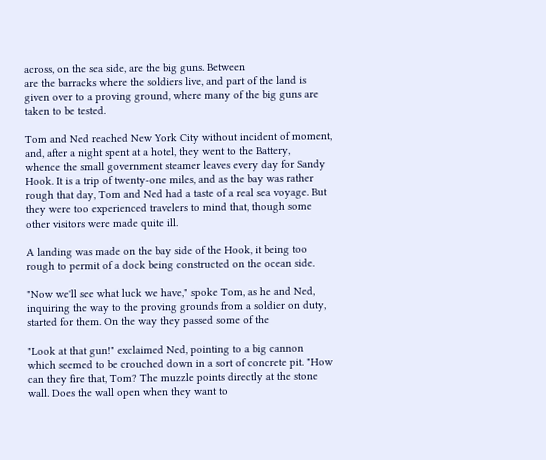across, on the sea side, are the big guns. Between
are the barracks where the soldiers live, and part of the land is
given over to a proving ground, where many of the big guns are
taken to be tested.

Tom and Ned reached New York City without incident of moment,
and, after a night spent at a hotel, they went to the Battery,
whence the small government steamer leaves every day for Sandy
Hook. It is a trip of twenty-one miles, and as the bay was rather
rough that day, Tom and Ned had a taste of a real sea voyage. But
they were too experienced travelers to mind that, though some
other visitors were made quite ill.

A landing was made on the bay side of the Hook, it being too
rough to permit of a dock being constructed on the ocean side.

"Now we'll see what luck we have," spoke Tom, as he and Ned,
inquiring the way to the proving grounds from a soldier on duty,
started for them. On the way they passed some of the

"Look at that gun!" exclaimed Ned, pointing to a big cannon
which seemed to be crouched down in a sort of concrete pit. "How
can they fire that, Tom? The muzzle points directly at the stone
wall. Does the wall open when they want to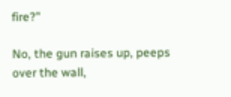fire?"

No, the gun raises up, peeps over the wall,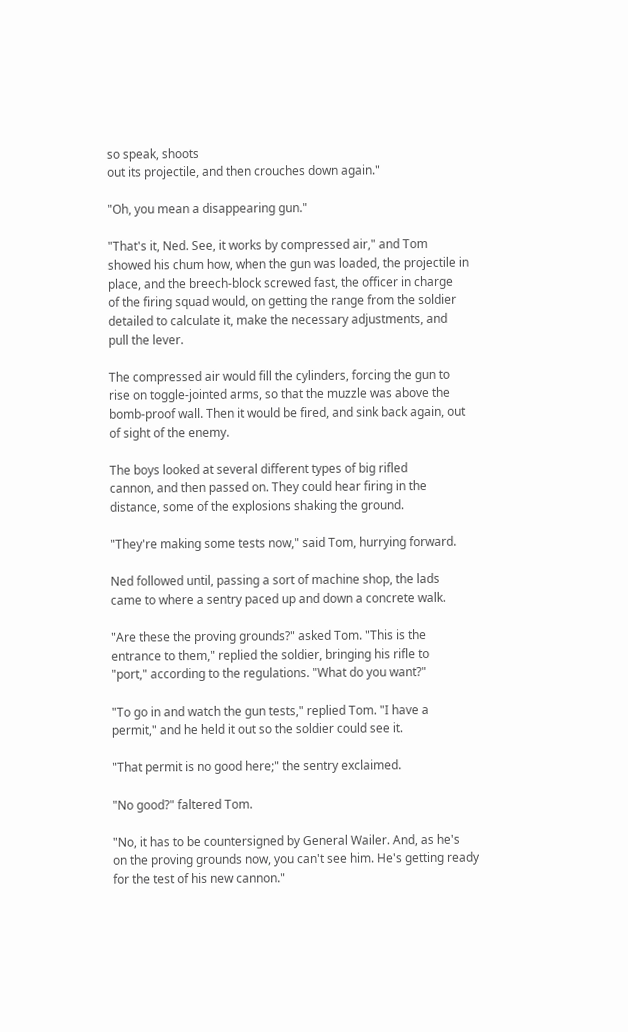so speak, shoots
out its projectile, and then crouches down again."

"Oh, you mean a disappearing gun."

"That's it, Ned. See, it works by compressed air," and Tom
showed his chum how, when the gun was loaded, the projectile in
place, and the breech-block screwed fast, the officer in charge
of the firing squad would, on getting the range from the soldier
detailed to calculate it, make the necessary adjustments, and
pull the lever.

The compressed air would fill the cylinders, forcing the gun to
rise on toggle-jointed arms, so that the muzzle was above the
bomb-proof wall. Then it would be fired, and sink back again, out
of sight of the enemy.

The boys looked at several different types of big rifled
cannon, and then passed on. They could hear firing in the
distance, some of the explosions shaking the ground.

"They're making some tests now," said Tom, hurrying forward.

Ned followed until, passing a sort of machine shop, the lads
came to where a sentry paced up and down a concrete walk.

"Are these the proving grounds?" asked Tom. "This is the
entrance to them," replied the soldier, bringing his rifle to
"port," according to the regulations. "What do you want?"

"To go in and watch the gun tests," replied Tom. "I have a
permit," and he held it out so the soldier could see it.

"That permit is no good here;" the sentry exclaimed.

"No good?" faltered Tom.

"No, it has to be countersigned by General Wailer. And, as he's
on the proving grounds now, you can't see him. He's getting ready
for the test of his new cannon."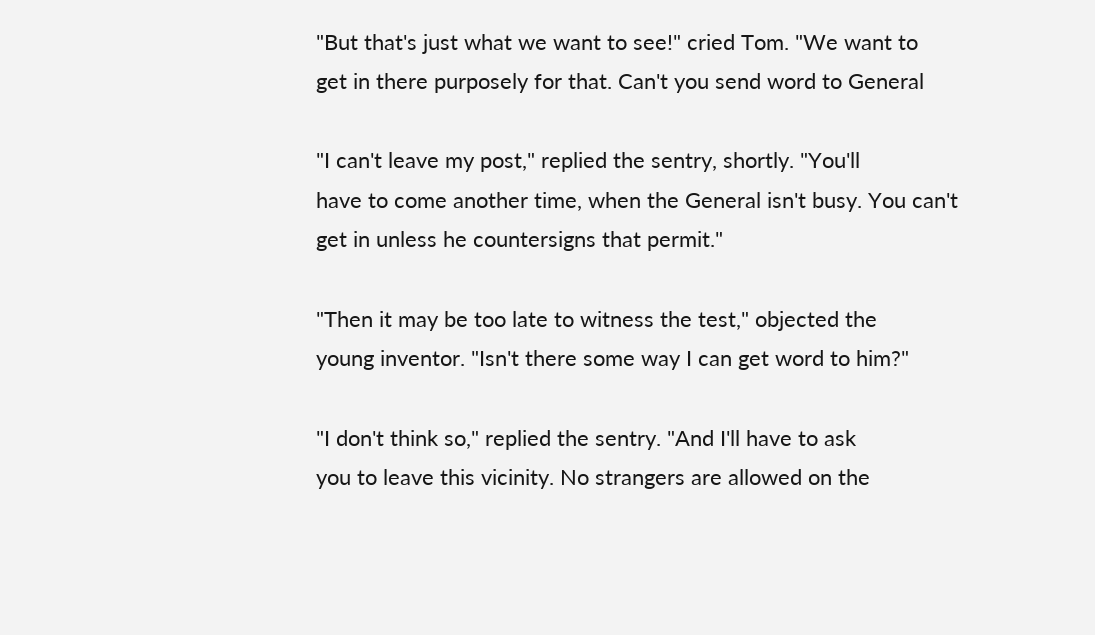"But that's just what we want to see!" cried Tom. "We want to
get in there purposely for that. Can't you send word to General

"I can't leave my post," replied the sentry, shortly. "You'll
have to come another time, when the General isn't busy. You can't
get in unless he countersigns that permit."

"Then it may be too late to witness the test," objected the
young inventor. "Isn't there some way I can get word to him?"

"I don't think so," replied the sentry. "And I'll have to ask
you to leave this vicinity. No strangers are allowed on the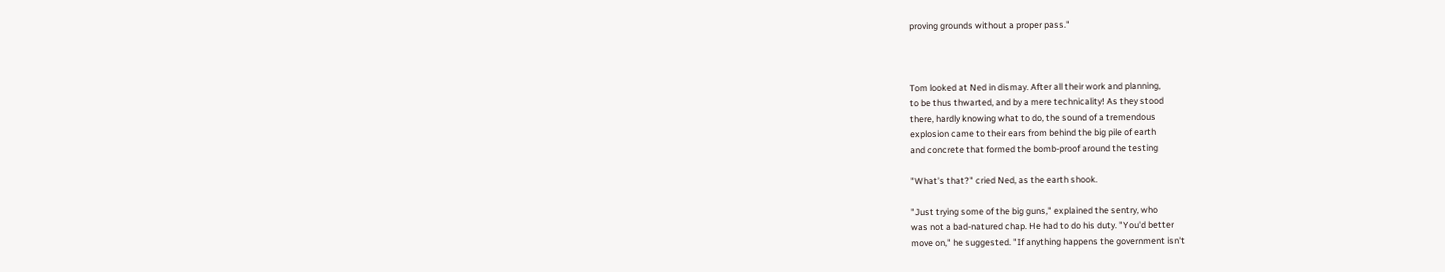proving grounds without a proper pass."



Tom looked at Ned in dismay. After all their work and planning,
to be thus thwarted, and by a mere technicality! As they stood
there, hardly knowing what to do, the sound of a tremendous
explosion came to their ears from behind the big pile of earth
and concrete that formed the bomb-proof around the testing

"What's that?" cried Ned, as the earth shook.

"Just trying some of the big guns," explained the sentry, who
was not a bad-natured chap. He had to do his duty. "You'd better
move on," he suggested. "If anything happens the government isn't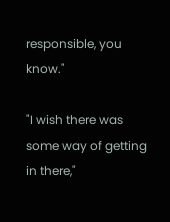responsible, you know."

"I wish there was some way of getting in there,"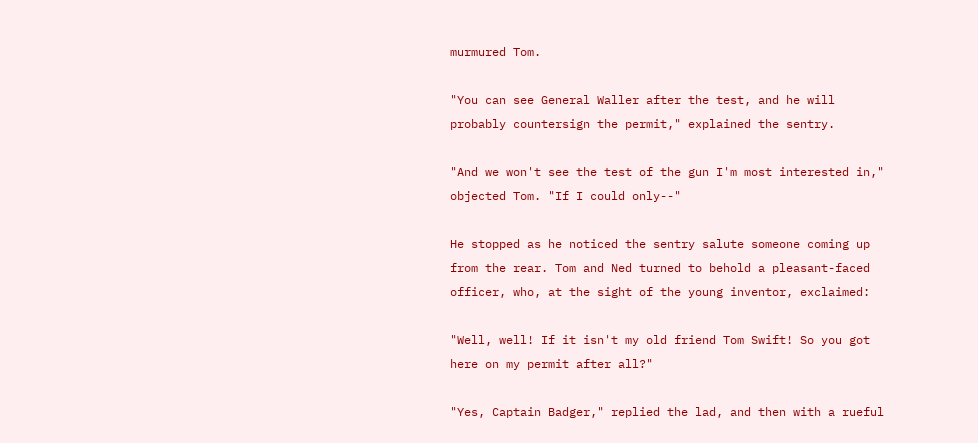murmured Tom.

"You can see General Waller after the test, and he will
probably countersign the permit," explained the sentry.

"And we won't see the test of the gun I'm most interested in,"
objected Tom. "If I could only--"

He stopped as he noticed the sentry salute someone coming up
from the rear. Tom and Ned turned to behold a pleasant-faced
officer, who, at the sight of the young inventor, exclaimed:

"Well, well! If it isn't my old friend Tom Swift! So you got
here on my permit after all?"

"Yes, Captain Badger," replied the lad, and then with a rueful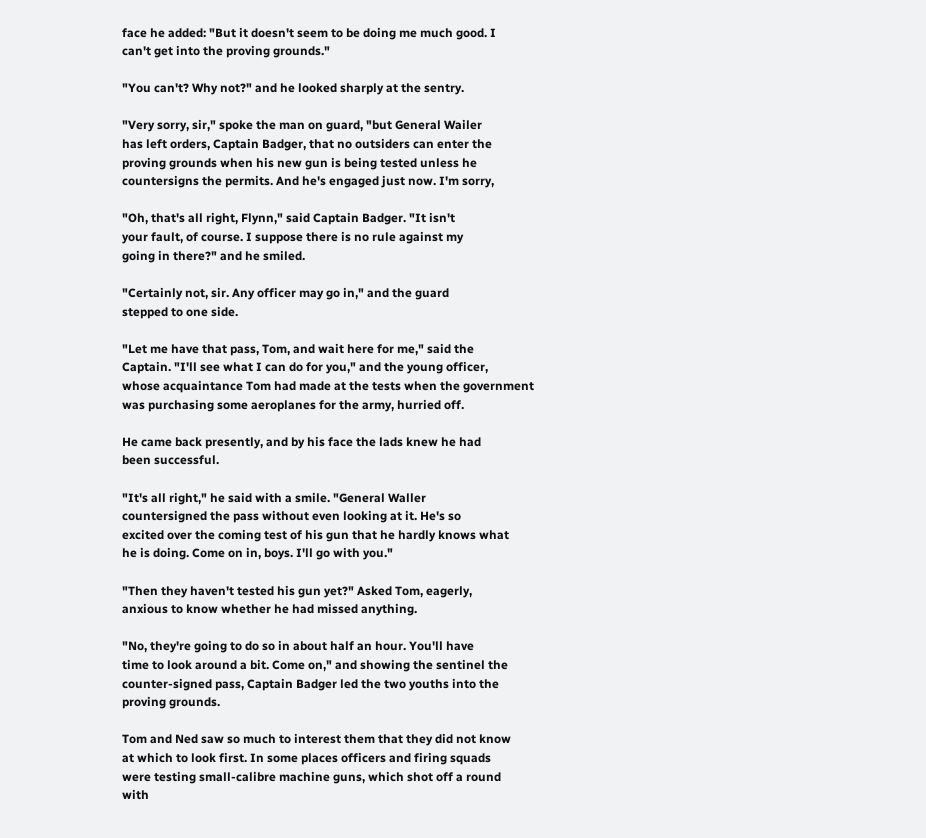face he added: "But it doesn't seem to be doing me much good. I
can't get into the proving grounds."

"You can't? Why not?" and he looked sharply at the sentry.

"Very sorry, sir," spoke the man on guard, "but General Wailer
has left orders, Captain Badger, that no outsiders can enter the
proving grounds when his new gun is being tested unless he
countersigns the permits. And he's engaged just now. I'm sorry,

"Oh, that's all right, Flynn," said Captain Badger. "It isn't
your fault, of course. I suppose there is no rule against my
going in there?" and he smiled.

"Certainly not, sir. Any officer may go in," and the guard
stepped to one side.

"Let me have that pass, Tom, and wait here for me," said the
Captain. "I'll see what I can do for you," and the young officer,
whose acquaintance Tom had made at the tests when the government
was purchasing some aeroplanes for the army, hurried off.

He came back presently, and by his face the lads knew he had
been successful.

"It's all right," he said with a smile. "General Waller
countersigned the pass without even looking at it. He's so
excited over the coming test of his gun that he hardly knows what
he is doing. Come on in, boys. I'll go with you."

"Then they haven't tested his gun yet?" Asked Tom, eagerly,
anxious to know whether he had missed anything.

"No, they're going to do so in about half an hour. You'll have
time to look around a bit. Come on," and showing the sentinel the
counter-signed pass, Captain Badger led the two youths into the
proving grounds.

Tom and Ned saw so much to interest them that they did not know
at which to look first. In some places officers and firing squads
were testing small-calibre machine guns, which shot off a round
with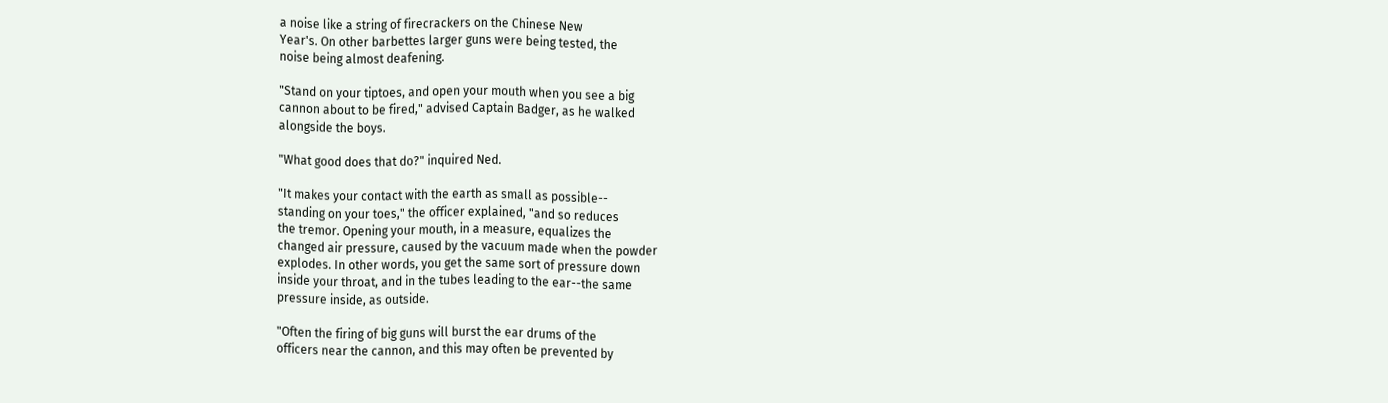a noise like a string of firecrackers on the Chinese New
Year's. On other barbettes larger guns were being tested, the
noise being almost deafening.

"Stand on your tiptoes, and open your mouth when you see a big
cannon about to be fired," advised Captain Badger, as he walked
alongside the boys.

"What good does that do?" inquired Ned.

"It makes your contact with the earth as small as possible--
standing on your toes," the officer explained, "and so reduces
the tremor. Opening your mouth, in a measure, equalizes the
changed air pressure, caused by the vacuum made when the powder
explodes. In other words, you get the same sort of pressure down
inside your throat, and in the tubes leading to the ear--the same
pressure inside, as outside.

"Often the firing of big guns will burst the ear drums of the
officers near the cannon, and this may often be prevented by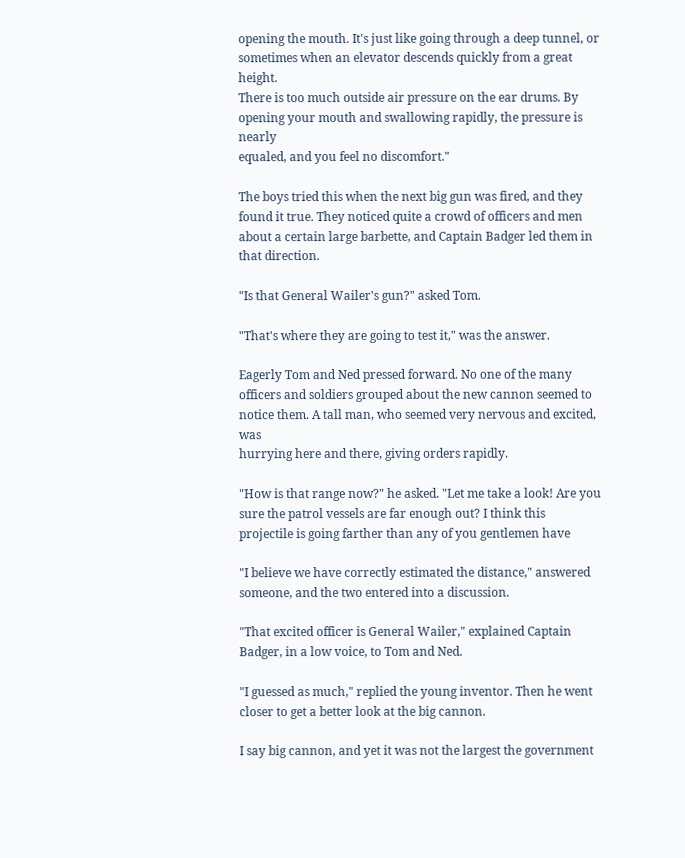opening the mouth. It's just like going through a deep tunnel, or
sometimes when an elevator descends quickly from a great height.
There is too much outside air pressure on the ear drums. By
opening your mouth and swallowing rapidly, the pressure is nearly
equaled, and you feel no discomfort."

The boys tried this when the next big gun was fired, and they
found it true. They noticed quite a crowd of officers and men
about a certain large barbette, and Captain Badger led them in
that direction.

"Is that General Wailer's gun?" asked Tom.

"That's where they are going to test it," was the answer.

Eagerly Tom and Ned pressed forward. No one of the many
officers and soldiers grouped about the new cannon seemed to
notice them. A tall man, who seemed very nervous and excited, was
hurrying here and there, giving orders rapidly.

"How is that range now?" he asked. "Let me take a look! Are you
sure the patrol vessels are far enough out? I think this
projectile is going farther than any of you gentlemen have

"I believe we have correctly estimated the distance," answered
someone, and the two entered into a discussion.

"That excited officer is General Wailer," explained Captain
Badger, in a low voice, to Tom and Ned.

"I guessed as much," replied the young inventor. Then he went
closer to get a better look at the big cannon.

I say big cannon, and yet it was not the largest the government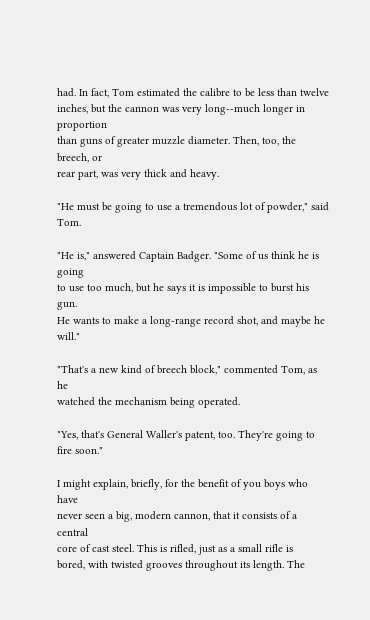had. In fact, Tom estimated the calibre to be less than twelve
inches, but the cannon was very long--much longer in proportion
than guns of greater muzzle diameter. Then, too, the breech, or
rear part, was very thick and heavy.

"He must be going to use a tremendous lot of powder," said Tom.

"He is," answered Captain Badger. "Some of us think he is going
to use too much, but he says it is impossible to burst his gun.
He wants to make a long-range record shot, and maybe he will."

"That's a new kind of breech block," commented Tom, as he
watched the mechanism being operated.

"Yes, that's General Waller's patent, too. They're going to
fire soon."

I might explain, briefly, for the benefit of you boys who have
never seen a big, modern cannon, that it consists of a central
core of cast steel. This is rifled, just as a small rifle is
bored, with twisted grooves throughout its length. The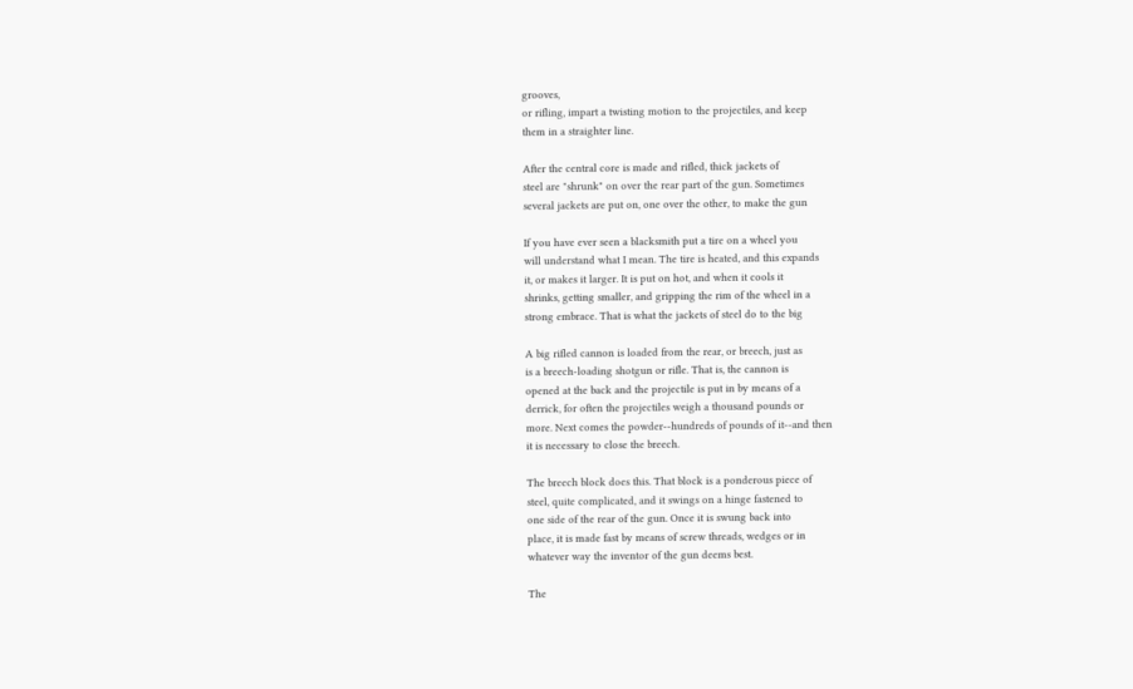grooves,
or rifling, impart a twisting motion to the projectiles, and keep
them in a straighter line.

After the central core is made and rifled, thick jackets of
steel are "shrunk" on over the rear part of the gun. Sometimes
several jackets are put on, one over the other, to make the gun

If you have ever seen a blacksmith put a tire on a wheel you
will understand what I mean. The tire is heated, and this expands
it, or makes it larger. It is put on hot, and when it cools it
shrinks, getting smaller, and gripping the rim of the wheel in a
strong embrace. That is what the jackets of steel do to the big

A big rifled cannon is loaded from the rear, or breech, just as
is a breech-loading shotgun or rifle. That is, the cannon is
opened at the back and the projectile is put in by means of a
derrick, for often the projectiles weigh a thousand pounds or
more. Next comes the powder--hundreds of pounds of it--and then
it is necessary to close the breech.

The breech block does this. That block is a ponderous piece of
steel, quite complicated, and it swings on a hinge fastened to
one side of the rear of the gun. Once it is swung back into
place, it is made fast by means of screw threads, wedges or in
whatever way the inventor of the gun deems best.

The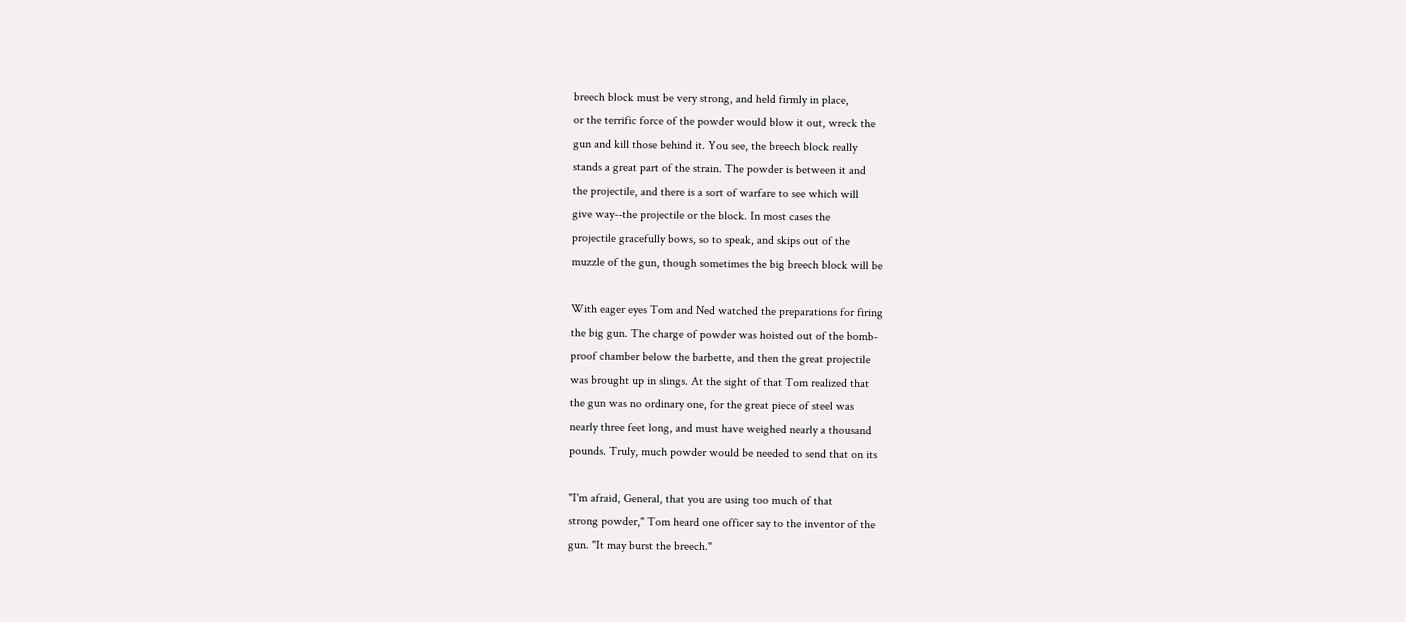breech block must be very strong, and held firmly in place,
or the terrific force of the powder would blow it out, wreck the
gun and kill those behind it. You see, the breech block really
stands a great part of the strain. The powder is between it and
the projectile, and there is a sort of warfare to see which will
give way--the projectile or the block. In most cases the
projectile gracefully bows, so to speak, and skips out of the
muzzle of the gun, though sometimes the big breech block will be

With eager eyes Tom and Ned watched the preparations for firing
the big gun. The charge of powder was hoisted out of the bomb-
proof chamber below the barbette, and then the great projectile
was brought up in slings. At the sight of that Tom realized that
the gun was no ordinary one, for the great piece of steel was
nearly three feet long, and must have weighed nearly a thousand
pounds. Truly, much powder would be needed to send that on its

"I'm afraid, General, that you are using too much of that
strong powder," Tom heard one officer say to the inventor of the
gun. "It may burst the breech."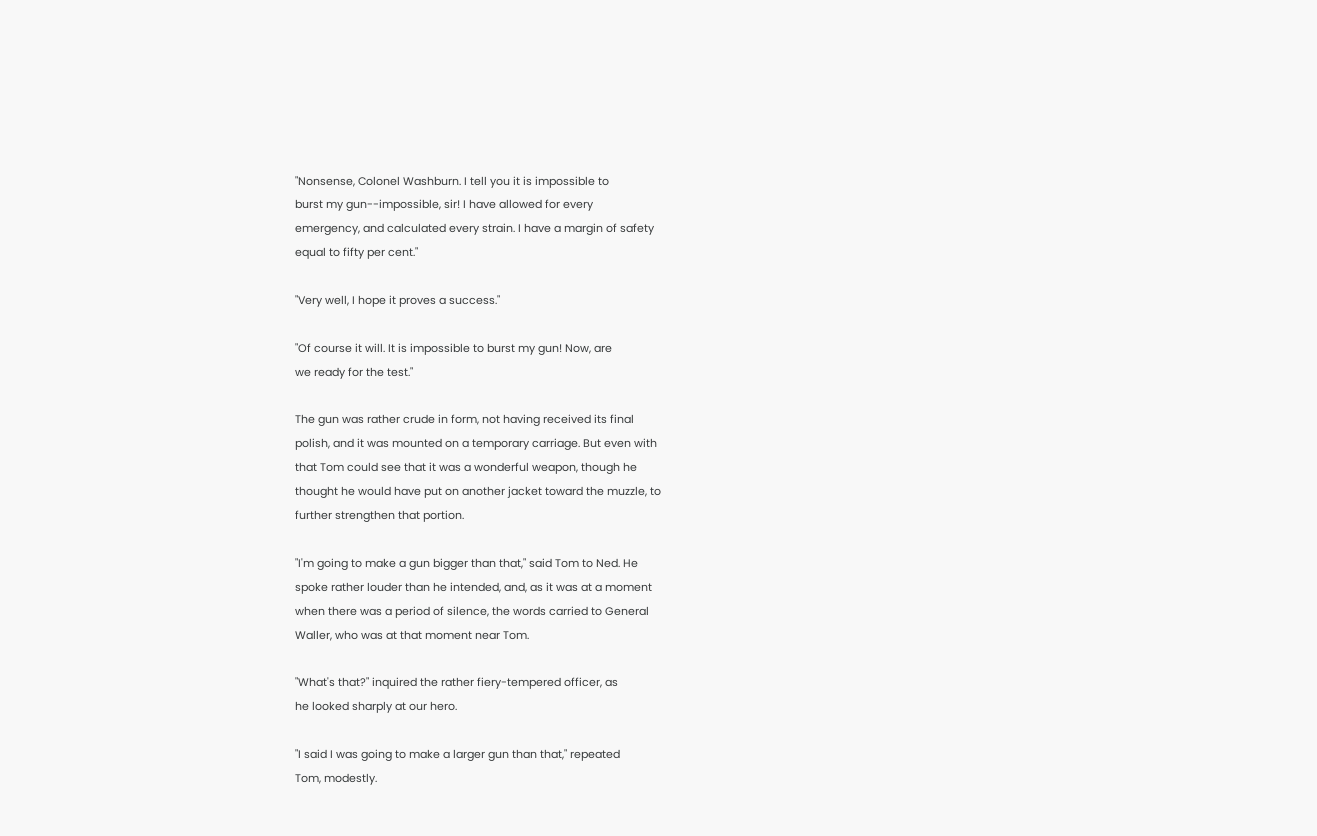"Nonsense, Colonel Washburn. I tell you it is impossible to
burst my gun--impossible, sir! I have allowed for every
emergency, and calculated every strain. I have a margin of safety
equal to fifty per cent."

"Very well, I hope it proves a success."

"Of course it will. It is impossible to burst my gun! Now, are
we ready for the test."

The gun was rather crude in form, not having received its final
polish, and it was mounted on a temporary carriage. But even with
that Tom could see that it was a wonderful weapon, though he
thought he would have put on another jacket toward the muzzle, to
further strengthen that portion.

"I'm going to make a gun bigger than that," said Tom to Ned. He
spoke rather louder than he intended, and, as it was at a moment
when there was a period of silence, the words carried to General
Waller, who was at that moment near Tom.

"What's that?" inquired the rather fiery-tempered officer, as
he looked sharply at our hero.

"I said I was going to make a larger gun than that," repeated
Tom, modestly.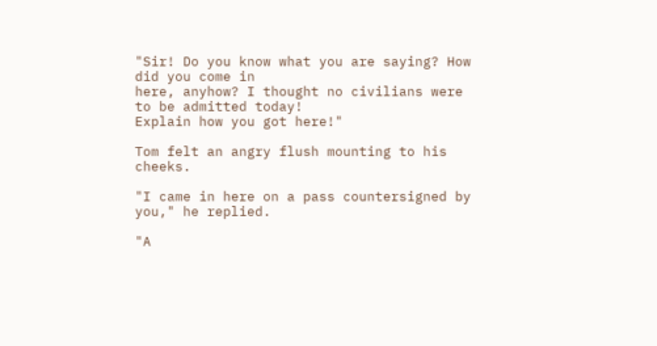"Sir! Do you know what you are saying? How did you come in
here, anyhow? I thought no civilians were to be admitted today!
Explain how you got here!"

Tom felt an angry flush mounting to his cheeks.

"I came in here on a pass countersigned by you," he replied.

"A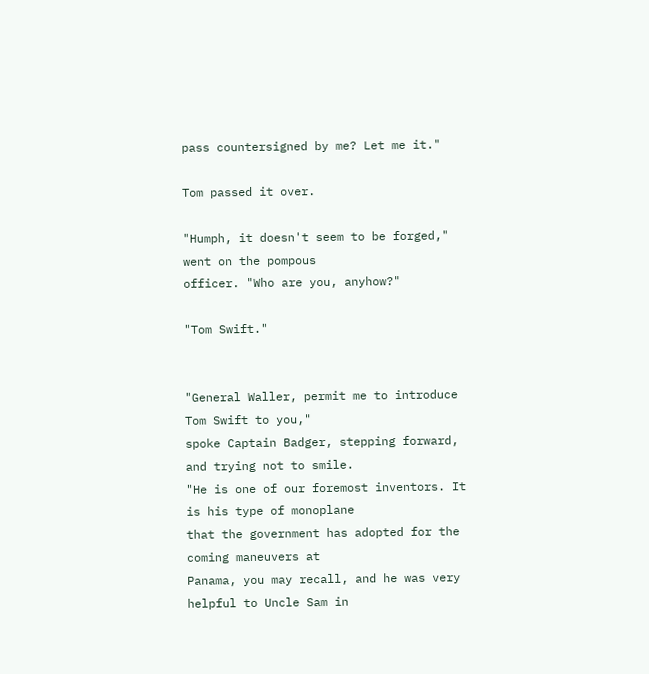pass countersigned by me? Let me it."

Tom passed it over.

"Humph, it doesn't seem to be forged," went on the pompous
officer. "Who are you, anyhow?"

"Tom Swift."


"General Waller, permit me to introduce Tom Swift to you,"
spoke Captain Badger, stepping forward, and trying not to smile.
"He is one of our foremost inventors. It is his type of monoplane
that the government has adopted for the coming maneuvers at
Panama, you may recall, and he was very helpful to Uncle Sam in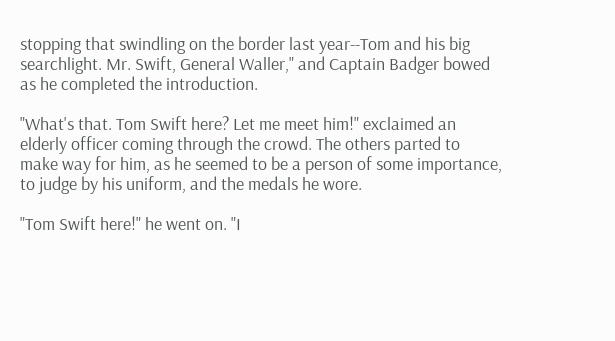stopping that swindling on the border last year--Tom and his big
searchlight. Mr. Swift, General Waller," and Captain Badger bowed
as he completed the introduction.

"What's that. Tom Swift here? Let me meet him!" exclaimed an
elderly officer coming through the crowd. The others parted to
make way for him, as he seemed to be a person of some importance,
to judge by his uniform, and the medals he wore.

"Tom Swift here!" he went on. "I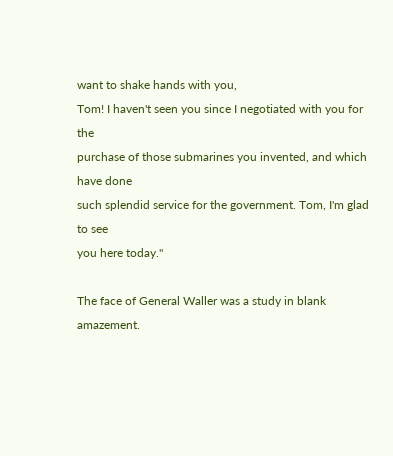want to shake hands with you,
Tom! I haven't seen you since I negotiated with you for the
purchase of those submarines you invented, and which have done
such splendid service for the government. Tom, I'm glad to see
you here today."

The face of General Waller was a study in blank amazement.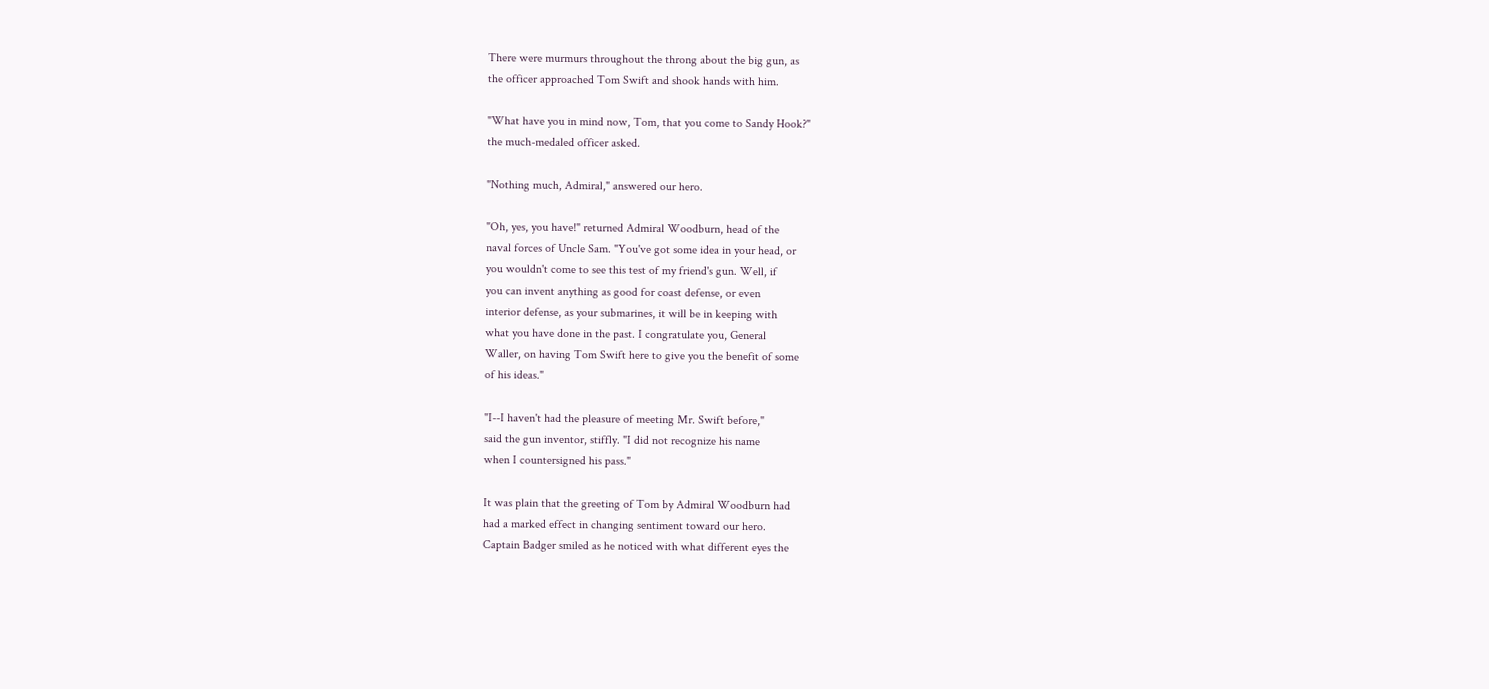There were murmurs throughout the throng about the big gun, as
the officer approached Tom Swift and shook hands with him.

"What have you in mind now, Tom, that you come to Sandy Hook?"
the much-medaled officer asked.

"Nothing much, Admiral," answered our hero.

"Oh, yes, you have!" returned Admiral Woodburn, head of the
naval forces of Uncle Sam. "You've got some idea in your head, or
you wouldn't come to see this test of my friend's gun. Well, if
you can invent anything as good for coast defense, or even
interior defense, as your submarines, it will be in keeping with
what you have done in the past. I congratulate you, General
Waller, on having Tom Swift here to give you the benefit of some
of his ideas."

"I--I haven't had the pleasure of meeting Mr. Swift before,"
said the gun inventor, stiffly. "I did not recognize his name
when I countersigned his pass."

It was plain that the greeting of Tom by Admiral Woodburn had
had a marked effect in changing sentiment toward our hero.
Captain Badger smiled as he noticed with what different eyes the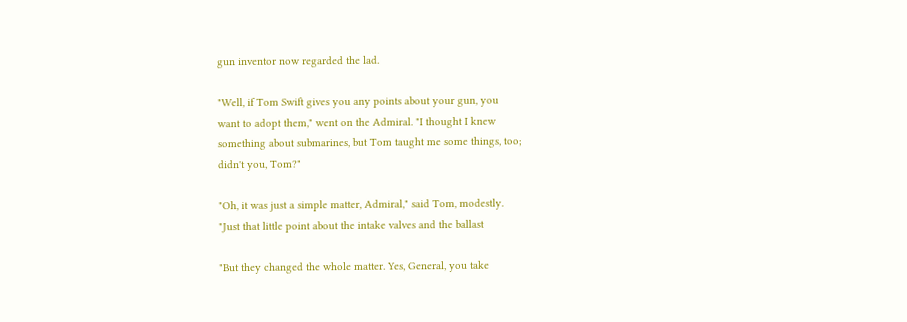gun inventor now regarded the lad.

"Well, if Tom Swift gives you any points about your gun, you
want to adopt them," went on the Admiral. "I thought I knew
something about submarines, but Tom taught me some things, too;
didn't you, Tom?"

"Oh, it was just a simple matter, Admiral," said Tom, modestly.
"Just that little point about the intake valves and the ballast

"But they changed the whole matter. Yes, General, you take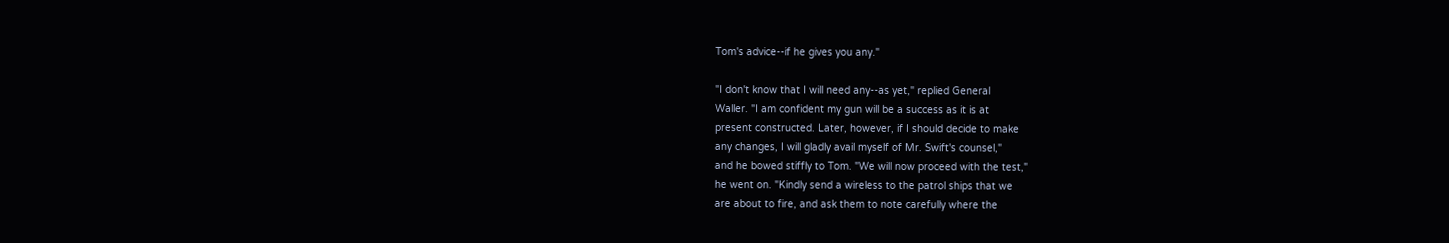Tom's advice--if he gives you any."

"I don't know that I will need any--as yet," replied General
Waller. "I am confident my gun will be a success as it is at
present constructed. Later, however, if I should decide to make
any changes, I will gladly avail myself of Mr. Swift's counsel,"
and he bowed stiffly to Tom. "We will now proceed with the test,"
he went on. "Kindly send a wireless to the patrol ships that we
are about to fire, and ask them to note carefully where the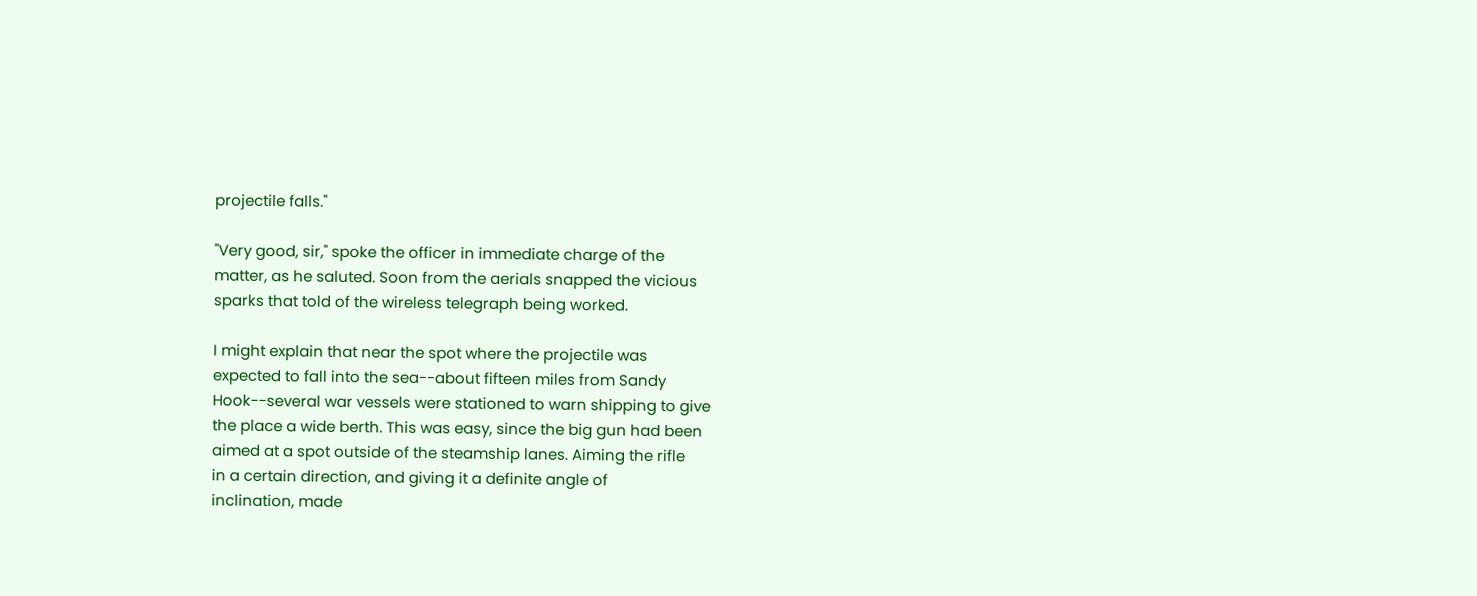projectile falls."

"Very good, sir," spoke the officer in immediate charge of the
matter, as he saluted. Soon from the aerials snapped the vicious
sparks that told of the wireless telegraph being worked.

I might explain that near the spot where the projectile was
expected to fall into the sea--about fifteen miles from Sandy
Hook--several war vessels were stationed to warn shipping to give
the place a wide berth. This was easy, since the big gun had been
aimed at a spot outside of the steamship lanes. Aiming the rifle
in a certain direction, and giving it a definite angle of
inclination, made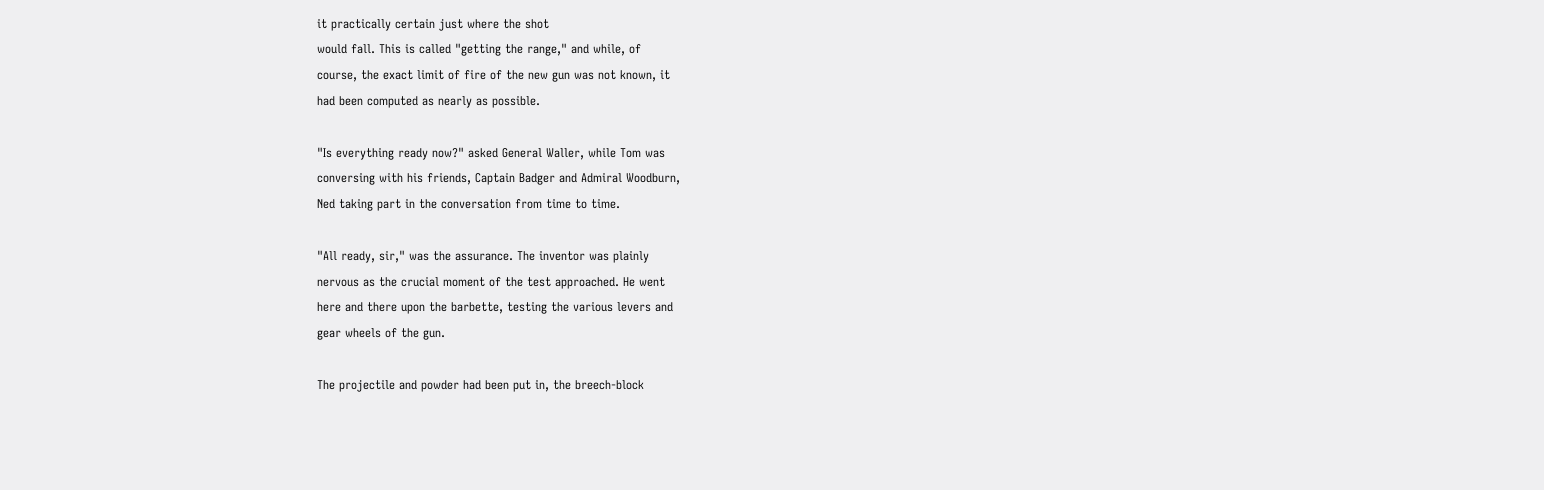it practically certain just where the shot
would fall. This is called "getting the range," and while, of
course, the exact limit of fire of the new gun was not known, it
had been computed as nearly as possible.

"Is everything ready now?" asked General Waller, while Tom was
conversing with his friends, Captain Badger and Admiral Woodburn,
Ned taking part in the conversation from time to time.

"All ready, sir," was the assurance. The inventor was plainly
nervous as the crucial moment of the test approached. He went
here and there upon the barbette, testing the various levers and
gear wheels of the gun.

The projectile and powder had been put in, the breech-block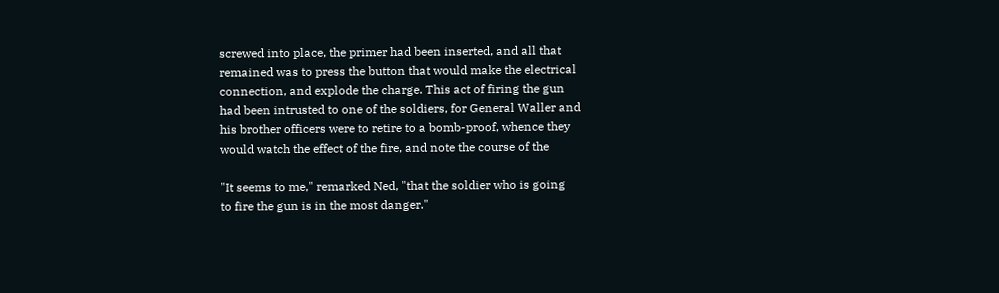screwed into place, the primer had been inserted, and all that
remained was to press the button that would make the electrical
connection, and explode the charge. This act of firing the gun
had been intrusted to one of the soldiers, for General Waller and
his brother officers were to retire to a bomb-proof, whence they
would watch the effect of the fire, and note the course of the

"It seems to me," remarked Ned, "that the soldier who is going
to fire the gun is in the most danger."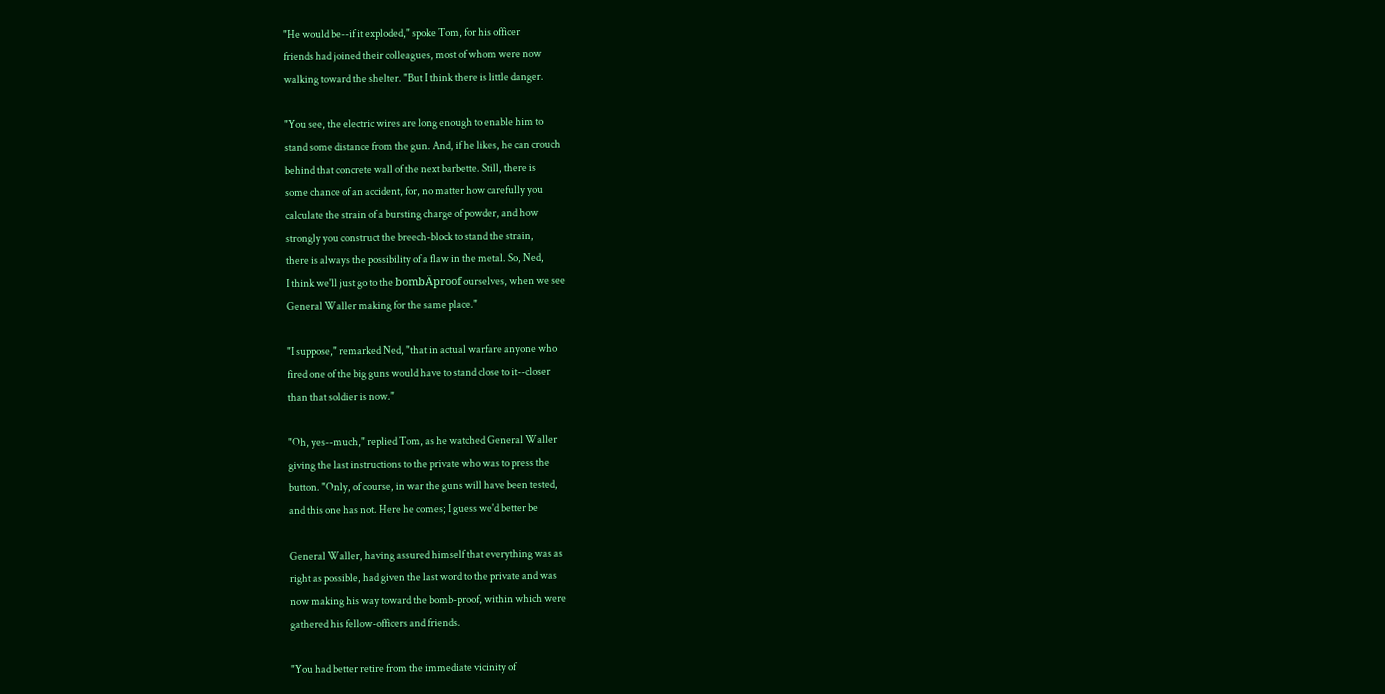"He would be--if it exploded," spoke Tom, for his officer
friends had joined their colleagues, most of whom were now
walking toward the shelter. "But I think there is little danger.

"You see, the electric wires are long enough to enable him to
stand some distance from the gun. And, if he likes, he can crouch
behind that concrete wall of the next barbette. Still, there is
some chance of an accident, for, no matter how carefully you
calculate the strain of a bursting charge of powder, and how
strongly you construct the breech-block to stand the strain,
there is always the possibility of a flaw in the metal. So, Ned,
I think we'll just go to the bombÄproof ourselves, when we see
General Waller making for the same place."

"I suppose," remarked Ned, "that in actual warfare anyone who
fired one of the big guns would have to stand close to it--closer
than that soldier is now."

"Oh, yes--much," replied Tom, as he watched General Waller
giving the last instructions to the private who was to press the
button. "Only, of course, in war the guns will have been tested,
and this one has not. Here he comes; I guess we'd better be

General Waller, having assured himself that everything was as
right as possible, had given the last word to the private and was
now making his way toward the bomb-proof, within which were
gathered his fellow-officers and friends.

"You had better retire from the immediate vicinity of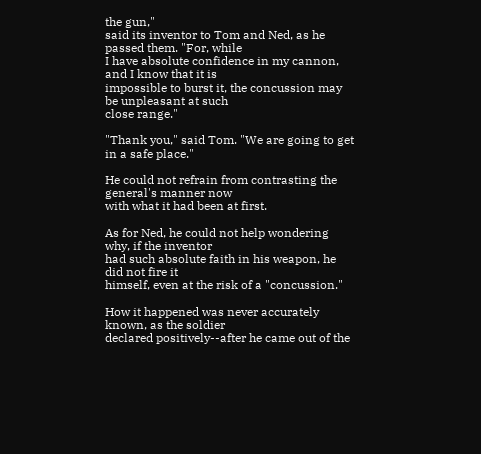the gun,"
said its inventor to Tom and Ned, as he passed them. "For, while
I have absolute confidence in my cannon, and I know that it is
impossible to burst it, the concussion may be unpleasant at such
close range."

"Thank you," said Tom. "We are going to get in a safe place."

He could not refrain from contrasting the general's manner now
with what it had been at first.

As for Ned, he could not help wondering why, if the inventor
had such absolute faith in his weapon, he did not fire it
himself, even at the risk of a "concussion."

How it happened was never accurately known, as the soldier
declared positively--after he came out of the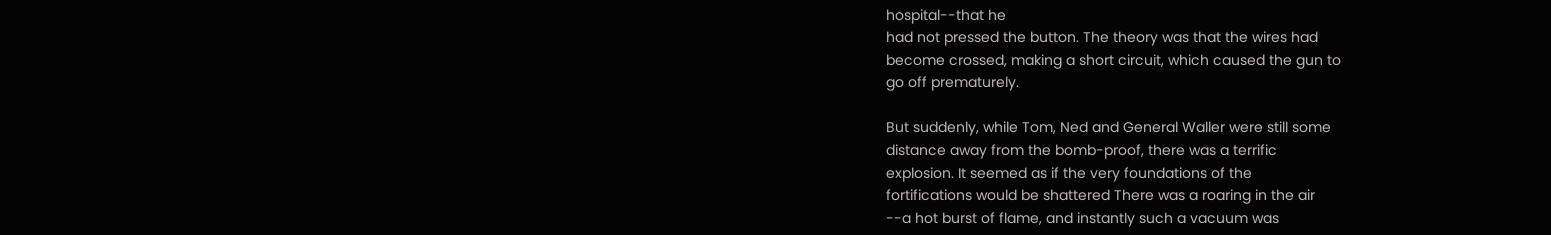hospital--that he
had not pressed the button. The theory was that the wires had
become crossed, making a short circuit, which caused the gun to
go off prematurely.

But suddenly, while Tom, Ned and General Waller were still some
distance away from the bomb-proof, there was a terrific
explosion. It seemed as if the very foundations of the
fortifications would be shattered There was a roaring in the air
--a hot burst of flame, and instantly such a vacuum was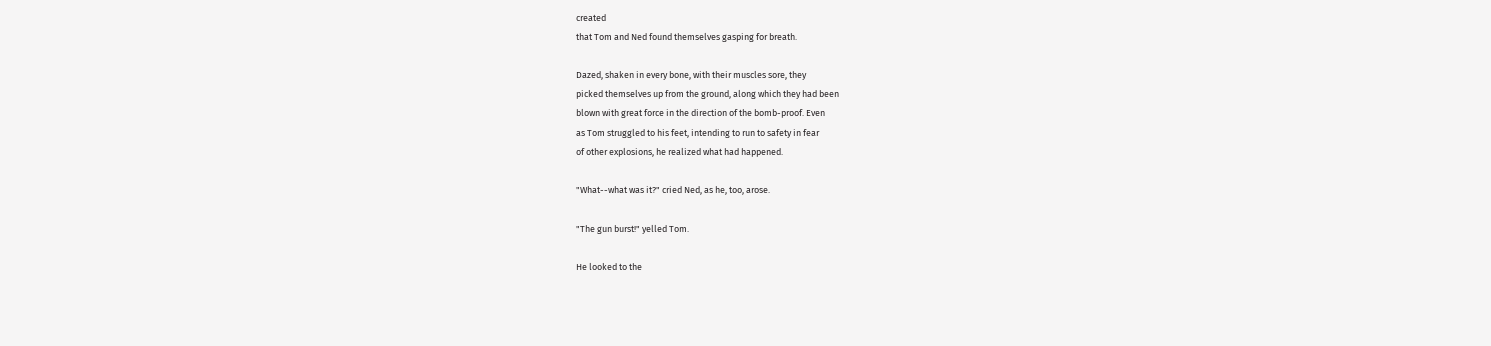created
that Tom and Ned found themselves gasping for breath.

Dazed, shaken in every bone, with their muscles sore, they
picked themselves up from the ground, along which they had been
blown with great force in the direction of the bomb-proof. Even
as Tom struggled to his feet, intending to run to safety in fear
of other explosions, he realized what had happened.

"What--what was it?" cried Ned, as he, too, arose.

"The gun burst!" yelled Tom.

He looked to the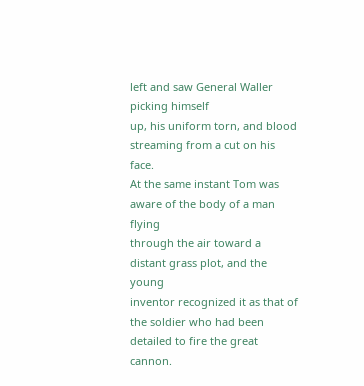left and saw General Waller picking himself
up, his uniform torn, and blood streaming from a cut on his face.
At the same instant Tom was aware of the body of a man flying
through the air toward a distant grass plot, and the young
inventor recognized it as that of the soldier who had been
detailed to fire the great cannon.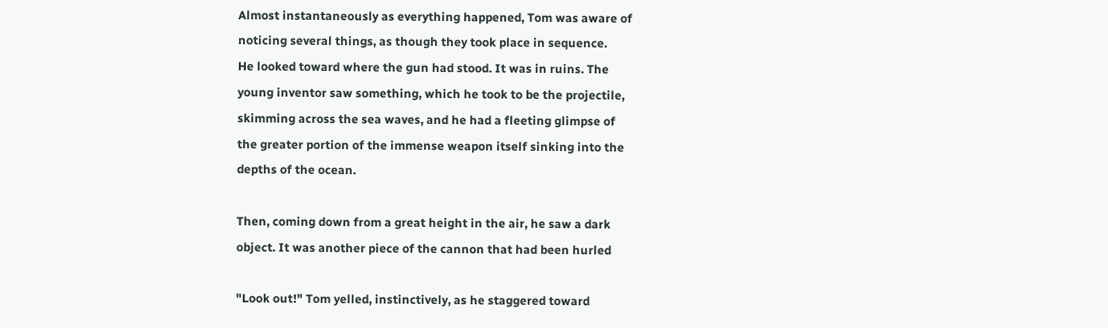Almost instantaneously as everything happened, Tom was aware of
noticing several things, as though they took place in sequence.
He looked toward where the gun had stood. It was in ruins. The
young inventor saw something, which he took to be the projectile,
skimming across the sea waves, and he had a fleeting glimpse of
the greater portion of the immense weapon itself sinking into the
depths of the ocean.

Then, coming down from a great height in the air, he saw a dark
object. It was another piece of the cannon that had been hurled

"Look out!" Tom yelled, instinctively, as he staggered toward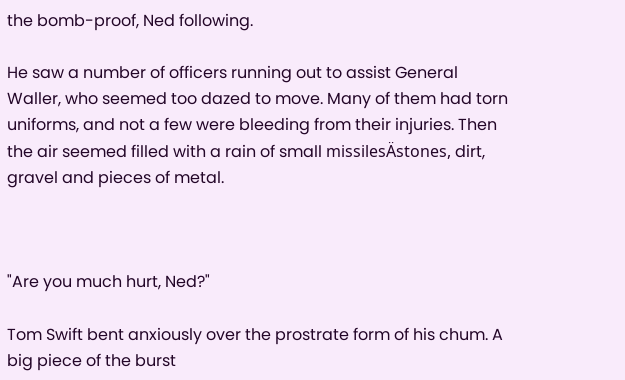the bomb-proof, Ned following.

He saw a number of officers running out to assist General
Waller, who seemed too dazed to move. Many of them had torn
uniforms, and not a few were bleeding from their injuries. Then
the air seemed filled with a rain of small missilesÄstones, dirt,
gravel and pieces of metal.



"Are you much hurt, Ned?"

Tom Swift bent anxiously over the prostrate form of his chum. A
big piece of the burst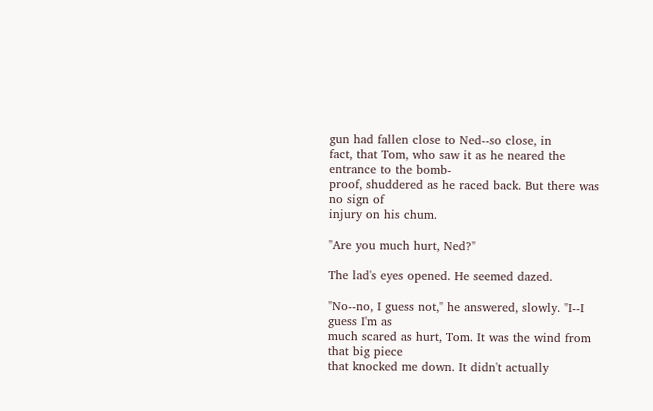gun had fallen close to Ned--so close, in
fact, that Tom, who saw it as he neared the entrance to the bomb-
proof, shuddered as he raced back. But there was no sign of
injury on his chum.

"Are you much hurt, Ned?"

The lad's eyes opened. He seemed dazed.

"No--no, I guess not," he answered, slowly. "I--I guess I'm as
much scared as hurt, Tom. It was the wind from that big piece
that knocked me down. It didn't actually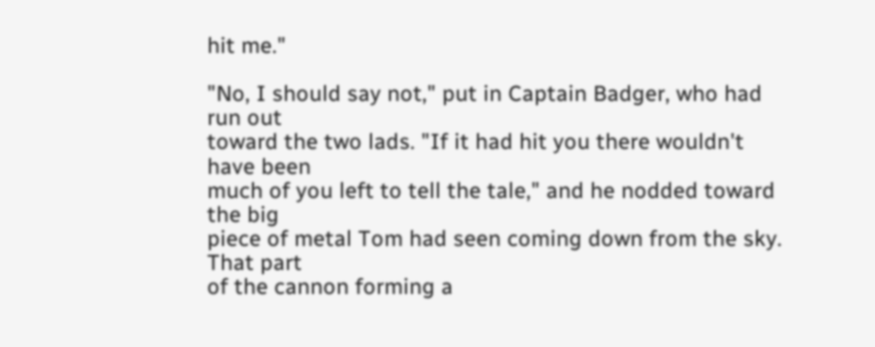hit me."

"No, I should say not," put in Captain Badger, who had run out
toward the two lads. "If it had hit you there wouldn't have been
much of you left to tell the tale," and he nodded toward the big
piece of metal Tom had seen coming down from the sky. That part
of the cannon forming a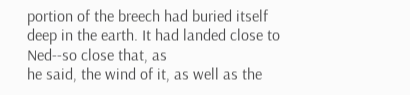portion of the breech had buried itself
deep in the earth. It had landed close to Ned--so close that, as
he said, the wind of it, as well as the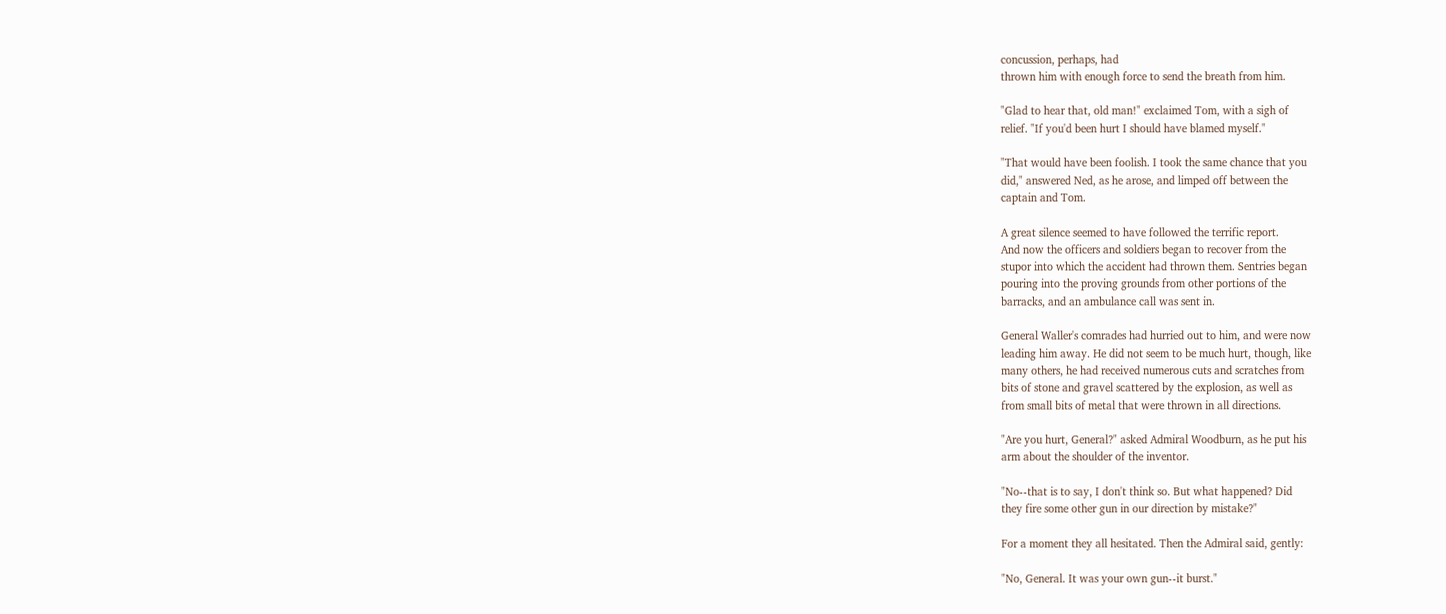concussion, perhaps, had
thrown him with enough force to send the breath from him.

"Glad to hear that, old man!" exclaimed Tom, with a sigh of
relief. "If you'd been hurt I should have blamed myself."

"That would have been foolish. I took the same chance that you
did," answered Ned, as he arose, and limped off between the
captain and Tom.

A great silence seemed to have followed the terrific report.
And now the officers and soldiers began to recover from the
stupor into which the accident had thrown them. Sentries began
pouring into the proving grounds from other portions of the
barracks, and an ambulance call was sent in.

General Waller's comrades had hurried out to him, and were now
leading him away. He did not seem to be much hurt, though, like
many others, he had received numerous cuts and scratches from
bits of stone and gravel scattered by the explosion, as well as
from small bits of metal that were thrown in all directions.

"Are you hurt, General?" asked Admiral Woodburn, as he put his
arm about the shoulder of the inventor.

"No--that is to say, I don't think so. But what happened? Did
they fire some other gun in our direction by mistake?"

For a moment they all hesitated. Then the Admiral said, gently:

"No, General. It was your own gun--it burst."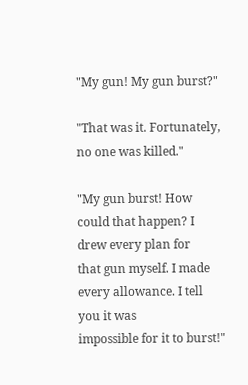"My gun! My gun burst?"

"That was it. Fortunately, no one was killed."

"My gun burst! How could that happen? I drew every plan for
that gun myself. I made every allowance. I tell you it was
impossible for it to burst!"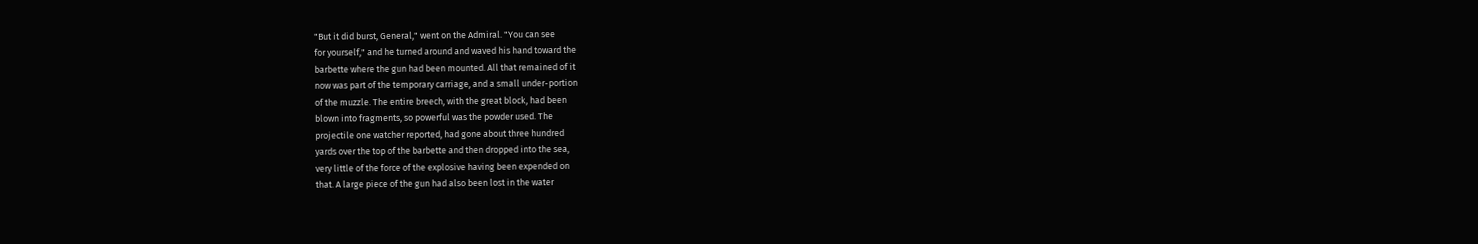"But it did burst, General," went on the Admiral. "You can see
for yourself," and he turned around and waved his hand toward the
barbette where the gun had been mounted. All that remained of it
now was part of the temporary carriage, and a small under-portion
of the muzzle. The entire breech, with the great block, had been
blown into fragments, so powerful was the powder used. The
projectile one watcher reported, had gone about three hundred
yards over the top of the barbette and then dropped into the sea,
very little of the force of the explosive having been expended on
that. A large piece of the gun had also been lost in the water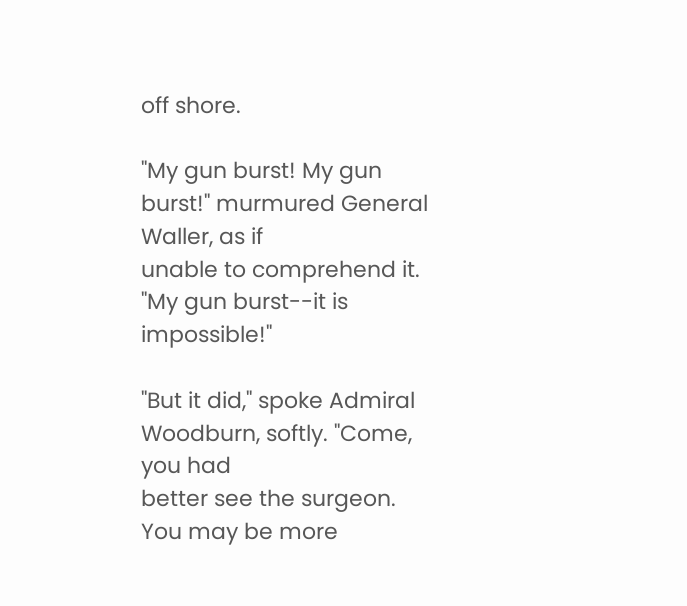off shore.

"My gun burst! My gun burst!" murmured General Waller, as if
unable to comprehend it. "My gun burst--it is impossible!"

"But it did," spoke Admiral Woodburn, softly. "Come, you had
better see the surgeon. You may be more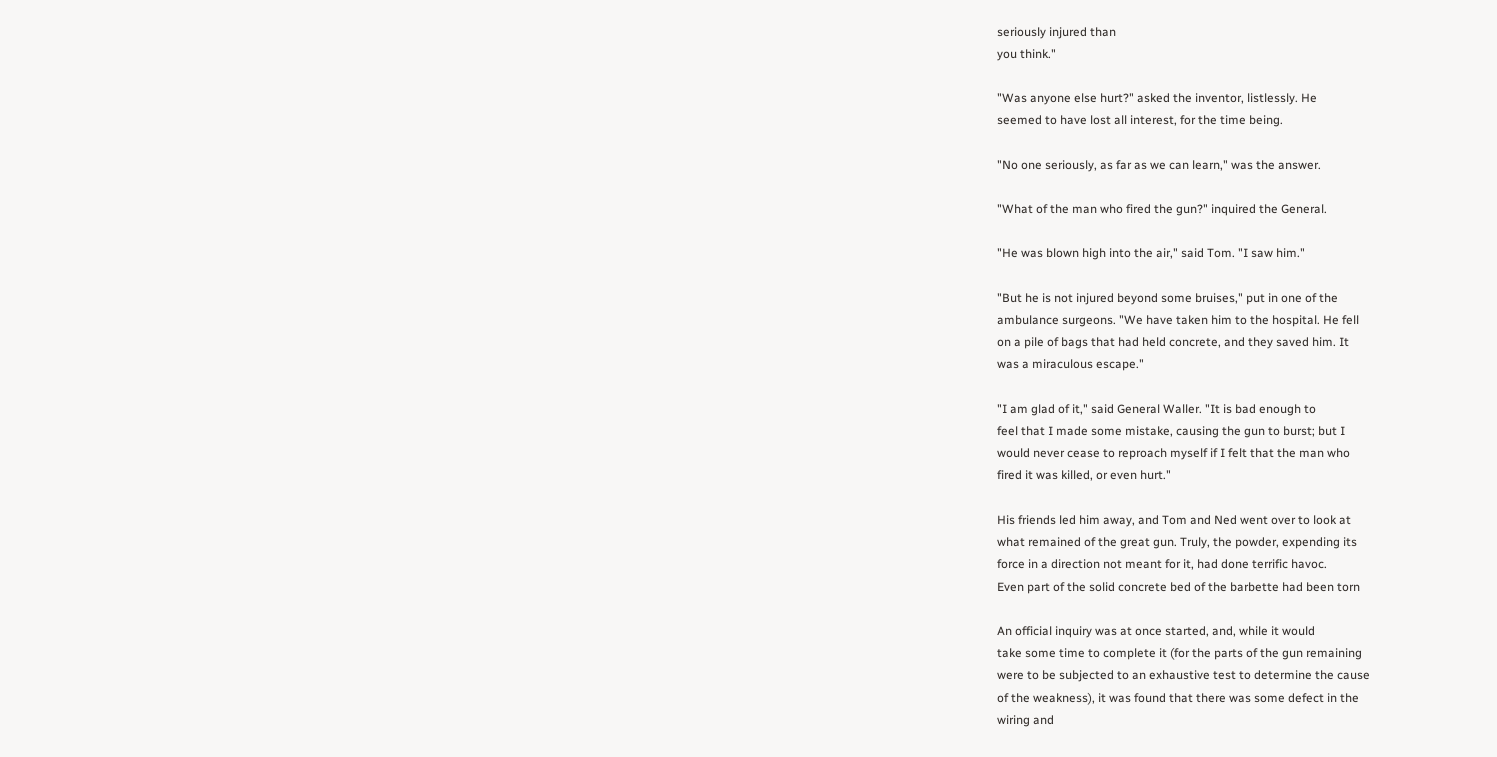seriously injured than
you think."

"Was anyone else hurt?" asked the inventor, listlessly. He
seemed to have lost all interest, for the time being.

"No one seriously, as far as we can learn," was the answer.

"What of the man who fired the gun?" inquired the General.

"He was blown high into the air," said Tom. "I saw him."

"But he is not injured beyond some bruises," put in one of the
ambulance surgeons. "We have taken him to the hospital. He fell
on a pile of bags that had held concrete, and they saved him. It
was a miraculous escape."

"I am glad of it," said General Waller. "It is bad enough to
feel that I made some mistake, causing the gun to burst; but I
would never cease to reproach myself if I felt that the man who
fired it was killed, or even hurt."

His friends led him away, and Tom and Ned went over to look at
what remained of the great gun. Truly, the powder, expending its
force in a direction not meant for it, had done terrific havoc.
Even part of the solid concrete bed of the barbette had been torn

An official inquiry was at once started, and, while it would
take some time to complete it (for the parts of the gun remaining
were to be subjected to an exhaustive test to determine the cause
of the weakness), it was found that there was some defect in the
wiring and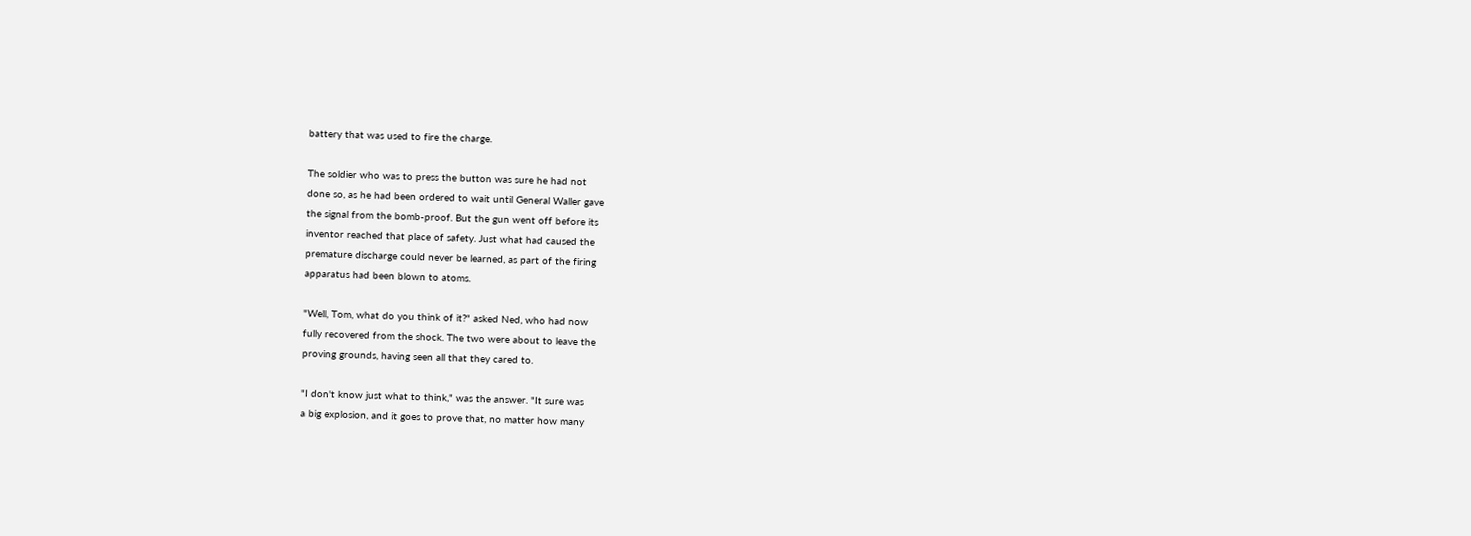battery that was used to fire the charge.

The soldier who was to press the button was sure he had not
done so, as he had been ordered to wait until General Waller gave
the signal from the bomb-proof. But the gun went off before its
inventor reached that place of safety. Just what had caused the
premature discharge could never be learned, as part of the firing
apparatus had been blown to atoms.

"Well, Tom, what do you think of it?" asked Ned, who had now
fully recovered from the shock. The two were about to leave the
proving grounds, having seen all that they cared to.

"I don't know just what to think," was the answer. "It sure was
a big explosion, and it goes to prove that, no matter how many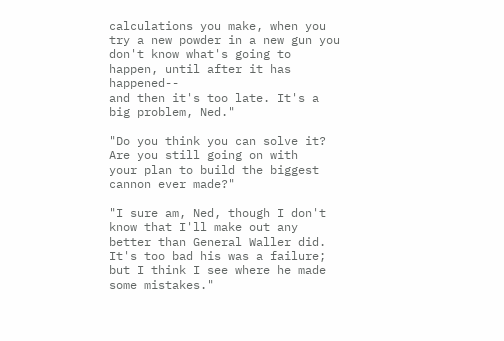calculations you make, when you try a new powder in a new gun you
don't know what's going to happen, until after it has happened--
and then it's too late. It's a big problem, Ned."

"Do you think you can solve it? Are you still going on with
your plan to build the biggest cannon ever made?"

"I sure am, Ned, though I don't know that I'll make out any
better than General Waller did. It's too bad his was a failure;
but I think I see where he made some mistakes."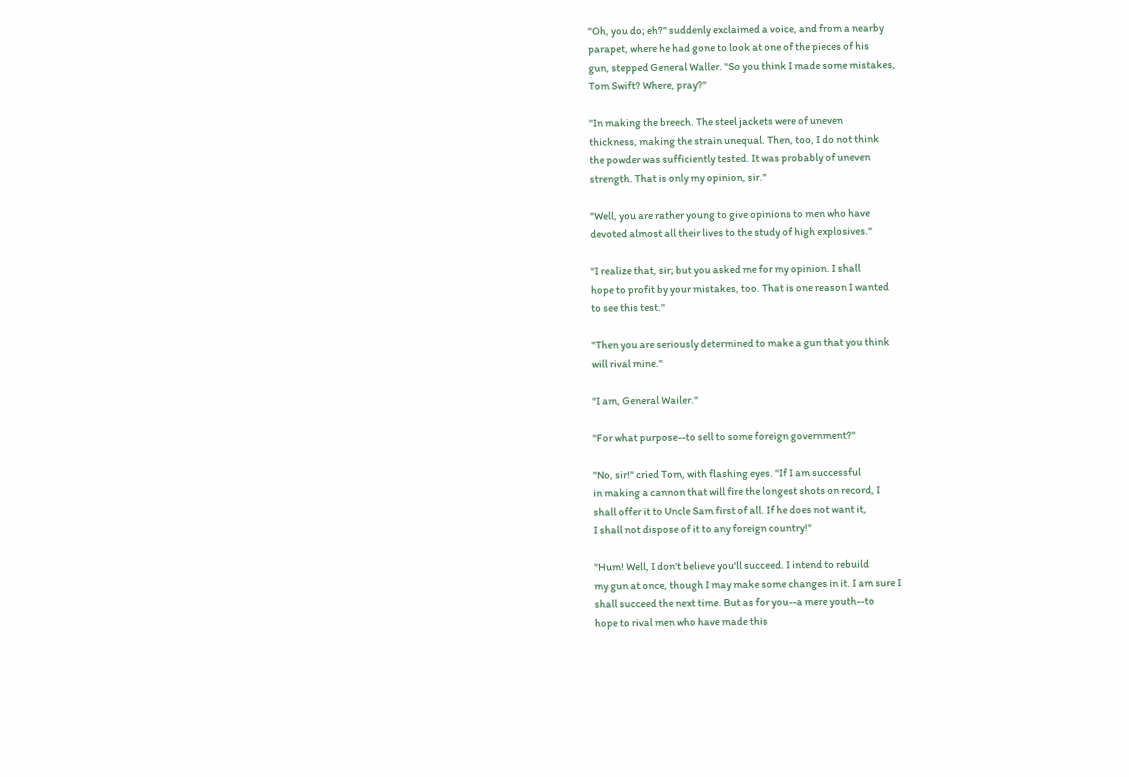"Oh, you do; eh?" suddenly exclaimed a voice, and from a nearby
parapet, where he had gone to look at one of the pieces of his
gun, stepped General Waller. "So you think I made some mistakes,
Tom Swift? Where, pray?"

"In making the breech. The steel jackets were of uneven
thickness, making the strain unequal. Then, too, I do not think
the powder was sufficiently tested. It was probably of uneven
strength. That is only my opinion, sir."

"Well, you are rather young to give opinions to men who have
devoted almost all their lives to the study of high explosives."

"I realize that, sir; but you asked me for my opinion. I shall
hope to profit by your mistakes, too. That is one reason I wanted
to see this test."

"Then you are seriously determined to make a gun that you think
will rival mine."

"I am, General Wailer."

"For what purpose--to sell to some foreign government?"

"No, sir!" cried Tom, with flashing eyes. "If I am successful
in making a cannon that will fire the longest shots on record, I
shall offer it to Uncle Sam first of all. If he does not want it,
I shall not dispose of it to any foreign country!"

"Hum! Well, I don't believe you'll succeed. I intend to rebuild
my gun at once, though I may make some changes in it. I am sure I
shall succeed the next time. But as for you--a mere youth--to
hope to rival men who have made this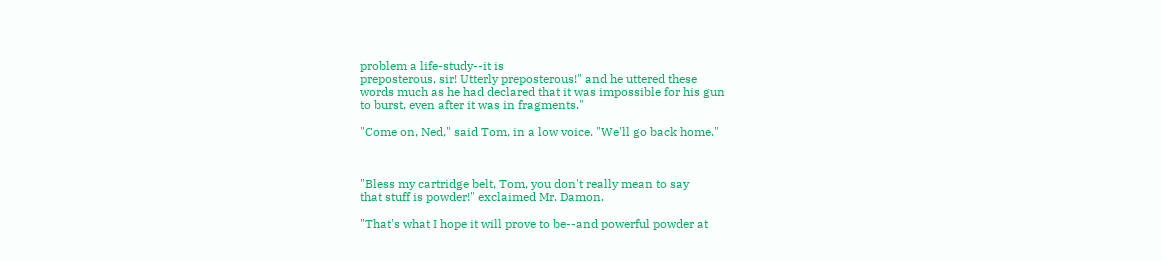problem a life-study--it is
preposterous, sir! Utterly preposterous!" and he uttered these
words much as he had declared that it was impossible for his gun
to burst, even after it was in fragments."

"Come on, Ned," said Tom, in a low voice. "We'll go back home."



"Bless my cartridge belt, Tom, you don't really mean to say
that stuff is powder!" exclaimed Mr. Damon.

"That's what I hope it will prove to be--and powerful powder at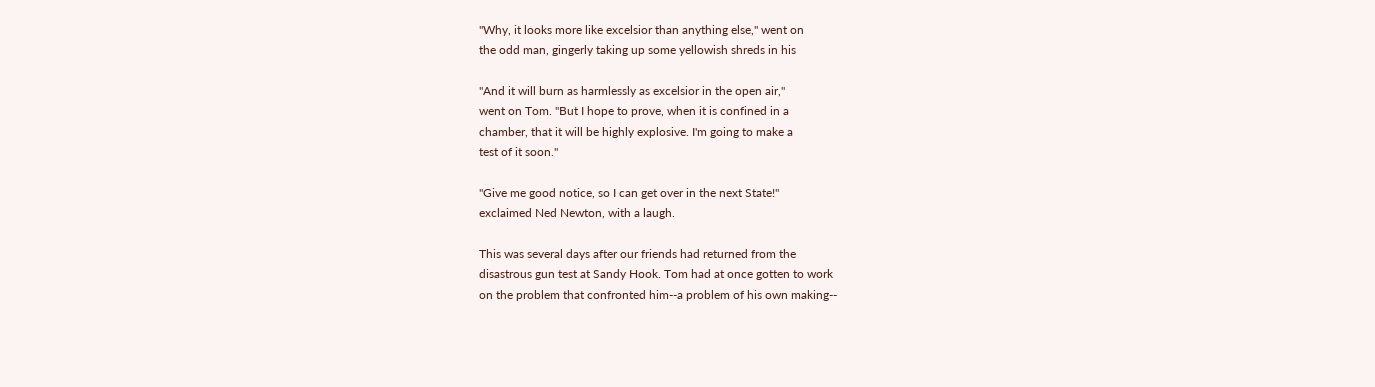"Why, it looks more like excelsior than anything else," went on
the odd man, gingerly taking up some yellowish shreds in his

"And it will burn as harmlessly as excelsior in the open air,"
went on Tom. "But I hope to prove, when it is confined in a
chamber, that it will be highly explosive. I'm going to make a
test of it soon."

"Give me good notice, so I can get over in the next State!"
exclaimed Ned Newton, with a laugh.

This was several days after our friends had returned from the
disastrous gun test at Sandy Hook. Tom had at once gotten to work
on the problem that confronted him--a problem of his own making--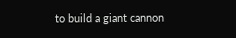to build a giant cannon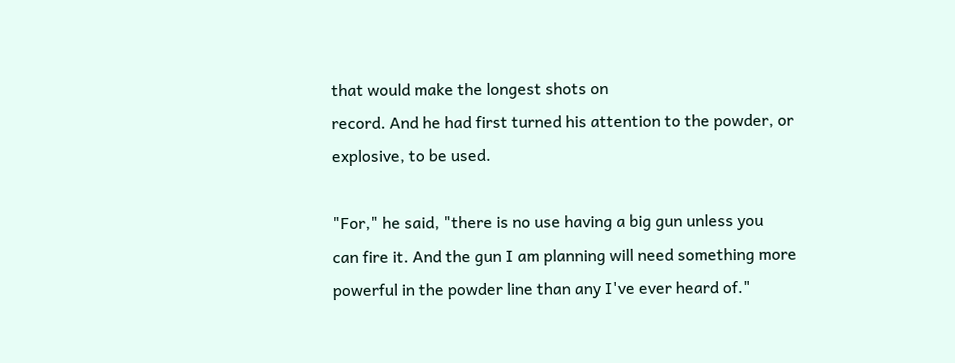that would make the longest shots on
record. And he had first turned his attention to the powder, or
explosive, to be used.

"For," he said, "there is no use having a big gun unless you
can fire it. And the gun I am planning will need something more
powerful in the powder line than any I've ever heard of."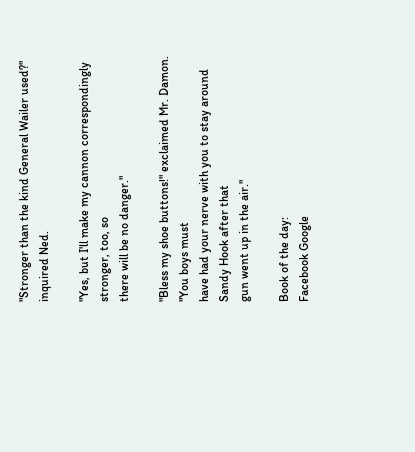"Stronger than the kind General Wailer used?" inquired Ned.

"Yes, but I'll make my cannon correspondingly stronger, too, so
there will be no danger."

"Bless my shoe buttons!" exclaimed Mr. Damon. "You boys must
have had your nerve with you to stay around Sandy Hook after that
gun went up in the air."

Book of the day:
Facebook Google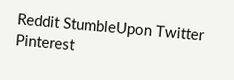Reddit StumbleUpon Twitter Pinterest